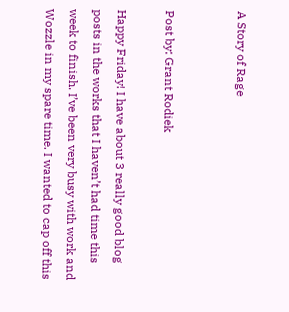A Story of Rage


Post by: Grant Rodiek

Happy Friday! I have about 3 really good blog posts in the works that I haven’t had time this week to finish. I’ve been very busy with work and Wozzle in my spare time. I wanted to cap off this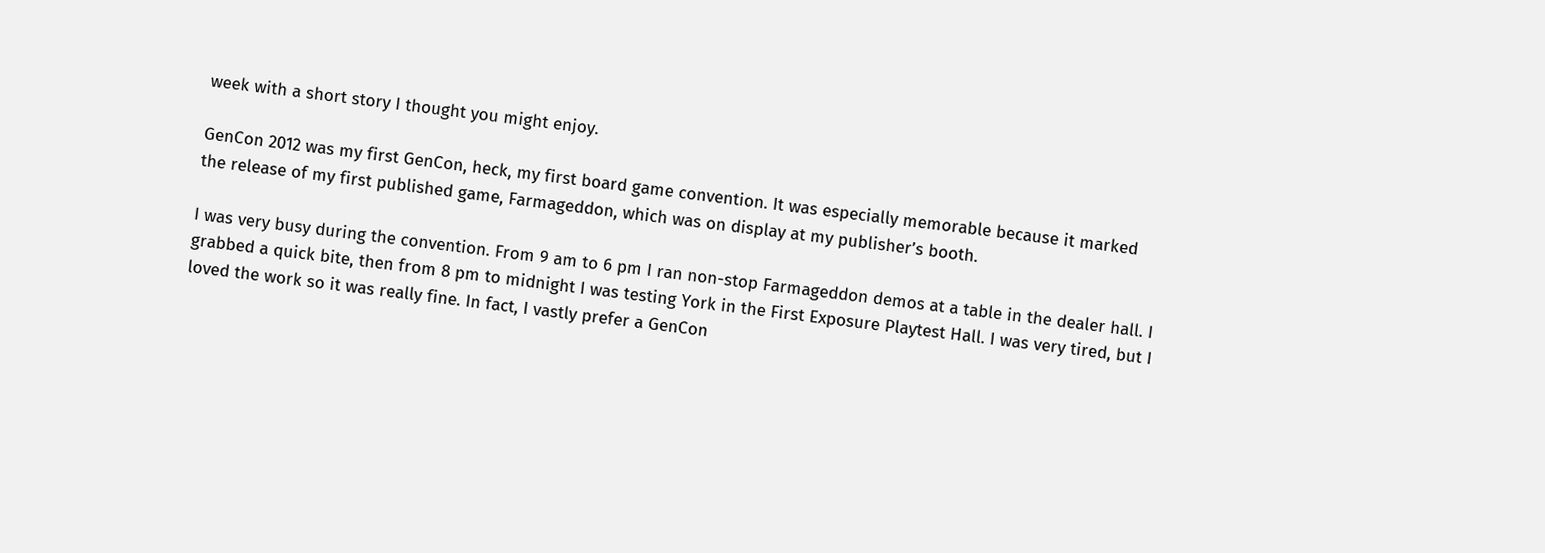week with a short story I thought you might enjoy.

GenCon 2012 was my first GenCon, heck, my first board game convention. It was especially memorable because it marked the release of my first published game, Farmageddon, which was on display at my publisher’s booth.

I was very busy during the convention. From 9 am to 6 pm I ran non-stop Farmageddon demos at a table in the dealer hall. I grabbed a quick bite, then from 8 pm to midnight I was testing York in the First Exposure Playtest Hall. I was very tired, but I loved the work so it was really fine. In fact, I vastly prefer a GenCon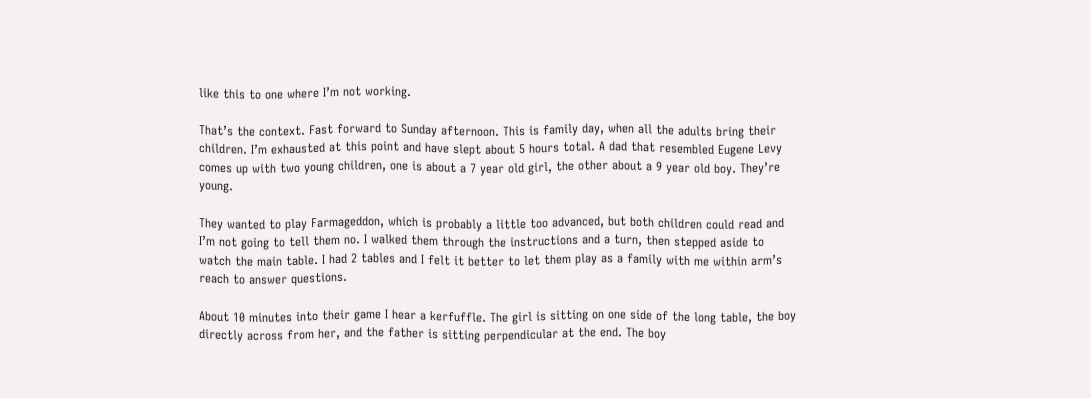like this to one where I’m not working.

That’s the context. Fast forward to Sunday afternoon. This is family day, when all the adults bring their children. I’m exhausted at this point and have slept about 5 hours total. A dad that resembled Eugene Levy comes up with two young children, one is about a 7 year old girl, the other about a 9 year old boy. They’re young.

They wanted to play Farmageddon, which is probably a little too advanced, but both children could read and I’m not going to tell them no. I walked them through the instructions and a turn, then stepped aside to watch the main table. I had 2 tables and I felt it better to let them play as a family with me within arm’s reach to answer questions.

About 10 minutes into their game I hear a kerfuffle. The girl is sitting on one side of the long table, the boy directly across from her, and the father is sitting perpendicular at the end. The boy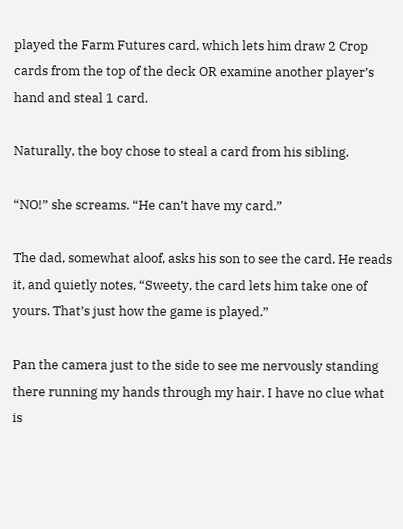played the Farm Futures card, which lets him draw 2 Crop cards from the top of the deck OR examine another player’s hand and steal 1 card.

Naturally, the boy chose to steal a card from his sibling.

“NO!” she screams. “He can’t have my card.”

The dad, somewhat aloof, asks his son to see the card. He reads it, and quietly notes, “Sweety, the card lets him take one of yours. That’s just how the game is played.”

Pan the camera just to the side to see me nervously standing there running my hands through my hair. I have no clue what is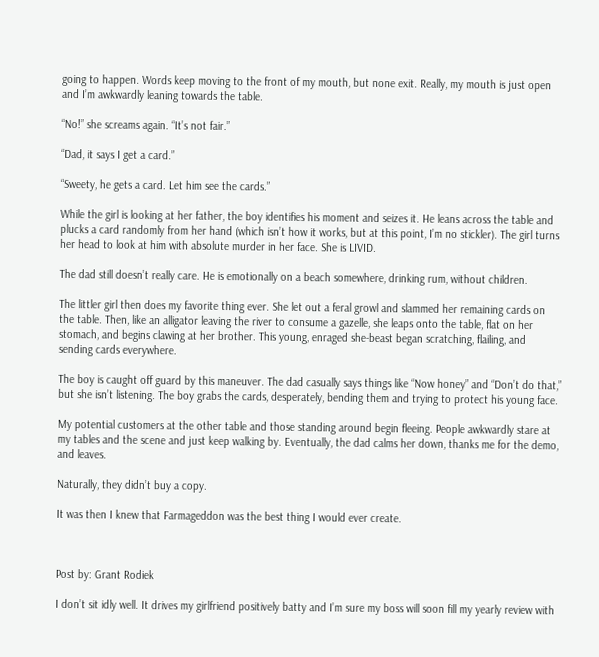going to happen. Words keep moving to the front of my mouth, but none exit. Really, my mouth is just open and I’m awkwardly leaning towards the table.

“No!” she screams again. “It’s not fair.”

“Dad, it says I get a card.”

“Sweety, he gets a card. Let him see the cards.”

While the girl is looking at her father, the boy identifies his moment and seizes it. He leans across the table and plucks a card randomly from her hand (which isn’t how it works, but at this point, I’m no stickler). The girl turns her head to look at him with absolute murder in her face. She is LIVID.

The dad still doesn’t really care. He is emotionally on a beach somewhere, drinking rum, without children.

The littler girl then does my favorite thing ever. She let out a feral growl and slammed her remaining cards on the table. Then, like an alligator leaving the river to consume a gazelle, she leaps onto the table, flat on her stomach, and begins clawing at her brother. This young, enraged she-beast began scratching, flailing, and sending cards everywhere.

The boy is caught off guard by this maneuver. The dad casually says things like “Now honey” and “Don’t do that,” but she isn’t listening. The boy grabs the cards, desperately, bending them and trying to protect his young face.

My potential customers at the other table and those standing around begin fleeing. People awkwardly stare at my tables and the scene and just keep walking by. Eventually, the dad calms her down, thanks me for the demo, and leaves.

Naturally, they didn’t buy a copy.

It was then I knew that Farmageddon was the best thing I would ever create.



Post by: Grant Rodiek

I don’t sit idly well. It drives my girlfriend positively batty and I’m sure my boss will soon fill my yearly review with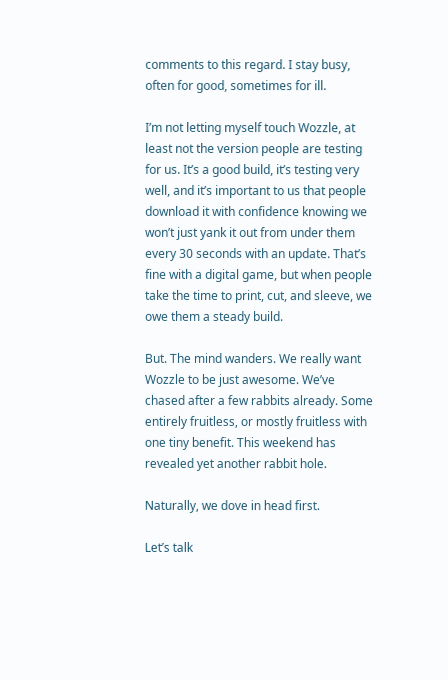comments to this regard. I stay busy, often for good, sometimes for ill.

I’m not letting myself touch Wozzle, at least not the version people are testing for us. It’s a good build, it’s testing very well, and it’s important to us that people download it with confidence knowing we won’t just yank it out from under them every 30 seconds with an update. That’s fine with a digital game, but when people take the time to print, cut, and sleeve, we owe them a steady build.

But. The mind wanders. We really want Wozzle to be just awesome. We’ve chased after a few rabbits already. Some entirely fruitless, or mostly fruitless with one tiny benefit. This weekend has revealed yet another rabbit hole.

Naturally, we dove in head first.

Let’s talk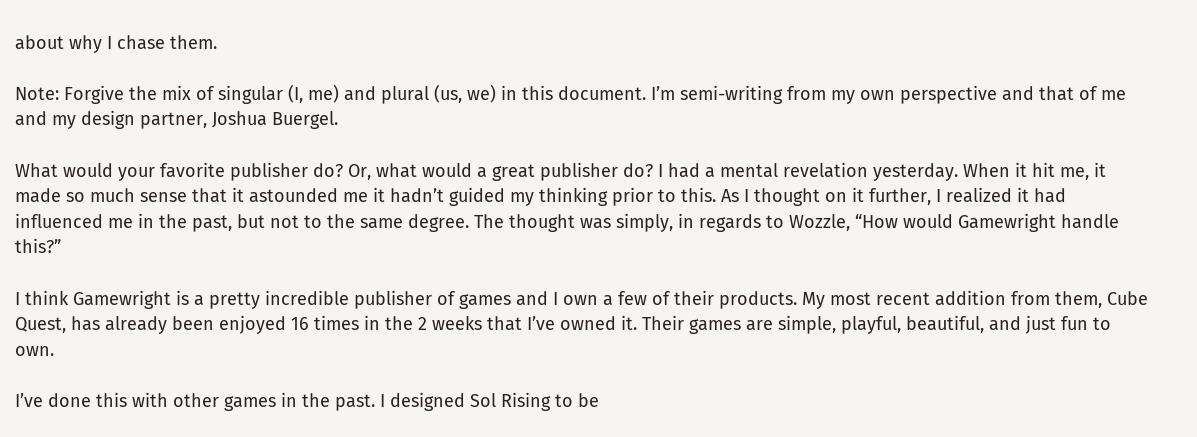about why I chase them.

Note: Forgive the mix of singular (I, me) and plural (us, we) in this document. I’m semi-writing from my own perspective and that of me and my design partner, Joshua Buergel.

What would your favorite publisher do? Or, what would a great publisher do? I had a mental revelation yesterday. When it hit me, it made so much sense that it astounded me it hadn’t guided my thinking prior to this. As I thought on it further, I realized it had influenced me in the past, but not to the same degree. The thought was simply, in regards to Wozzle, “How would Gamewright handle this?”

I think Gamewright is a pretty incredible publisher of games and I own a few of their products. My most recent addition from them, Cube Quest, has already been enjoyed 16 times in the 2 weeks that I’ve owned it. Their games are simple, playful, beautiful, and just fun to own.

I’ve done this with other games in the past. I designed Sol Rising to be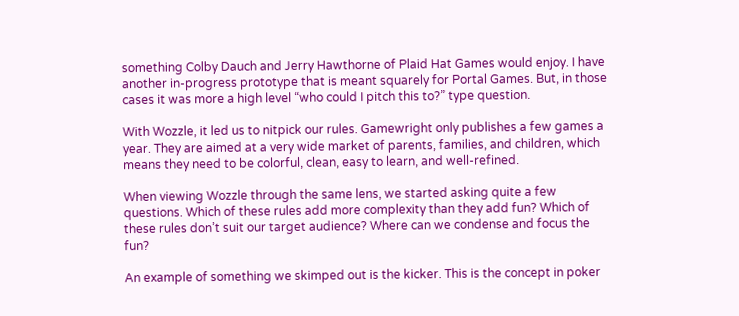something Colby Dauch and Jerry Hawthorne of Plaid Hat Games would enjoy. I have another in-progress prototype that is meant squarely for Portal Games. But, in those cases it was more a high level “who could I pitch this to?” type question.

With Wozzle, it led us to nitpick our rules. Gamewright only publishes a few games a year. They are aimed at a very wide market of parents, families, and children, which means they need to be colorful, clean, easy to learn, and well-refined.

When viewing Wozzle through the same lens, we started asking quite a few questions. Which of these rules add more complexity than they add fun? Which of these rules don’t suit our target audience? Where can we condense and focus the fun?

An example of something we skimped out is the kicker. This is the concept in poker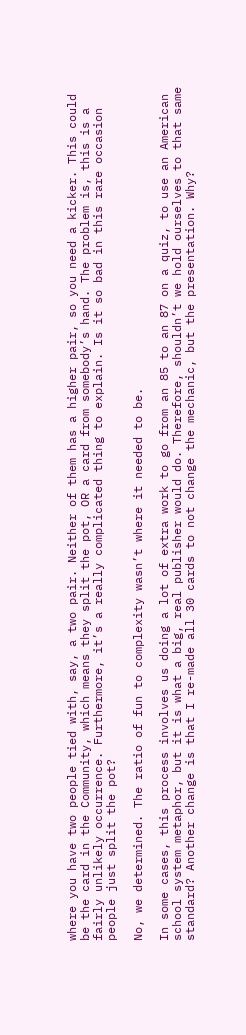where you have two people tied with, say, a two pair. Neither of them has a higher pair, so you need a kicker. This could be the card in the Community, which means they split the pot, OR a card from somebody’s hand. The problem is, this is a fairly unlikely occurrence. Furthermore, it’s a really complicated thing to explain. Is it so bad in this rare occasion people just split the pot?

No, we determined. The ratio of fun to complexity wasn’t where it needed to be.

In some cases, this process involves us doing a lot of extra work to go from an 85 to an 87 on a quiz, to use an American school system metaphor, but it is what a big, real publisher would do. Therefore, shouldn’t we hold ourselves to that same standard? Another change is that I re-made all 30 cards to not change the mechanic, but the presentation. Why?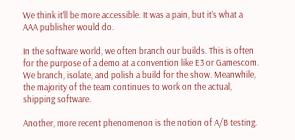We think it’ll be more accessible. It was a pain, but it’s what a AAA publisher would do.

In the software world, we often branch our builds. This is often for the purpose of a demo at a convention like E3 or Gamescom. We branch, isolate, and polish a build for the show. Meanwhile, the majority of the team continues to work on the actual, shipping software.

Another, more recent phenomenon is the notion of A/B testing.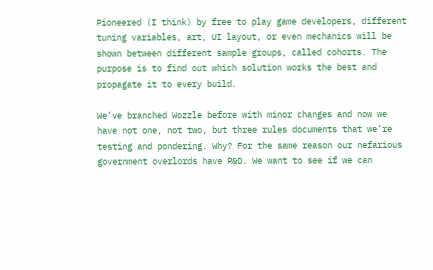Pioneered (I think) by free to play game developers, different tuning variables, art, UI layout, or even mechanics will be shown between different sample groups, called cohorts. The purpose is to find out which solution works the best and propagate it to every build.

We’ve branched Wozzle before with minor changes and now we have not one, not two, but three rules documents that we’re testing and pondering. Why? For the same reason our nefarious government overlords have R&D. We want to see if we can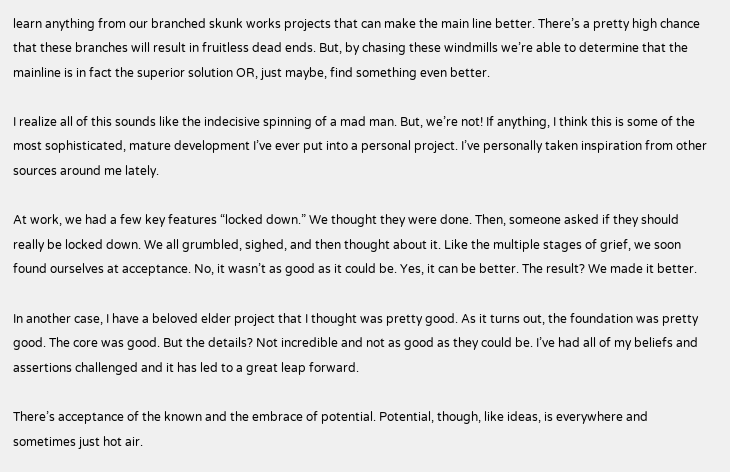learn anything from our branched skunk works projects that can make the main line better. There’s a pretty high chance that these branches will result in fruitless dead ends. But, by chasing these windmills we’re able to determine that the mainline is in fact the superior solution OR, just maybe, find something even better.

I realize all of this sounds like the indecisive spinning of a mad man. But, we’re not! If anything, I think this is some of the most sophisticated, mature development I’ve ever put into a personal project. I’ve personally taken inspiration from other sources around me lately.

At work, we had a few key features “locked down.” We thought they were done. Then, someone asked if they should really be locked down. We all grumbled, sighed, and then thought about it. Like the multiple stages of grief, we soon found ourselves at acceptance. No, it wasn’t as good as it could be. Yes, it can be better. The result? We made it better.

In another case, I have a beloved elder project that I thought was pretty good. As it turns out, the foundation was pretty good. The core was good. But the details? Not incredible and not as good as they could be. I’ve had all of my beliefs and assertions challenged and it has led to a great leap forward.

There’s acceptance of the known and the embrace of potential. Potential, though, like ideas, is everywhere and sometimes just hot air.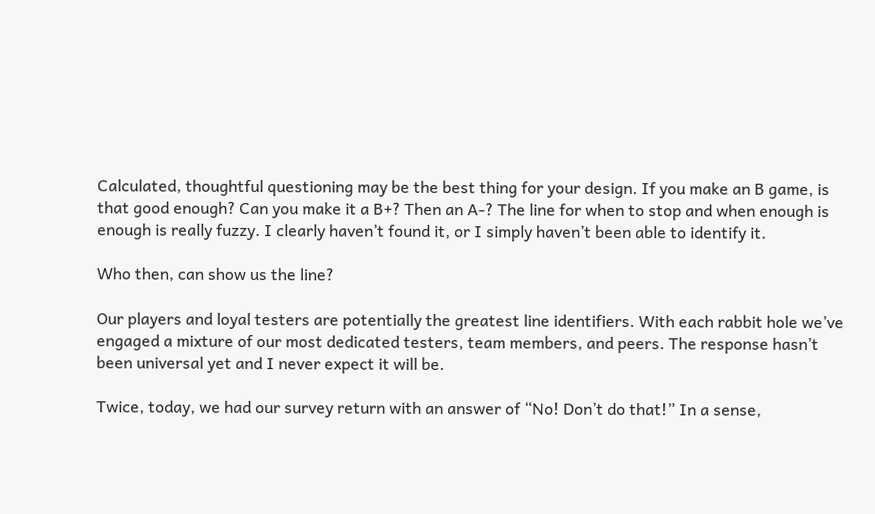Calculated, thoughtful questioning may be the best thing for your design. If you make an B game, is that good enough? Can you make it a B+? Then an A-? The line for when to stop and when enough is enough is really fuzzy. I clearly haven’t found it, or I simply haven’t been able to identify it.

Who then, can show us the line?

Our players and loyal testers are potentially the greatest line identifiers. With each rabbit hole we’ve engaged a mixture of our most dedicated testers, team members, and peers. The response hasn’t been universal yet and I never expect it will be.

Twice, today, we had our survey return with an answer of “No! Don’t do that!” In a sense,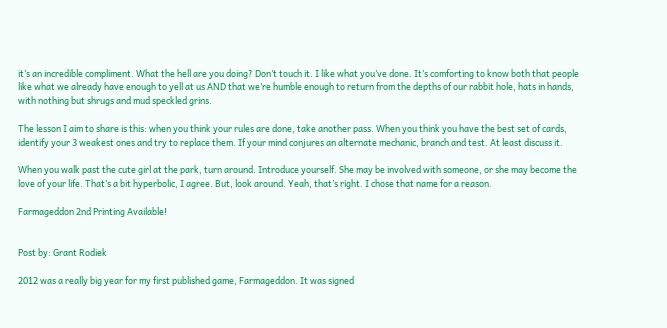it’s an incredible compliment. What the hell are you doing? Don’t touch it. I like what you’ve done. It’s comforting to know both that people like what we already have enough to yell at us AND that we’re humble enough to return from the depths of our rabbit hole, hats in hands, with nothing but shrugs and mud speckled grins.

The lesson I aim to share is this: when you think your rules are done, take another pass. When you think you have the best set of cards, identify your 3 weakest ones and try to replace them. If your mind conjures an alternate mechanic, branch and test. At least discuss it.

When you walk past the cute girl at the park, turn around. Introduce yourself. She may be involved with someone, or she may become the love of your life. That’s a bit hyperbolic, I agree. But, look around. Yeah, that’s right. I chose that name for a reason.

Farmageddon 2nd Printing Available!


Post by: Grant Rodiek

2012 was a really big year for my first published game, Farmageddon. It was signed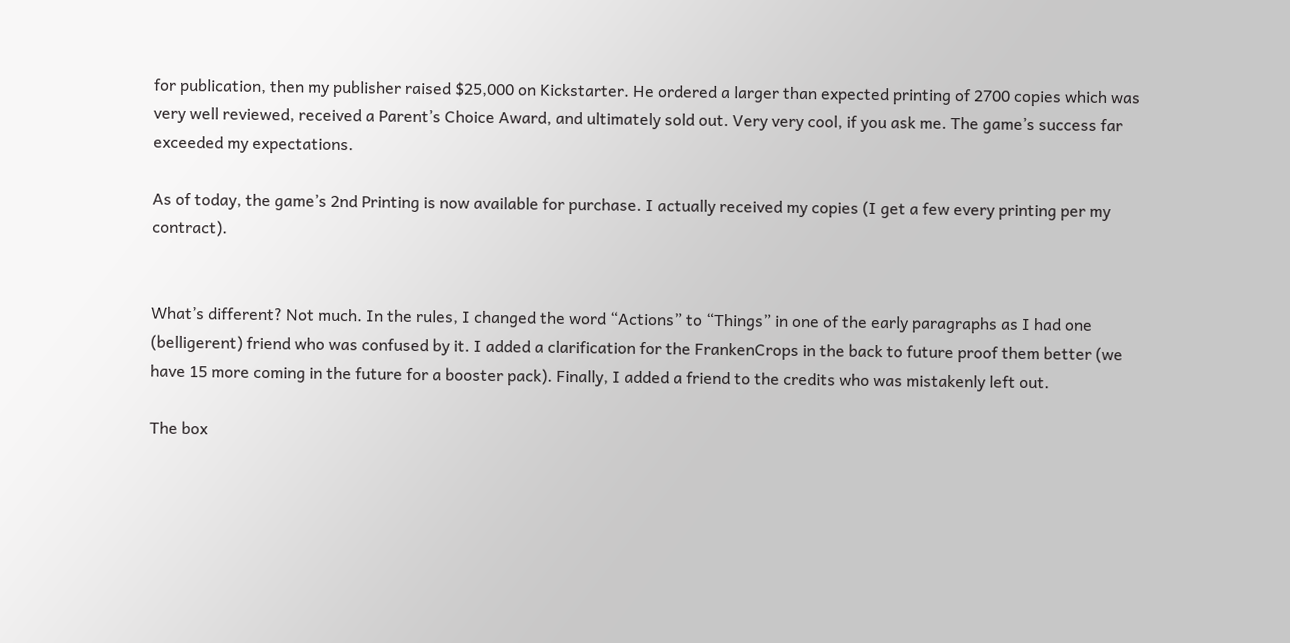for publication, then my publisher raised $25,000 on Kickstarter. He ordered a larger than expected printing of 2700 copies which was very well reviewed, received a Parent’s Choice Award, and ultimately sold out. Very very cool, if you ask me. The game’s success far exceeded my expectations.

As of today, the game’s 2nd Printing is now available for purchase. I actually received my copies (I get a few every printing per my contract).


What’s different? Not much. In the rules, I changed the word “Actions” to “Things” in one of the early paragraphs as I had one (belligerent) friend who was confused by it. I added a clarification for the FrankenCrops in the back to future proof them better (we have 15 more coming in the future for a booster pack). Finally, I added a friend to the credits who was mistakenly left out.

The box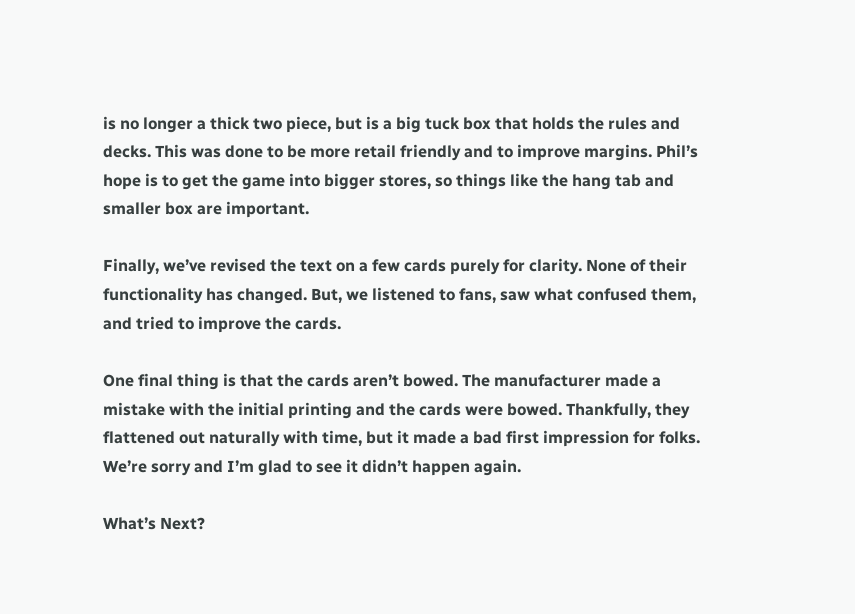is no longer a thick two piece, but is a big tuck box that holds the rules and decks. This was done to be more retail friendly and to improve margins. Phil’s hope is to get the game into bigger stores, so things like the hang tab and smaller box are important.

Finally, we’ve revised the text on a few cards purely for clarity. None of their functionality has changed. But, we listened to fans, saw what confused them, and tried to improve the cards.

One final thing is that the cards aren’t bowed. The manufacturer made a mistake with the initial printing and the cards were bowed. Thankfully, they flattened out naturally with time, but it made a bad first impression for folks. We’re sorry and I’m glad to see it didn’t happen again.

What’s Next?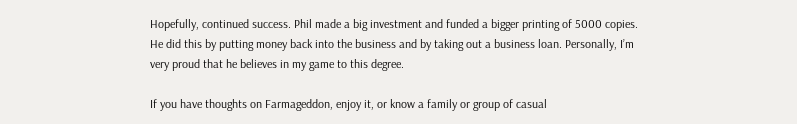Hopefully, continued success. Phil made a big investment and funded a bigger printing of 5000 copies. He did this by putting money back into the business and by taking out a business loan. Personally, I’m very proud that he believes in my game to this degree.

If you have thoughts on Farmageddon, enjoy it, or know a family or group of casual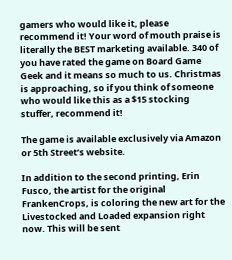gamers who would like it, please recommend it! Your word of mouth praise is literally the BEST marketing available. 340 of you have rated the game on Board Game Geek and it means so much to us. Christmas is approaching, so if you think of someone who would like this as a $15 stocking stuffer, recommend it!

The game is available exclusively via Amazon or 5th Street’s website.

In addition to the second printing, Erin Fusco, the artist for the original FrankenCrops, is coloring the new art for the Livestocked and Loaded expansion right now. This will be sent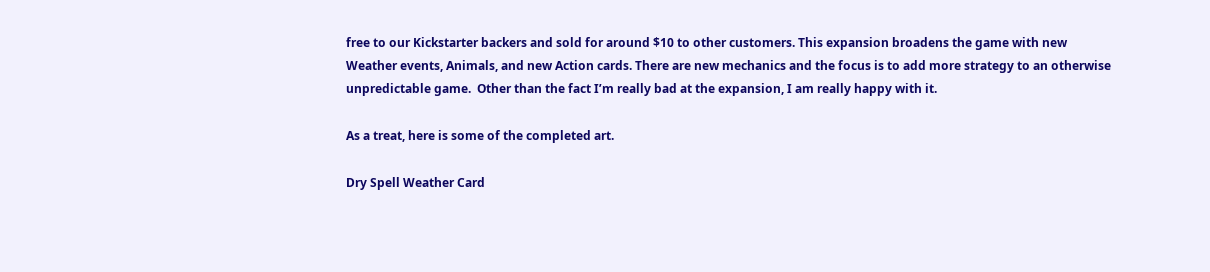free to our Kickstarter backers and sold for around $10 to other customers. This expansion broadens the game with new Weather events, Animals, and new Action cards. There are new mechanics and the focus is to add more strategy to an otherwise unpredictable game.  Other than the fact I’m really bad at the expansion, I am really happy with it.

As a treat, here is some of the completed art.

Dry Spell Weather Card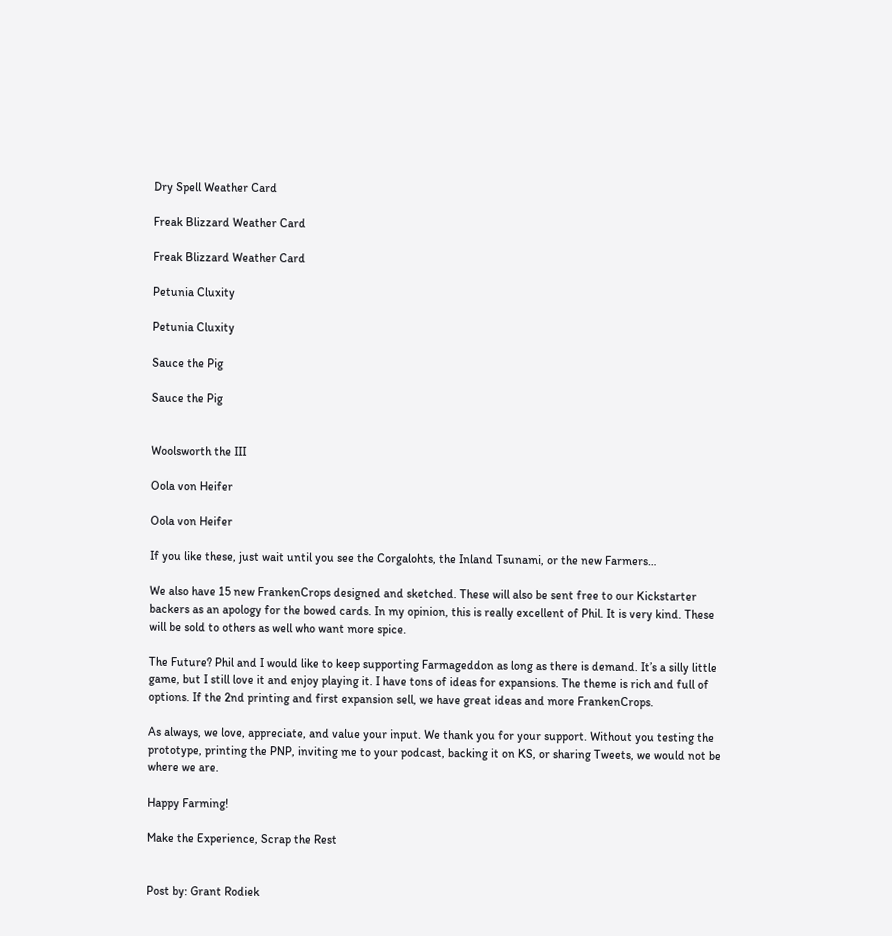Dry Spell Weather Card

Freak Blizzard Weather Card

Freak Blizzard Weather Card

Petunia Cluxity

Petunia Cluxity

Sauce the Pig

Sauce the Pig


Woolsworth the III

Oola von Heifer

Oola von Heifer

If you like these, just wait until you see the Corgalohts, the Inland Tsunami, or the new Farmers…

We also have 15 new FrankenCrops designed and sketched. These will also be sent free to our Kickstarter backers as an apology for the bowed cards. In my opinion, this is really excellent of Phil. It is very kind. These will be sold to others as well who want more spice.

The Future? Phil and I would like to keep supporting Farmageddon as long as there is demand. It’s a silly little game, but I still love it and enjoy playing it. I have tons of ideas for expansions. The theme is rich and full of options. If the 2nd printing and first expansion sell, we have great ideas and more FrankenCrops.

As always, we love, appreciate, and value your input. We thank you for your support. Without you testing the prototype, printing the PNP, inviting me to your podcast, backing it on KS, or sharing Tweets, we would not be where we are.

Happy Farming!

Make the Experience, Scrap the Rest


Post by: Grant Rodiek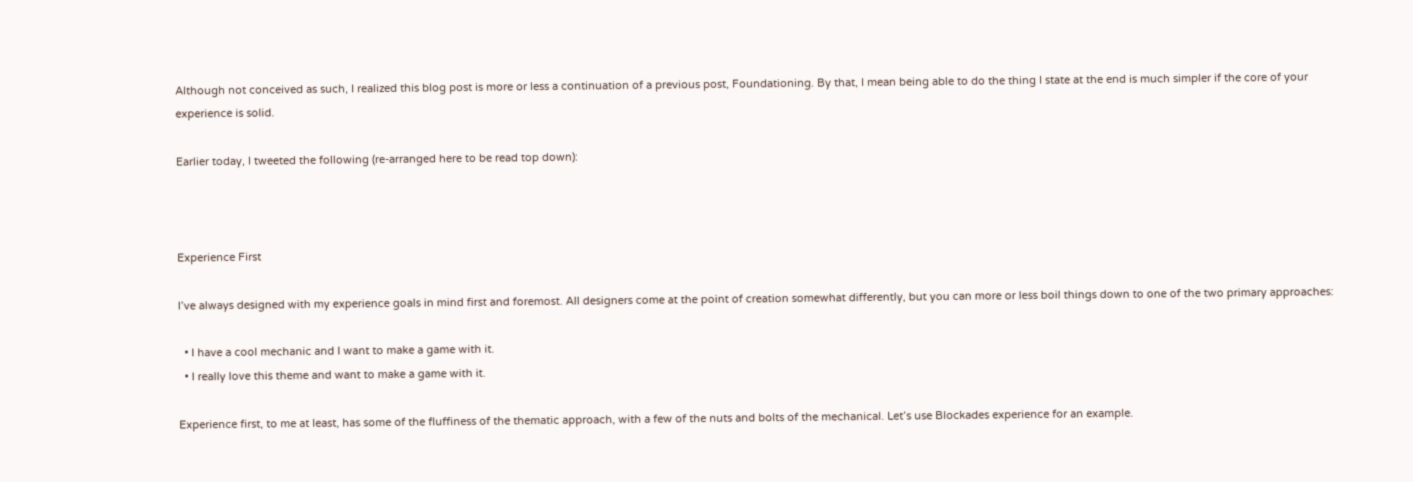Although not conceived as such, I realized this blog post is more or less a continuation of a previous post, Foundationing. By that, I mean being able to do the thing I state at the end is much simpler if the core of your experience is solid.

Earlier today, I tweeted the following (re-arranged here to be read top down):



Experience First

I’ve always designed with my experience goals in mind first and foremost. All designers come at the point of creation somewhat differently, but you can more or less boil things down to one of the two primary approaches:

  • I have a cool mechanic and I want to make a game with it.
  • I really love this theme and want to make a game with it.

Experience first, to me at least, has some of the fluffiness of the thematic approach, with a few of the nuts and bolts of the mechanical. Let’s use Blockades experience for an example.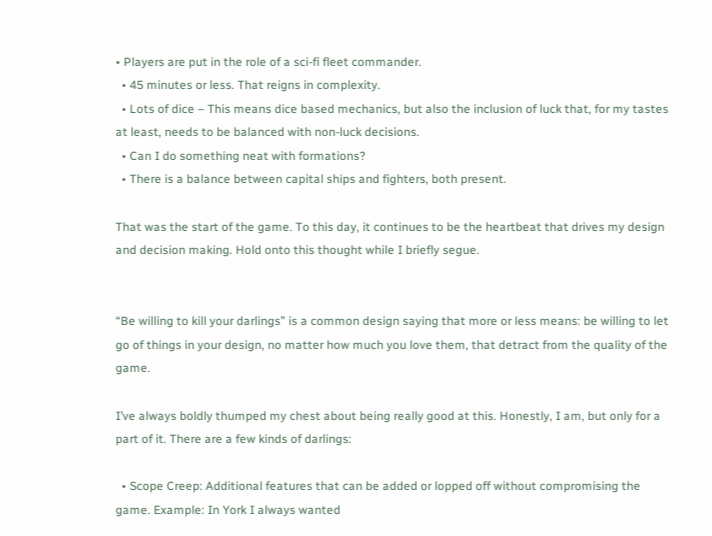• Players are put in the role of a sci-fi fleet commander.
  • 45 minutes or less. That reigns in complexity.
  • Lots of dice – This means dice based mechanics, but also the inclusion of luck that, for my tastes at least, needs to be balanced with non-luck decisions.
  • Can I do something neat with formations?
  • There is a balance between capital ships and fighters, both present.

That was the start of the game. To this day, it continues to be the heartbeat that drives my design and decision making. Hold onto this thought while I briefly segue.


“Be willing to kill your darlings” is a common design saying that more or less means: be willing to let go of things in your design, no matter how much you love them, that detract from the quality of the game.

I’ve always boldly thumped my chest about being really good at this. Honestly, I am, but only for a part of it. There are a few kinds of darlings:

  • Scope Creep: Additional features that can be added or lopped off without compromising the game. Example: In York I always wanted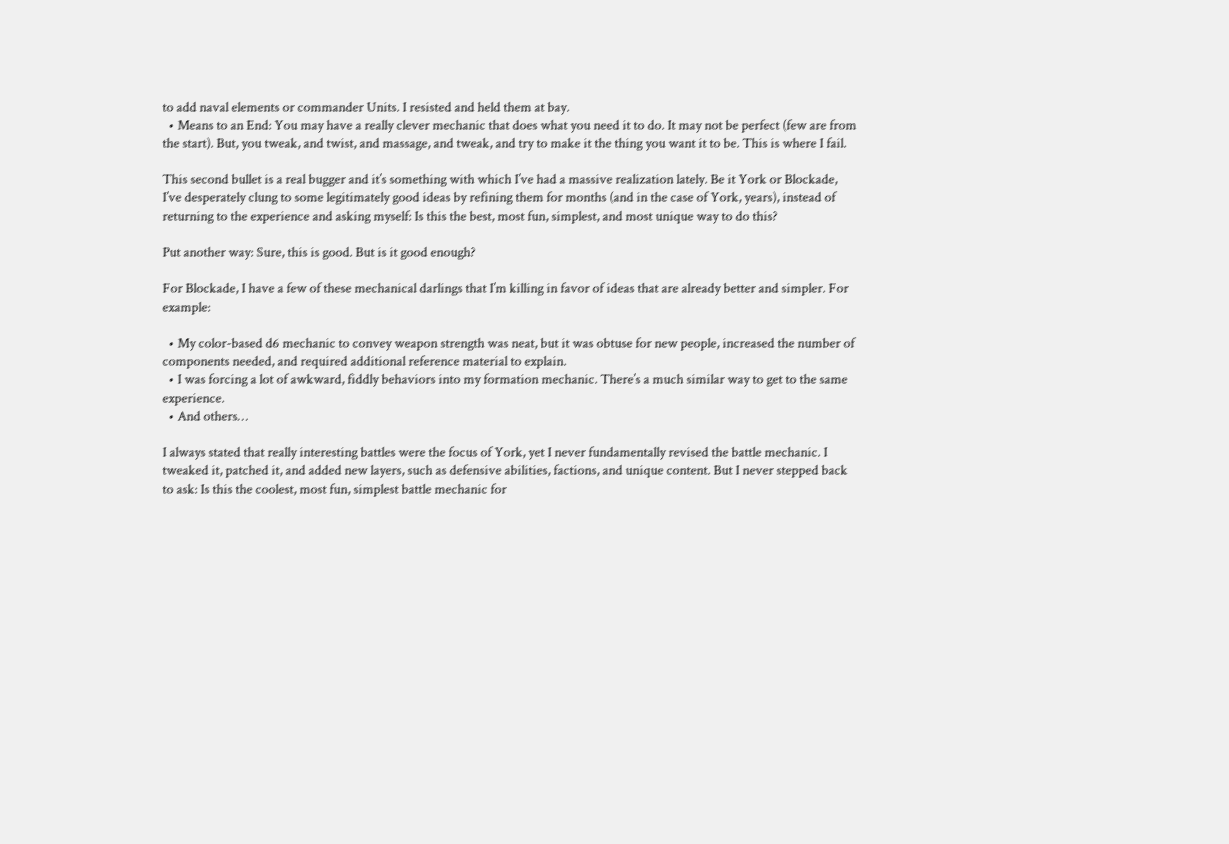to add naval elements or commander Units. I resisted and held them at bay.
  • Means to an End: You may have a really clever mechanic that does what you need it to do. It may not be perfect (few are from the start). But, you tweak, and twist, and massage, and tweak, and try to make it the thing you want it to be. This is where I fail.

This second bullet is a real bugger and it’s something with which I’ve had a massive realization lately. Be it York or Blockade, I’ve desperately clung to some legitimately good ideas by refining them for months (and in the case of York, years), instead of returning to the experience and asking myself: Is this the best, most fun, simplest, and most unique way to do this?

Put another way: Sure, this is good. But is it good enough?

For Blockade, I have a few of these mechanical darlings that I’m killing in favor of ideas that are already better and simpler. For example:

  • My color-based d6 mechanic to convey weapon strength was neat, but it was obtuse for new people, increased the number of components needed, and required additional reference material to explain.
  • I was forcing a lot of awkward, fiddly behaviors into my formation mechanic. There’s a much similar way to get to the same experience.
  • And others…

I always stated that really interesting battles were the focus of York, yet I never fundamentally revised the battle mechanic. I tweaked it, patched it, and added new layers, such as defensive abilities, factions, and unique content. But I never stepped back to ask: Is this the coolest, most fun, simplest battle mechanic for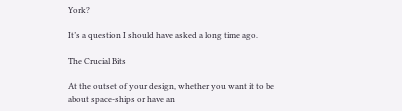York?

It’s a question I should have asked a long time ago.

The Crucial Bits

At the outset of your design, whether you want it to be about space-ships or have an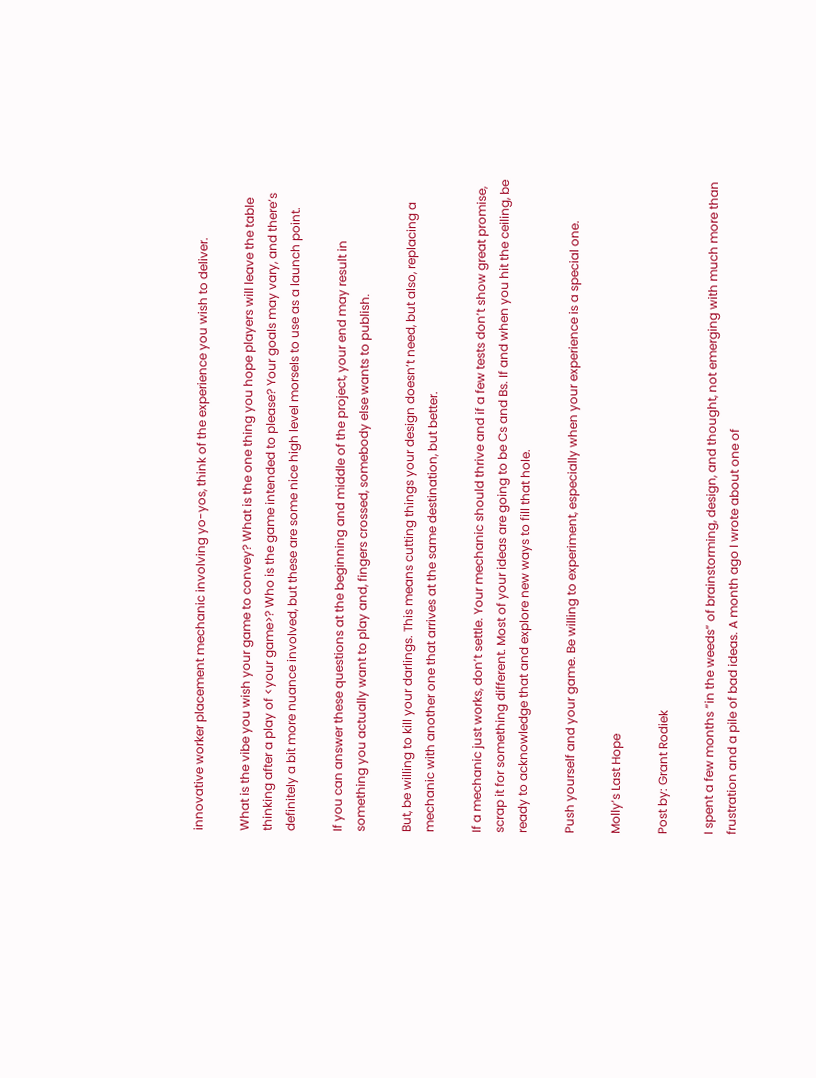innovative worker placement mechanic involving yo-yos, think of the experience you wish to deliver.

What is the vibe you wish your game to convey? What is the one thing you hope players will leave the table thinking after a play of <your game>? Who is the game intended to please? Your goals may vary, and there’s definitely a bit more nuance involved, but these are some nice high level morsels to use as a launch point.

If you can answer these questions at the beginning and middle of the project, your end may result in something you actually want to play and, fingers crossed, somebody else wants to publish.

But, be willing to kill your darlings. This means cutting things your design doesn’t need, but also, replacing a mechanic with another one that arrives at the same destination, but better.

If a mechanic just works, don’t settle. Your mechanic should thrive and if a few tests don’t show great promise, scrap it for something different. Most of your ideas are going to be Cs and Bs. If and when you hit the ceiling, be ready to acknowledge that and explore new ways to fill that hole.

Push yourself and your game. Be willing to experiment, especially when your experience is a special one.

Molly’s Last Hope

Post by: Grant Rodiek

I spent a few months “in the weeds” of brainstorming, design, and thought, not emerging with much more than frustration and a pile of bad ideas. A month ago I wrote about one of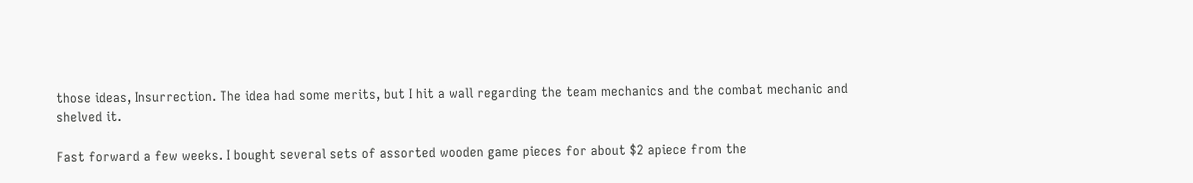those ideas, Insurrection. The idea had some merits, but I hit a wall regarding the team mechanics and the combat mechanic and shelved it.

Fast forward a few weeks. I bought several sets of assorted wooden game pieces for about $2 apiece from the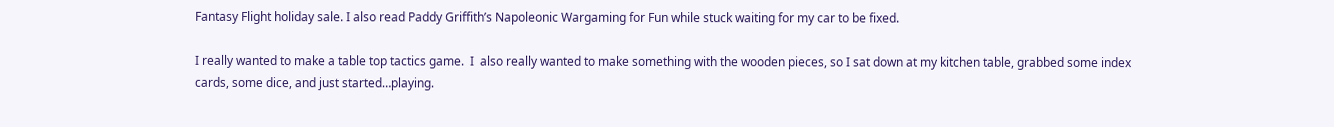Fantasy Flight holiday sale. I also read Paddy Griffith’s Napoleonic Wargaming for Fun while stuck waiting for my car to be fixed.

I really wanted to make a table top tactics game.  I  also really wanted to make something with the wooden pieces, so I sat down at my kitchen table, grabbed some index cards, some dice, and just started…playing.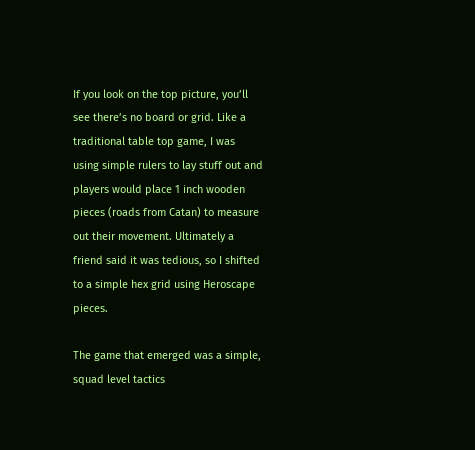If you look on the top picture, you’ll see there’s no board or grid. Like a traditional table top game, I was using simple rulers to lay stuff out and players would place 1 inch wooden pieces (roads from Catan) to measure out their movement. Ultimately a friend said it was tedious, so I shifted to a simple hex grid using Heroscape pieces.

The game that emerged was a simple, squad level tactics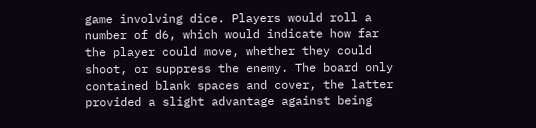game involving dice. Players would roll a number of d6, which would indicate how far the player could move, whether they could shoot, or suppress the enemy. The board only contained blank spaces and cover, the latter provided a slight advantage against being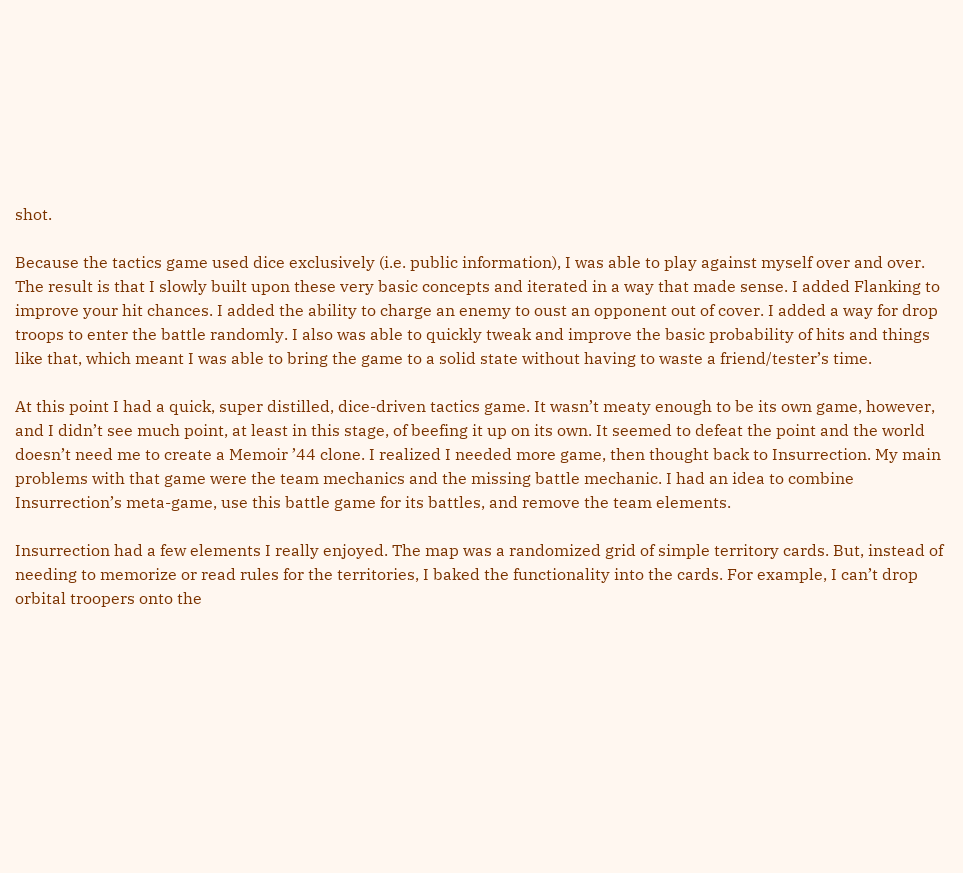shot.

Because the tactics game used dice exclusively (i.e. public information), I was able to play against myself over and over. The result is that I slowly built upon these very basic concepts and iterated in a way that made sense. I added Flanking to improve your hit chances. I added the ability to charge an enemy to oust an opponent out of cover. I added a way for drop troops to enter the battle randomly. I also was able to quickly tweak and improve the basic probability of hits and things like that, which meant I was able to bring the game to a solid state without having to waste a friend/tester’s time.

At this point I had a quick, super distilled, dice-driven tactics game. It wasn’t meaty enough to be its own game, however, and I didn’t see much point, at least in this stage, of beefing it up on its own. It seemed to defeat the point and the world doesn’t need me to create a Memoir ’44 clone. I realized I needed more game, then thought back to Insurrection. My main problems with that game were the team mechanics and the missing battle mechanic. I had an idea to combine Insurrection’s meta-game, use this battle game for its battles, and remove the team elements.

Insurrection had a few elements I really enjoyed. The map was a randomized grid of simple territory cards. But, instead of needing to memorize or read rules for the territories, I baked the functionality into the cards. For example, I can’t drop orbital troopers onto the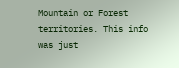Mountain or Forest territories. This info was just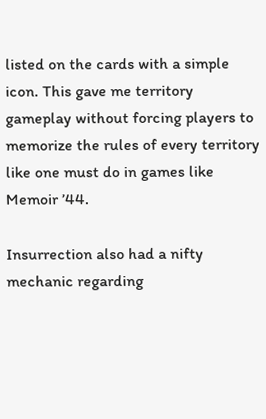listed on the cards with a simple icon. This gave me territory gameplay without forcing players to memorize the rules of every territory like one must do in games like Memoir ’44.

Insurrection also had a nifty mechanic regarding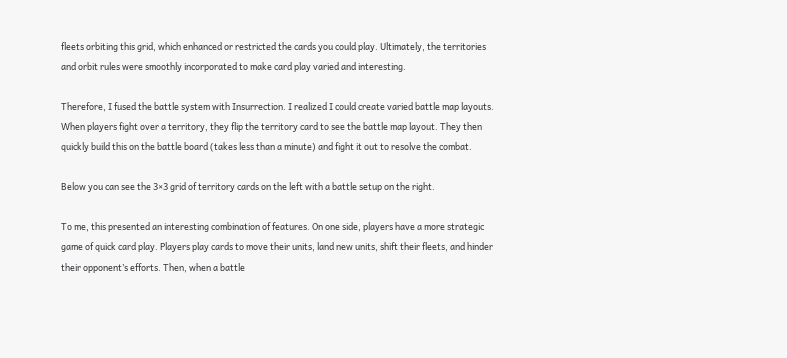fleets orbiting this grid, which enhanced or restricted the cards you could play. Ultimately, the territories and orbit rules were smoothly incorporated to make card play varied and interesting.

Therefore, I fused the battle system with Insurrection. I realized I could create varied battle map layouts. When players fight over a territory, they flip the territory card to see the battle map layout. They then quickly build this on the battle board (takes less than a minute) and fight it out to resolve the combat.

Below you can see the 3×3 grid of territory cards on the left with a battle setup on the right.

To me, this presented an interesting combination of features. On one side, players have a more strategic game of quick card play. Players play cards to move their units, land new units, shift their fleets, and hinder their opponent’s efforts. Then, when a battle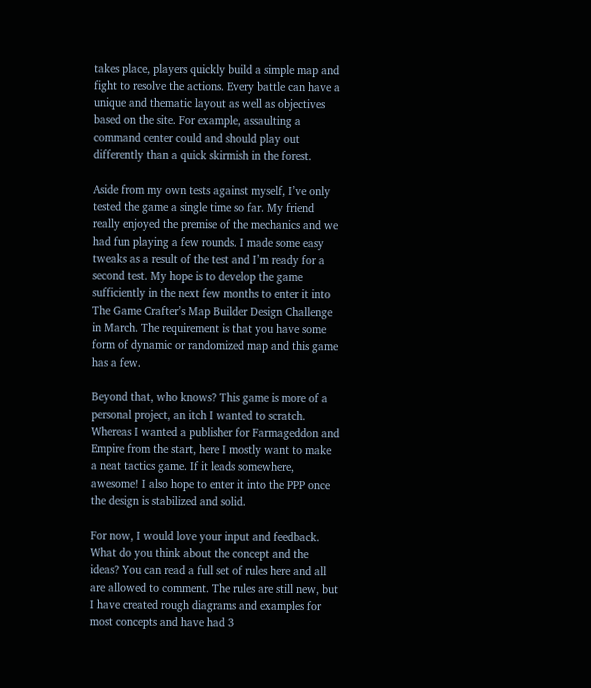takes place, players quickly build a simple map and fight to resolve the actions. Every battle can have a unique and thematic layout as well as objectives based on the site. For example, assaulting a command center could and should play out differently than a quick skirmish in the forest.

Aside from my own tests against myself, I’ve only tested the game a single time so far. My friend really enjoyed the premise of the mechanics and we had fun playing a few rounds. I made some easy tweaks as a result of the test and I’m ready for a second test. My hope is to develop the game sufficiently in the next few months to enter it into The Game Crafter’s Map Builder Design Challenge in March. The requirement is that you have some form of dynamic or randomized map and this game has a few.

Beyond that, who knows? This game is more of a personal project, an itch I wanted to scratch. Whereas I wanted a publisher for Farmageddon and Empire from the start, here I mostly want to make a neat tactics game. If it leads somewhere, awesome! I also hope to enter it into the PPP once the design is stabilized and solid.

For now, I would love your input and feedback. What do you think about the concept and the ideas? You can read a full set of rules here and all are allowed to comment. The rules are still new, but I have created rough diagrams and examples for most concepts and have had 3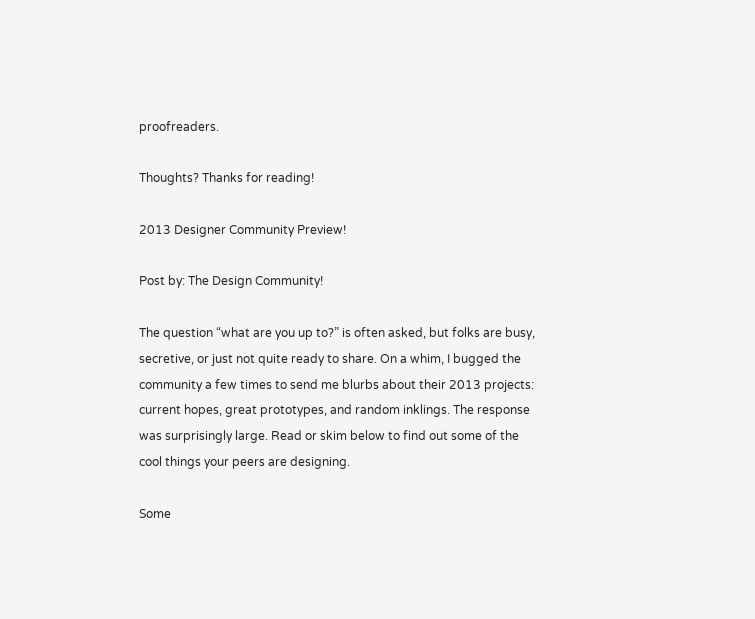proofreaders.

Thoughts? Thanks for reading!

2013 Designer Community Preview!

Post by: The Design Community!

The question “what are you up to?” is often asked, but folks are busy, secretive, or just not quite ready to share. On a whim, I bugged the community a few times to send me blurbs about their 2013 projects: current hopes, great prototypes, and random inklings. The response was surprisingly large. Read or skim below to find out some of the cool things your peers are designing.

Some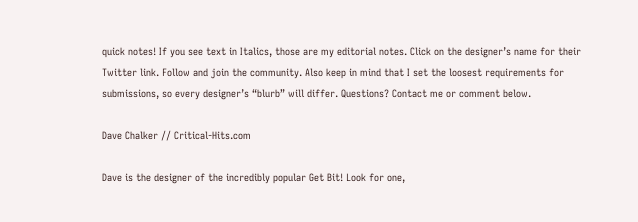quick notes! If you see text in Italics, those are my editorial notes. Click on the designer’s name for their Twitter link. Follow and join the community. Also keep in mind that I set the loosest requirements for submissions, so every designer’s “blurb” will differ. Questions? Contact me or comment below.

Dave Chalker // Critical-Hits.com

Dave is the designer of the incredibly popular Get Bit! Look for one,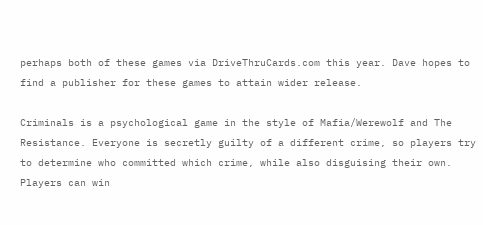perhaps both of these games via DriveThruCards.com this year. Dave hopes to find a publisher for these games to attain wider release.

Criminals is a psychological game in the style of Mafia/Werewolf and The Resistance. Everyone is secretly guilty of a different crime, so players try to determine who committed which crime, while also disguising their own. Players can win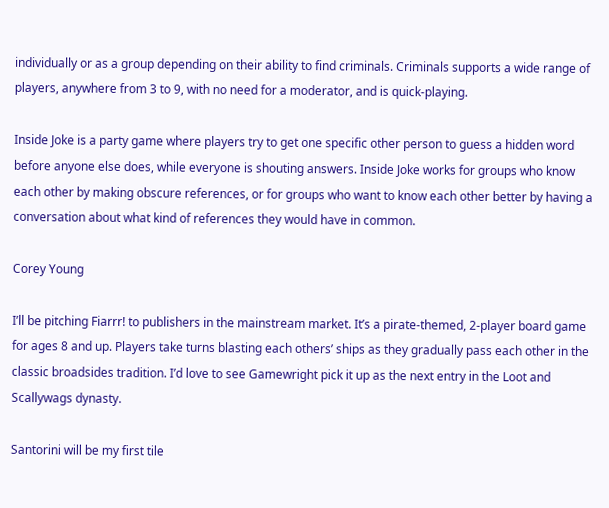individually or as a group depending on their ability to find criminals. Criminals supports a wide range of players, anywhere from 3 to 9, with no need for a moderator, and is quick-playing.

Inside Joke is a party game where players try to get one specific other person to guess a hidden word before anyone else does, while everyone is shouting answers. Inside Joke works for groups who know each other by making obscure references, or for groups who want to know each other better by having a conversation about what kind of references they would have in common.

Corey Young

I’ll be pitching Fiarrr! to publishers in the mainstream market. It’s a pirate-themed, 2-player board game for ages 8 and up. Players take turns blasting each others’ ships as they gradually pass each other in the classic broadsides tradition. I’d love to see Gamewright pick it up as the next entry in the Loot and Scallywags dynasty.

Santorini will be my first tile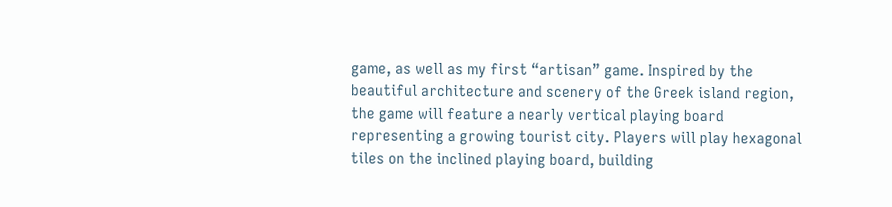game, as well as my first “artisan” game. Inspired by the beautiful architecture and scenery of the Greek island region, the game will feature a nearly vertical playing board representing a growing tourist city. Players will play hexagonal tiles on the inclined playing board, building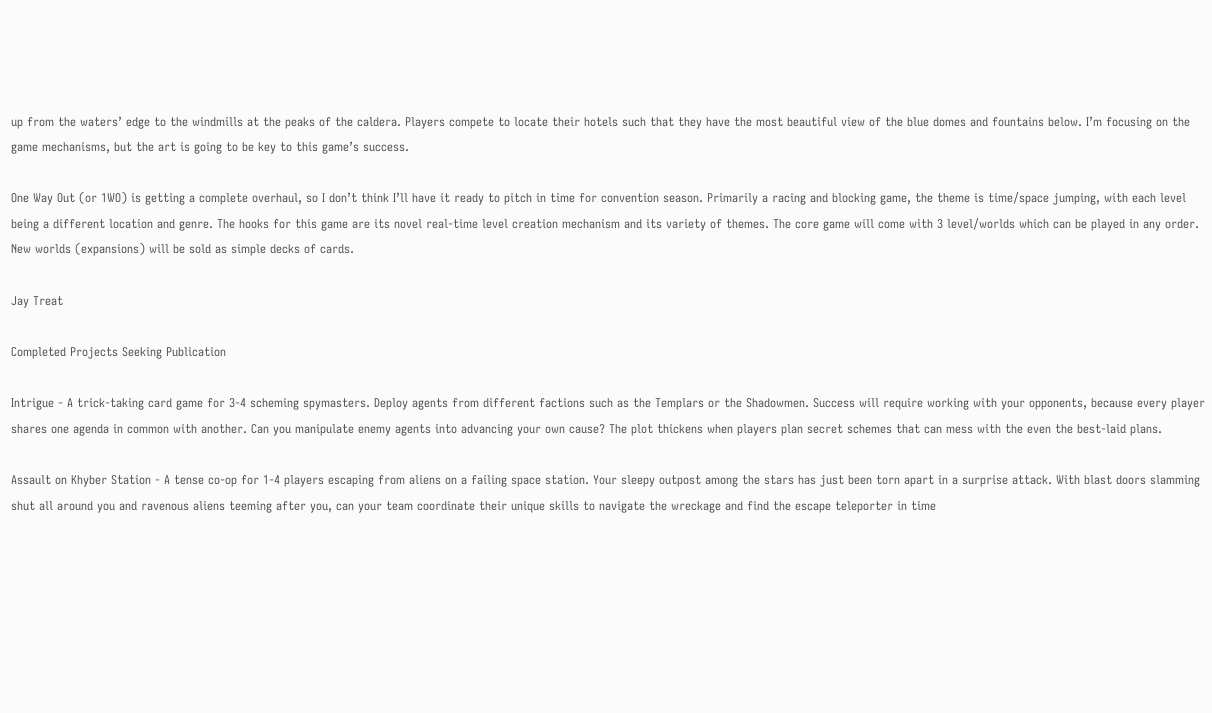up from the waters’ edge to the windmills at the peaks of the caldera. Players compete to locate their hotels such that they have the most beautiful view of the blue domes and fountains below. I’m focusing on the game mechanisms, but the art is going to be key to this game’s success.

One Way Out (or 1WO) is getting a complete overhaul, so I don’t think I’ll have it ready to pitch in time for convention season. Primarily a racing and blocking game, the theme is time/space jumping, with each level being a different location and genre. The hooks for this game are its novel real-time level creation mechanism and its variety of themes. The core game will come with 3 level/worlds which can be played in any order. New worlds (expansions) will be sold as simple decks of cards.

Jay Treat

Completed Projects Seeking Publication

Intrigue - A trick-taking card game for 3-4 scheming spymasters. Deploy agents from different factions such as the Templars or the Shadowmen. Success will require working with your opponents, because every player shares one agenda in common with another. Can you manipulate enemy agents into advancing your own cause? The plot thickens when players plan secret schemes that can mess with the even the best-laid plans.

Assault on Khyber Station - A tense co-op for 1-4 players escaping from aliens on a failing space station. Your sleepy outpost among the stars has just been torn apart in a surprise attack. With blast doors slamming shut all around you and ravenous aliens teeming after you, can your team coordinate their unique skills to navigate the wreckage and find the escape teleporter in time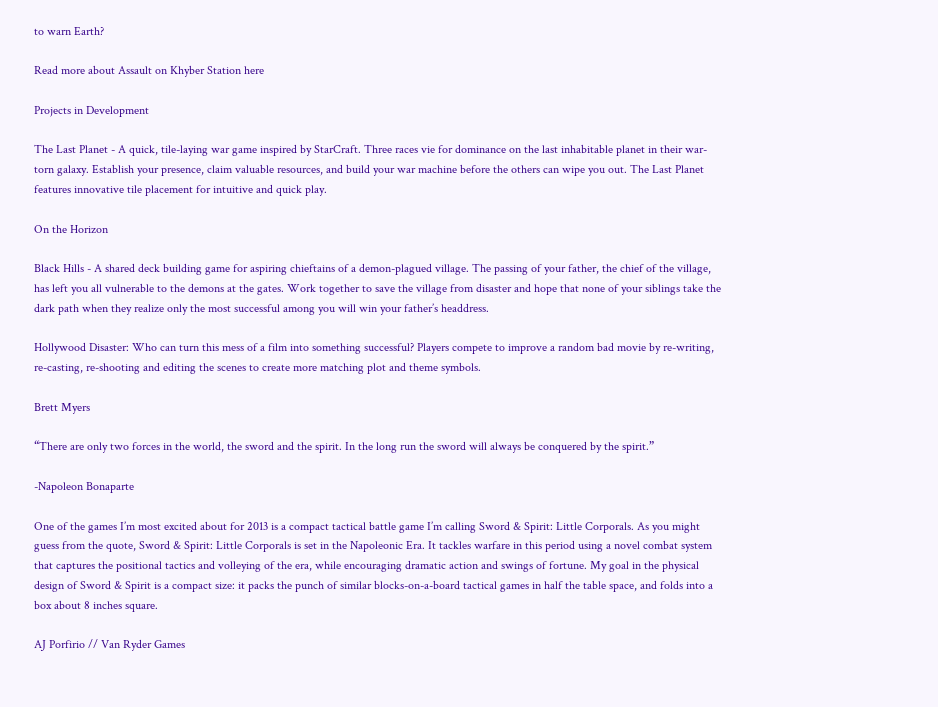to warn Earth?

Read more about Assault on Khyber Station here

Projects in Development

The Last Planet - A quick, tile-laying war game inspired by StarCraft. Three races vie for dominance on the last inhabitable planet in their war-torn galaxy. Establish your presence, claim valuable resources, and build your war machine before the others can wipe you out. The Last Planet features innovative tile placement for intuitive and quick play.

On the Horizon

Black Hills - A shared deck building game for aspiring chieftains of a demon-plagued village. The passing of your father, the chief of the village, has left you all vulnerable to the demons at the gates. Work together to save the village from disaster and hope that none of your siblings take the dark path when they realize only the most successful among you will win your father’s headdress.

Hollywood Disaster: Who can turn this mess of a film into something successful? Players compete to improve a random bad movie by re-writing, re-casting, re-shooting and editing the scenes to create more matching plot and theme symbols.

Brett Myers

“There are only two forces in the world, the sword and the spirit. In the long run the sword will always be conquered by the spirit.”

-Napoleon Bonaparte

One of the games I’m most excited about for 2013 is a compact tactical battle game I’m calling Sword & Spirit: Little Corporals. As you might guess from the quote, Sword & Spirit: Little Corporals is set in the Napoleonic Era. It tackles warfare in this period using a novel combat system that captures the positional tactics and volleying of the era, while encouraging dramatic action and swings of fortune. My goal in the physical design of Sword & Spirit is a compact size: it packs the punch of similar blocks-on-a-board tactical games in half the table space, and folds into a box about 8 inches square.

AJ Porfirio // Van Ryder Games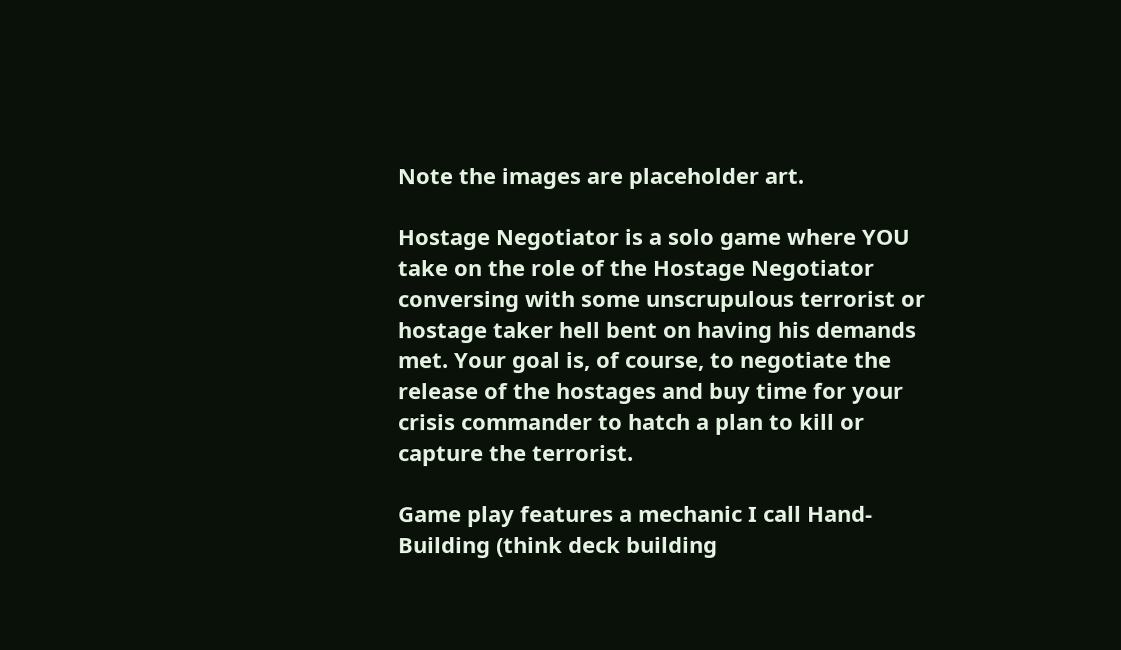Note the images are placeholder art.

Hostage Negotiator is a solo game where YOU take on the role of the Hostage Negotiator conversing with some unscrupulous terrorist or hostage taker hell bent on having his demands met. Your goal is, of course, to negotiate the release of the hostages and buy time for your crisis commander to hatch a plan to kill or capture the terrorist.

Game play features a mechanic I call Hand-Building (think deck building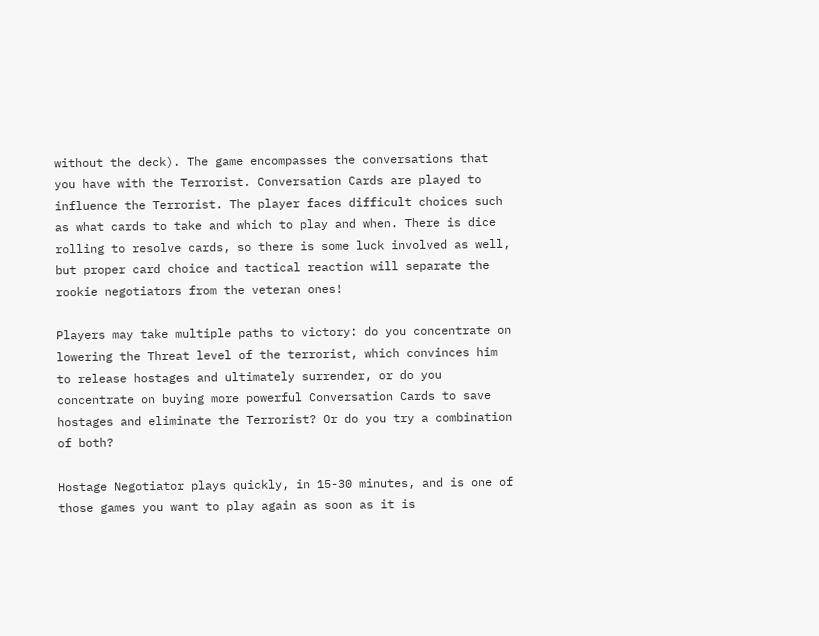without the deck). The game encompasses the conversations that you have with the Terrorist. Conversation Cards are played to influence the Terrorist. The player faces difficult choices such as what cards to take and which to play and when. There is dice rolling to resolve cards, so there is some luck involved as well, but proper card choice and tactical reaction will separate the rookie negotiators from the veteran ones!

Players may take multiple paths to victory: do you concentrate on lowering the Threat level of the terrorist, which convinces him to release hostages and ultimately surrender, or do you concentrate on buying more powerful Conversation Cards to save hostages and eliminate the Terrorist? Or do you try a combination of both?

Hostage Negotiator plays quickly, in 15-30 minutes, and is one of those games you want to play again as soon as it is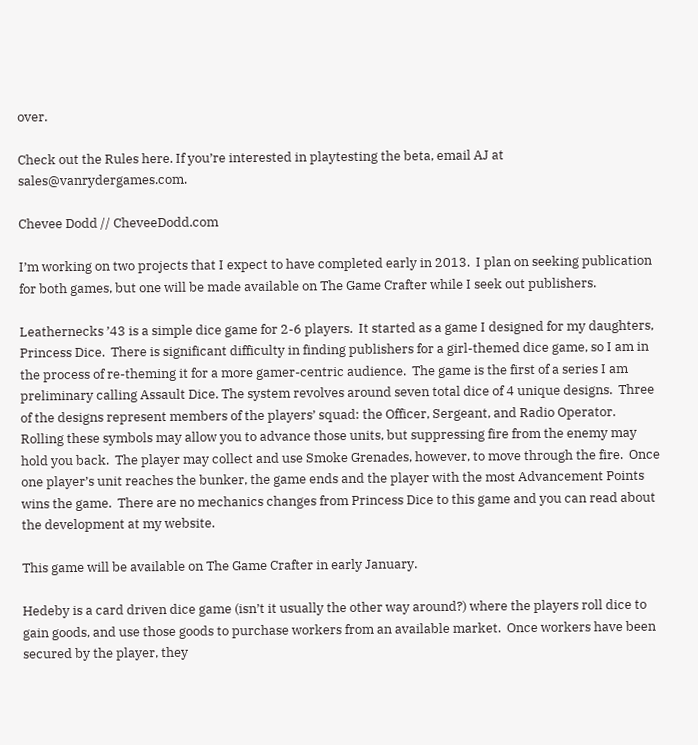over.

Check out the Rules here. If you’re interested in playtesting the beta, email AJ at sales@vanrydergames.com.

Chevee Dodd // CheveeDodd.com

I’m working on two projects that I expect to have completed early in 2013.  I plan on seeking publication for both games, but one will be made available on The Game Crafter while I seek out publishers.

Leathernecks ’43 is a simple dice game for 2-6 players.  It started as a game I designed for my daughters, Princess Dice.  There is significant difficulty in finding publishers for a girl-themed dice game, so I am in the process of re-theming it for a more gamer-centric audience.  The game is the first of a series I am preliminary calling Assault Dice. The system revolves around seven total dice of 4 unique designs.  Three of the designs represent members of the players’ squad: the Officer, Sergeant, and Radio Operator.  Rolling these symbols may allow you to advance those units, but suppressing fire from the enemy may hold you back.  The player may collect and use Smoke Grenades, however, to move through the fire.  Once one player’s unit reaches the bunker, the game ends and the player with the most Advancement Points wins the game.  There are no mechanics changes from Princess Dice to this game and you can read about the development at my website.

This game will be available on The Game Crafter in early January.

Hedeby is a card driven dice game (isn’t it usually the other way around?) where the players roll dice to gain goods, and use those goods to purchase workers from an available market.  Once workers have been secured by the player, they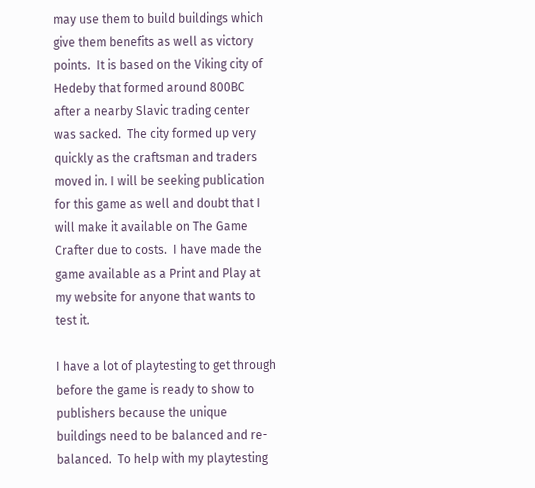may use them to build buildings which give them benefits as well as victory points.  It is based on the Viking city of Hedeby that formed around 800BC after a nearby Slavic trading center was sacked.  The city formed up very quickly as the craftsman and traders moved in. I will be seeking publication for this game as well and doubt that I will make it available on The Game Crafter due to costs.  I have made the game available as a Print and Play at my website for anyone that wants to test it.

I have a lot of playtesting to get through before the game is ready to show to publishers because the unique buildings need to be balanced and re-balanced.  To help with my playtesting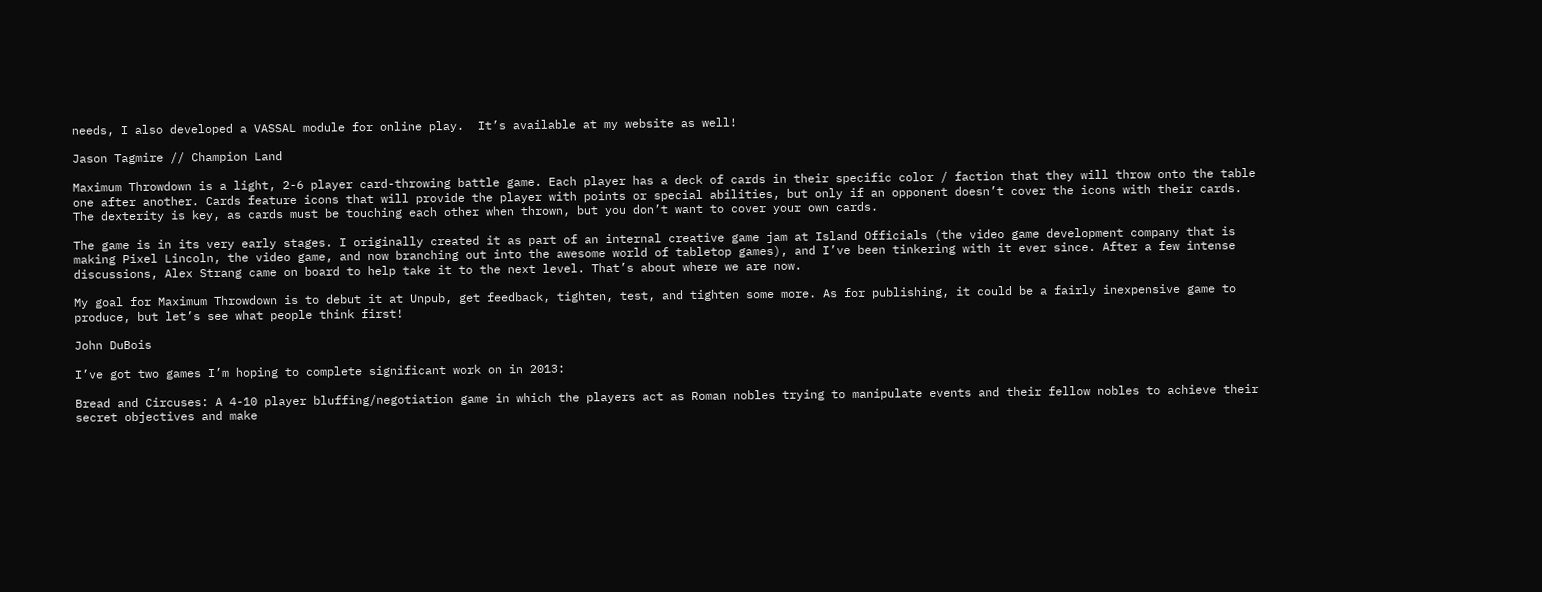needs, I also developed a VASSAL module for online play.  It’s available at my website as well!

Jason Tagmire // Champion Land

Maximum Throwdown is a light, 2-6 player card-throwing battle game. Each player has a deck of cards in their specific color / faction that they will throw onto the table one after another. Cards feature icons that will provide the player with points or special abilities, but only if an opponent doesn’t cover the icons with their cards. The dexterity is key, as cards must be touching each other when thrown, but you don’t want to cover your own cards.

The game is in its very early stages. I originally created it as part of an internal creative game jam at Island Officials (the video game development company that is making Pixel Lincoln, the video game, and now branching out into the awesome world of tabletop games), and I’ve been tinkering with it ever since. After a few intense discussions, Alex Strang came on board to help take it to the next level. That’s about where we are now.

My goal for Maximum Throwdown is to debut it at Unpub, get feedback, tighten, test, and tighten some more. As for publishing, it could be a fairly inexpensive game to produce, but let’s see what people think first!

John DuBois

I’ve got two games I’m hoping to complete significant work on in 2013:

Bread and Circuses: A 4-10 player bluffing/negotiation game in which the players act as Roman nobles trying to manipulate events and their fellow nobles to achieve their secret objectives and make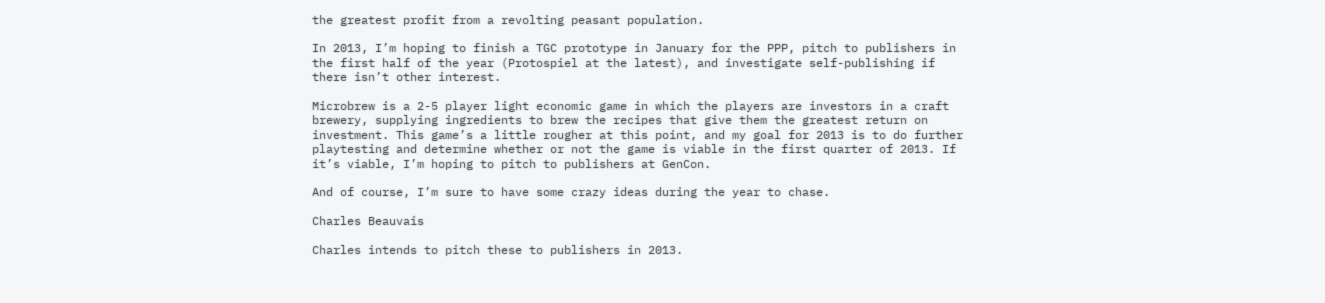the greatest profit from a revolting peasant population.

In 2013, I’m hoping to finish a TGC prototype in January for the PPP, pitch to publishers in the first half of the year (Protospiel at the latest), and investigate self-publishing if there isn’t other interest.

Microbrew is a 2-5 player light economic game in which the players are investors in a craft brewery, supplying ingredients to brew the recipes that give them the greatest return on investment. This game’s a little rougher at this point, and my goal for 2013 is to do further playtesting and determine whether or not the game is viable in the first quarter of 2013. If it’s viable, I’m hoping to pitch to publishers at GenCon.

And of course, I’m sure to have some crazy ideas during the year to chase.

Charles Beauvais

Charles intends to pitch these to publishers in 2013.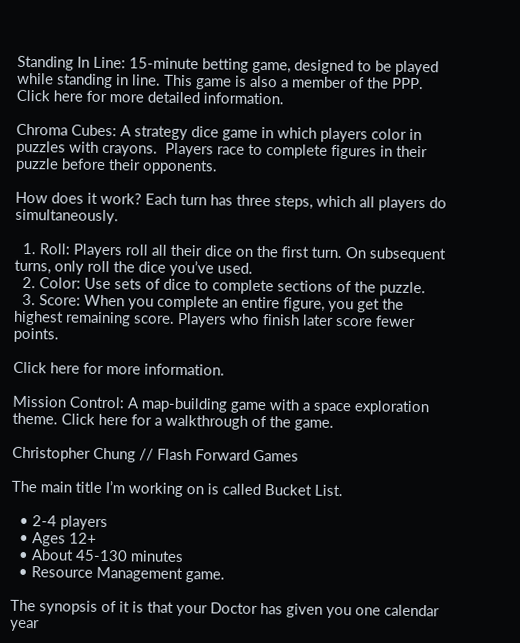Standing In Line: 15-minute betting game, designed to be played while standing in line. This game is also a member of the PPP. Click here for more detailed information.

Chroma Cubes: A strategy dice game in which players color in puzzles with crayons.  Players race to complete figures in their puzzle before their opponents.

How does it work? Each turn has three steps, which all players do simultaneously.

  1. Roll: Players roll all their dice on the first turn. On subsequent turns, only roll the dice you’ve used.
  2. Color: Use sets of dice to complete sections of the puzzle.
  3. Score: When you complete an entire figure, you get the highest remaining score. Players who finish later score fewer points.

Click here for more information.

Mission Control: A map-building game with a space exploration theme. Click here for a walkthrough of the game.

Christopher Chung // Flash Forward Games

The main title I’m working on is called Bucket List.

  • 2-4 players
  • Ages 12+
  • About 45-130 minutes
  • Resource Management game.

The synopsis of it is that your Doctor has given you one calendar year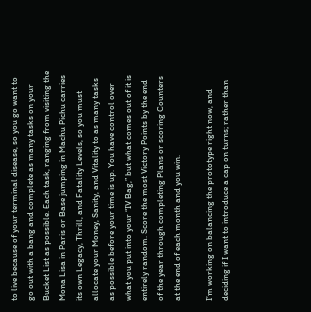to live because of your terminal disease, so you go want to go out with a bang and complete as many tasks on your Bucket List as possible. Each task, ranging from visiting the Mona Lisa in Paris or Base jumping in Machu Pichu carries its own Legacy, Thrill, and Fatality Levels, so you must allocate your Money, Sanity, and Vitality to as many tasks as possible before your time is up. You have control over what you put into your “IV Bag,” but what comes out of it is entirely random. Score the most Victory Points by the end of the year through completing Plans or scoring Counters at the end of each month and you win.

I’m working on balancing the prototype right now, and deciding if I want to introduce a cap on turns; rather than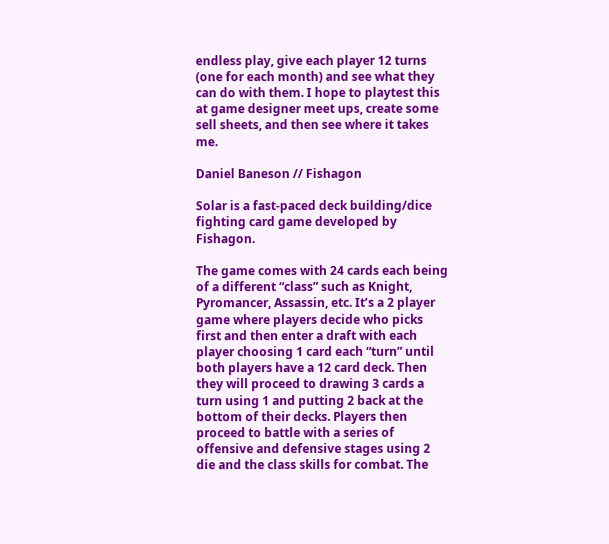endless play, give each player 12 turns (one for each month) and see what they can do with them. I hope to playtest this at game designer meet ups, create some sell sheets, and then see where it takes me.

Daniel Baneson // Fishagon

Solar is a fast-paced deck building/dice fighting card game developed by Fishagon.

The game comes with 24 cards each being of a different “class” such as Knight, Pyromancer, Assassin, etc. It’s a 2 player game where players decide who picks first and then enter a draft with each player choosing 1 card each “turn” until both players have a 12 card deck. Then they will proceed to drawing 3 cards a turn using 1 and putting 2 back at the bottom of their decks. Players then proceed to battle with a series of offensive and defensive stages using 2 die and the class skills for combat. The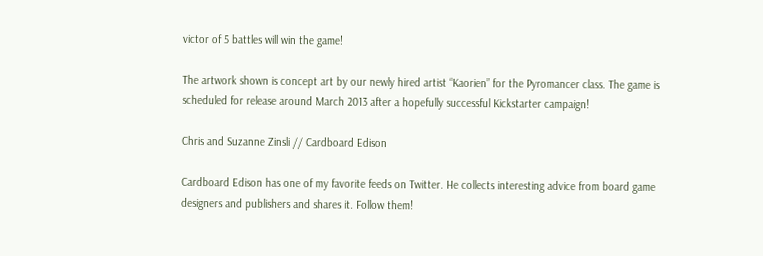victor of 5 battles will win the game!

The artwork shown is concept art by our newly hired artist “Kaorien” for the Pyromancer class. The game is scheduled for release around March 2013 after a hopefully successful Kickstarter campaign!

Chris and Suzanne Zinsli // Cardboard Edison

Cardboard Edison has one of my favorite feeds on Twitter. He collects interesting advice from board game designers and publishers and shares it. Follow them!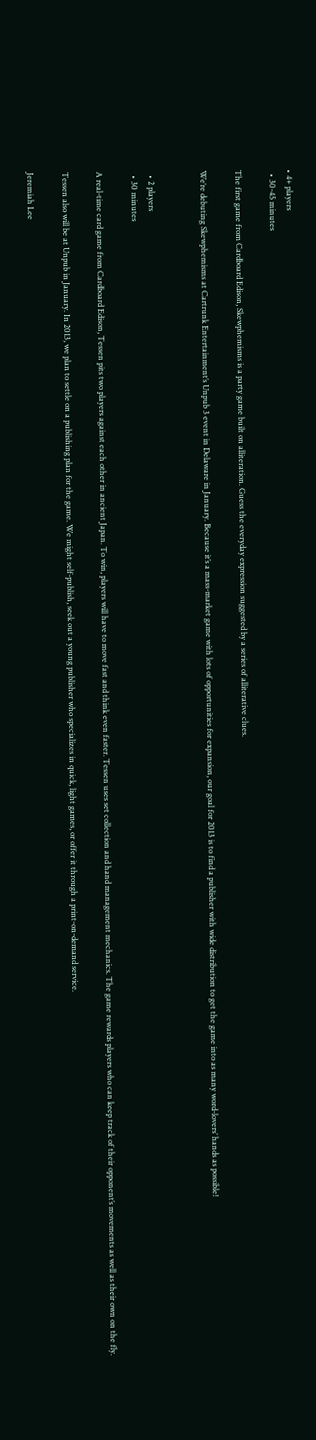• 4+ players
  • 30-45 minutes

The first game from Cardboard Edison, Skewphemisms is a party game built on alliteration. Guess the everyday expression suggested by a series of alliterative clues.

We’re debuting Skewphemisms at Cartrunk Entertainment’s Unpub 3 event in Delaware in January. Because it’s a mass-market game with lots of opportunities for expansion, our goal for 2013 is to find a publisher with wide distribution to get the game into as many word-lovers’ hands as possible!


  • 2 players
  • 30 minutes

A real-time card game from Cardboard Edison, Tessen pits two players against each other in ancient Japan. To win, players will have to move fast and think even faster. Tessen uses set collection and hand management mechanics. The game rewards players who can keep track of their opponent’s movements as well as their own on the fly.

Tessen also will be at Unpub in January. In 2013, we plan to settle on a publishing plan for the game. We might self-publish, seek out a young publisher who specializes in quick, light games, or offer it through a print-on-demand service.

Jeremiah Lee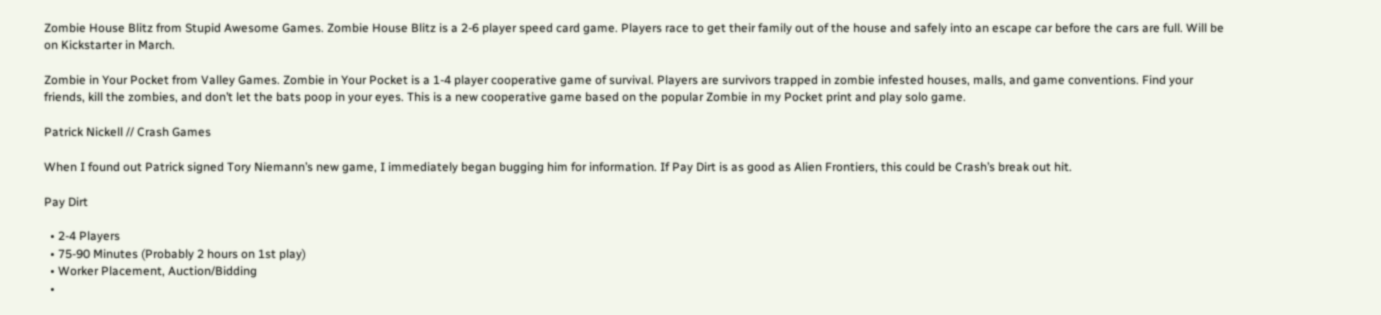Zombie House Blitz from Stupid Awesome Games. Zombie House Blitz is a 2-6 player speed card game. Players race to get their family out of the house and safely into an escape car before the cars are full. Will be on Kickstarter in March.

Zombie in Your Pocket from Valley Games. Zombie in Your Pocket is a 1-4 player cooperative game of survival. Players are survivors trapped in zombie infested houses, malls, and game conventions. Find your friends, kill the zombies, and don’t let the bats poop in your eyes. This is a new cooperative game based on the popular Zombie in my Pocket print and play solo game.

Patrick Nickell // Crash Games

When I found out Patrick signed Tory Niemann’s new game, I immediately began bugging him for information. If Pay Dirt is as good as Alien Frontiers, this could be Crash’s break out hit.

Pay Dirt

  • 2-4 Players
  • 75-90 Minutes (Probably 2 hours on 1st play)
  • Worker Placement, Auction/Bidding
  •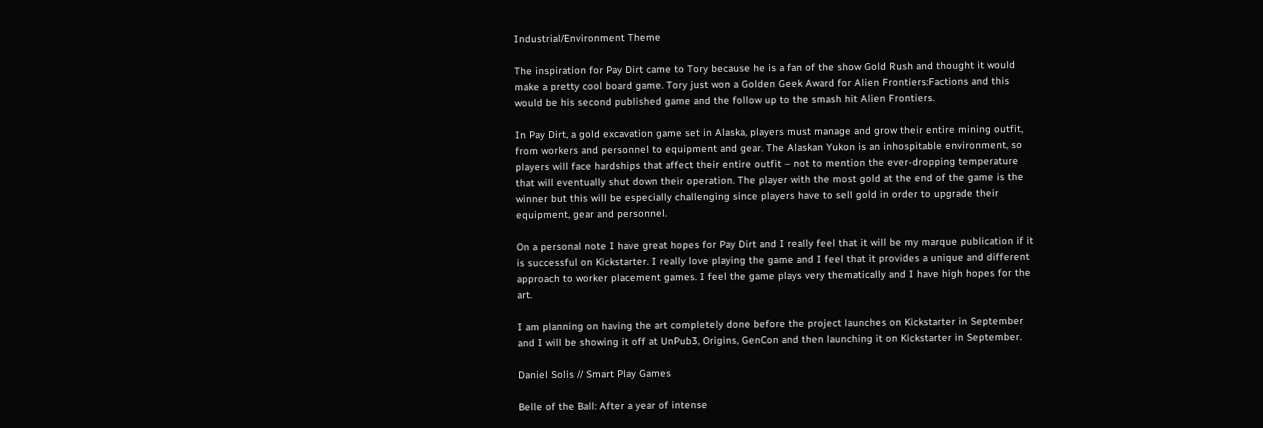Industrial/Environment Theme

The inspiration for Pay Dirt came to Tory because he is a fan of the show Gold Rush and thought it would make a pretty cool board game. Tory just won a Golden Geek Award for Alien Frontiers:Factions and this would be his second published game and the follow up to the smash hit Alien Frontiers.

In Pay Dirt, a gold excavation game set in Alaska, players must manage and grow their entire mining outfit, from workers and personnel to equipment and gear. The Alaskan Yukon is an inhospitable environment, so players will face hardships that affect their entire outfit – not to mention the ever-dropping temperature that will eventually shut down their operation. The player with the most gold at the end of the game is the winner but this will be especially challenging since players have to sell gold in order to upgrade their equipment, gear and personnel.

On a personal note I have great hopes for Pay Dirt and I really feel that it will be my marque publication if it is successful on Kickstarter. I really love playing the game and I feel that it provides a unique and different approach to worker placement games. I feel the game plays very thematically and I have high hopes for the art.

I am planning on having the art completely done before the project launches on Kickstarter in September and I will be showing it off at UnPub3, Origins, GenCon and then launching it on Kickstarter in September.

Daniel Solis // Smart Play Games

Belle of the Ball: After a year of intense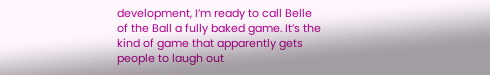development, I’m ready to call Belle of the Ball a fully baked game. It’s the kind of game that apparently gets people to laugh out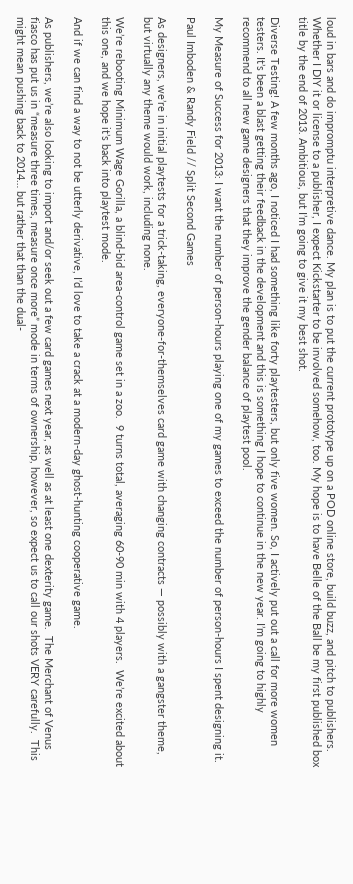loud in bars and do impromptu interpretive dance. My plan is to put the current prototype up on a POD online store, build buzz, and pitch to publishers. Whether I DIY it or license to a publisher, I expect Kickstarter to be involved somehow, too. My hope is to have Belle of the Ball be my first published box title by the end of 2013. Ambitious, but I’m going to give it my best shot.

Diverse Testing! A few months ago, I noticed I had something like forty playtesters, but only five women. So, I actively put out a call for more women testers. It’s been a blast getting their feedback in the development and this is something I hope to continue in the new year. I’m going to highly recommend to all new game designers that they improve the gender balance of playtest pool.

My Measure of Success for 2013: I want the number of person-hours playing one of my games to exceed the number of person-hours I spent designing it.

Paul Imboden & Randy Field // Split Second Games

As designers, we’re in initial playtests for a trick-taking, everyone-for-themselves card game with changing contracts — possibly with a gangster theme, but virtually any theme would work, including none.

We’re rebooting Minimum Wage Gorilla, a blind-bid area-control game set in a zoo.  9 turns total, averaging 60-90 min with 4 players.  We’re excited about this one, and we hope it’s back into playtest mode.

And if we can find a way to not be utterly derivative, I’d love to take a crack at a modern-day ghost-hunting cooperative game.

As publishers, we’re also looking to import and/or seek out a few card games next year, as well as at least one dexterity game.  The Merchant of Venus fiasco has put us in “measure three times, measure once more” mode in terms of ownership, however, so expect us to call our shots VERY carefully.  This might mean pushing back to 2014… but rather that than the dual-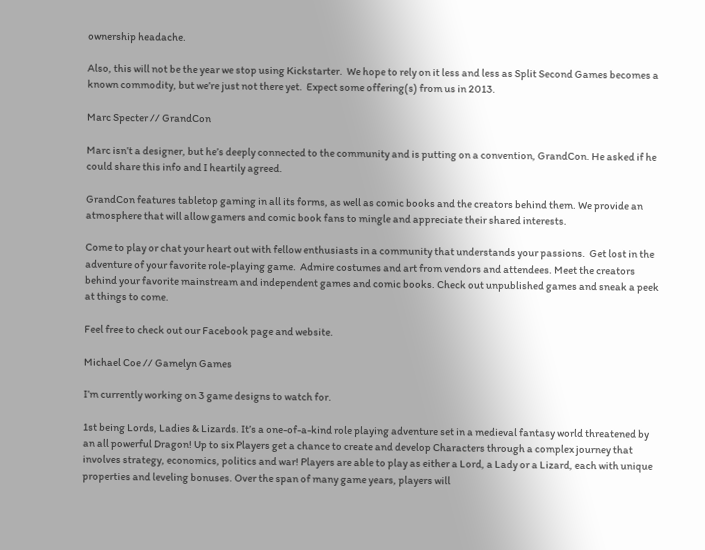ownership headache.

Also, this will not be the year we stop using Kickstarter.  We hope to rely on it less and less as Split Second Games becomes a known commodity, but we’re just not there yet.  Expect some offering(s) from us in 2013.

Marc Specter // GrandCon

Marc isn’t a designer, but he’s deeply connected to the community and is putting on a convention, GrandCon. He asked if he could share this info and I heartily agreed.

GrandCon features tabletop gaming in all its forms, as well as comic books and the creators behind them. We provide an atmosphere that will allow gamers and comic book fans to mingle and appreciate their shared interests.

Come to play or chat your heart out with fellow enthusiasts in a community that understands your passions.  Get lost in the adventure of your favorite role-playing game.  Admire costumes and art from vendors and attendees. Meet the creators behind your favorite mainstream and independent games and comic books. Check out unpublished games and sneak a peek at things to come.

Feel free to check out our Facebook page and website.

Michael Coe // Gamelyn Games

I’m currently working on 3 game designs to watch for.

1st being Lords, Ladies & Lizards. It’s a one-of-a-kind role playing adventure set in a medieval fantasy world threatened by an all powerful Dragon! Up to six Players get a chance to create and develop Characters through a complex journey that involves strategy, economics, politics and war! Players are able to play as either a Lord, a Lady or a Lizard, each with unique properties and leveling bonuses. Over the span of many game years, players will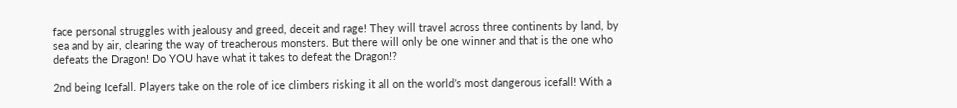face personal struggles with jealousy and greed, deceit and rage! They will travel across three continents by land, by sea and by air, clearing the way of treacherous monsters. But there will only be one winner and that is the one who defeats the Dragon! Do YOU have what it takes to defeat the Dragon!?

2nd being Icefall. Players take on the role of ice climbers risking it all on the world’s most dangerous icefall! With a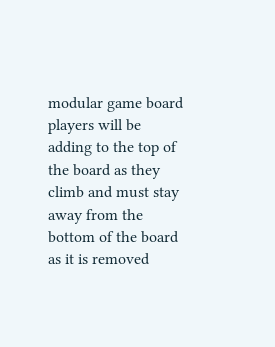modular game board players will be adding to the top of the board as they climb and must stay away from the bottom of the board as it is removed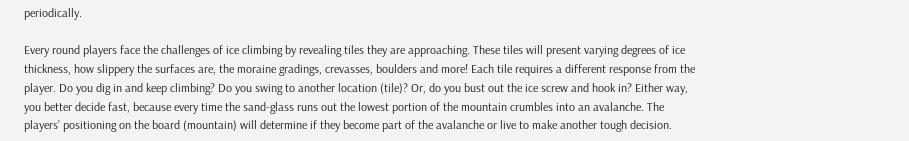periodically.

Every round players face the challenges of ice climbing by revealing tiles they are approaching. These tiles will present varying degrees of ice thickness, how slippery the surfaces are, the moraine gradings, crevasses, boulders and more! Each tile requires a different response from the player. Do you dig in and keep climbing? Do you swing to another location (tile)? Or, do you bust out the ice screw and hook in? Either way, you better decide fast, because every time the sand-glass runs out the lowest portion of the mountain crumbles into an avalanche. The players’ positioning on the board (mountain) will determine if they become part of the avalanche or live to make another tough decision.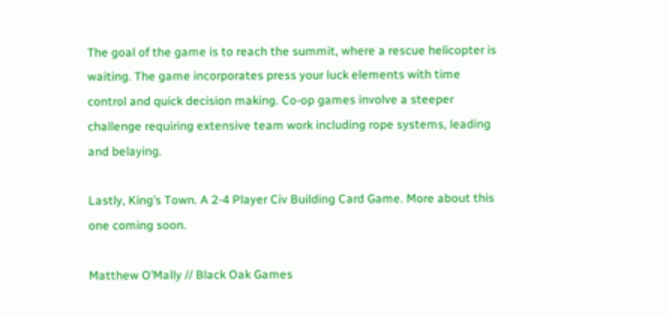The goal of the game is to reach the summit, where a rescue helicopter is waiting. The game incorporates press your luck elements with time control and quick decision making. Co-op games involve a steeper challenge requiring extensive team work including rope systems, leading and belaying.

Lastly, King’s Town. A 2-4 Player Civ Building Card Game. More about this one coming soon.

Matthew O’Mally // Black Oak Games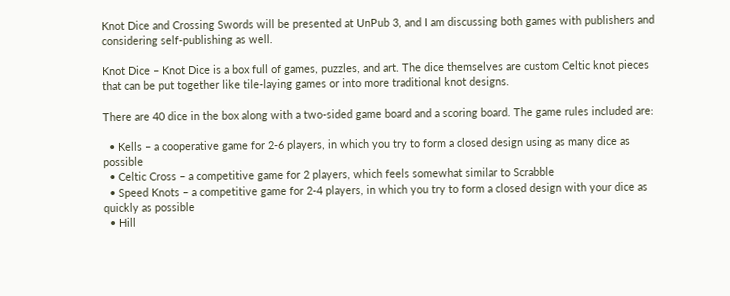Knot Dice and Crossing Swords will be presented at UnPub 3, and I am discussing both games with publishers and considering self-publishing as well.

Knot Dice – Knot Dice is a box full of games, puzzles, and art. The dice themselves are custom Celtic knot pieces that can be put together like tile-laying games or into more traditional knot designs.

There are 40 dice in the box along with a two-sided game board and a scoring board. The game rules included are:

  • Kells – a cooperative game for 2-6 players, in which you try to form a closed design using as many dice as possible
  • Celtic Cross – a competitive game for 2 players, which feels somewhat similar to Scrabble
  • Speed Knots – a competitive game for 2-4 players, in which you try to form a closed design with your dice as quickly as possible
  • Hill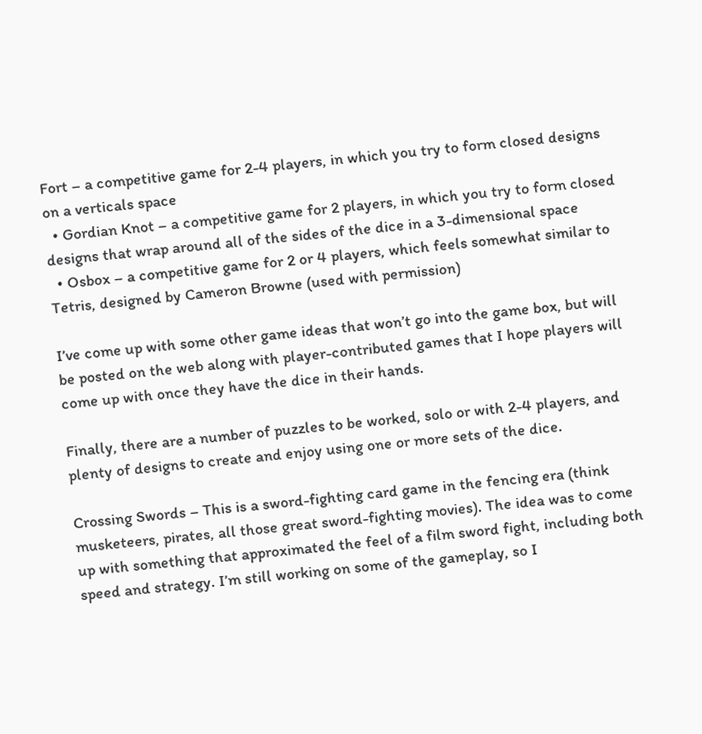Fort – a competitive game for 2-4 players, in which you try to form closed designs on a verticals space
  • Gordian Knot – a competitive game for 2 players, in which you try to form closed designs that wrap around all of the sides of the dice in a 3-dimensional space
  • Osbox – a competitive game for 2 or 4 players, which feels somewhat similar to Tetris, designed by Cameron Browne (used with permission)

I’ve come up with some other game ideas that won’t go into the game box, but will be posted on the web along with player-contributed games that I hope players will come up with once they have the dice in their hands.

Finally, there are a number of puzzles to be worked, solo or with 2-4 players, and plenty of designs to create and enjoy using one or more sets of the dice.

Crossing Swords – This is a sword-fighting card game in the fencing era (think musketeers, pirates, all those great sword-fighting movies). The idea was to come up with something that approximated the feel of a film sword fight, including both speed and strategy. I’m still working on some of the gameplay, so I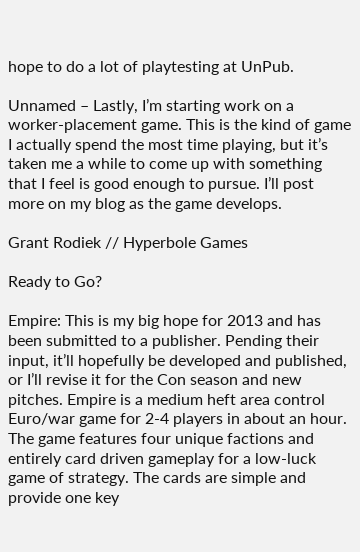hope to do a lot of playtesting at UnPub.

Unnamed – Lastly, I’m starting work on a worker-placement game. This is the kind of game I actually spend the most time playing, but it’s taken me a while to come up with something that I feel is good enough to pursue. I’ll post more on my blog as the game develops.

Grant Rodiek // Hyperbole Games

Ready to Go?

Empire: This is my big hope for 2013 and has been submitted to a publisher. Pending their input, it’ll hopefully be developed and published, or I’ll revise it for the Con season and new pitches. Empire is a medium heft area control Euro/war game for 2-4 players in about an hour. The game features four unique factions and entirely card driven gameplay for a low-luck game of strategy. The cards are simple and provide one key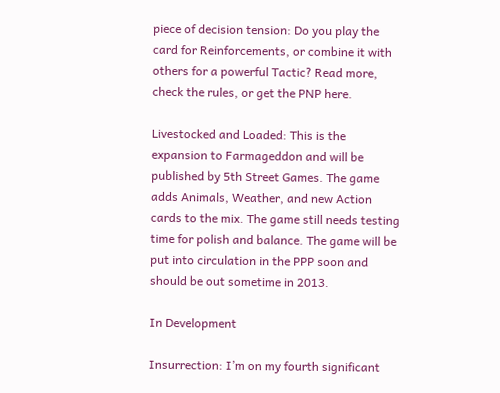piece of decision tension: Do you play the card for Reinforcements, or combine it with others for a powerful Tactic? Read more, check the rules, or get the PNP here.

Livestocked and Loaded: This is the expansion to Farmageddon and will be published by 5th Street Games. The game adds Animals, Weather, and new Action cards to the mix. The game still needs testing time for polish and balance. The game will be put into circulation in the PPP soon and should be out sometime in 2013.

In Development

Insurrection: I’m on my fourth significant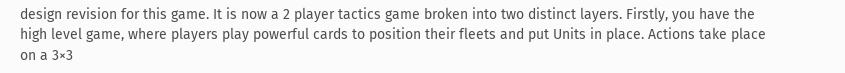design revision for this game. It is now a 2 player tactics game broken into two distinct layers. Firstly, you have the high level game, where players play powerful cards to position their fleets and put Units in place. Actions take place on a 3×3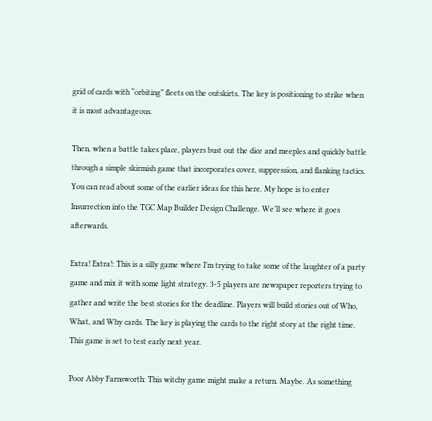grid of cards with “orbiting” fleets on the outskirts. The key is positioning to strike when it is most advantageous.

Then, when a battle takes place, players bust out the dice and meeples and quickly battle through a simple skirmish game that incorporates cover, suppression, and flanking tactics. You can read about some of the earlier ideas for this here. My hope is to enter Insurrection into the TGC Map Builder Design Challenge. We’ll see where it goes afterwards.

Extra! Extra!: This is a silly game where I’m trying to take some of the laughter of a party game and mix it with some light strategy. 3-5 players are newspaper reporters trying to gather and write the best stories for the deadline. Players will build stories out of Who, What, and Why cards. The key is playing the cards to the right story at the right time. This game is set to test early next year.

Poor Abby Farnsworth: This witchy game might make a return. Maybe. As something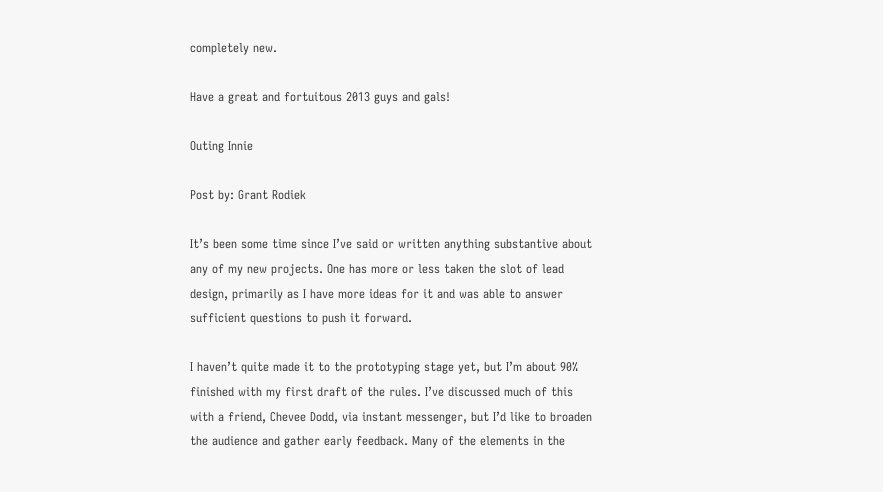completely new.

Have a great and fortuitous 2013 guys and gals!

Outing Innie

Post by: Grant Rodiek

It’s been some time since I’ve said or written anything substantive about any of my new projects. One has more or less taken the slot of lead design, primarily as I have more ideas for it and was able to answer sufficient questions to push it forward.

I haven’t quite made it to the prototyping stage yet, but I’m about 90% finished with my first draft of the rules. I’ve discussed much of this with a friend, Chevee Dodd, via instant messenger, but I’d like to broaden the audience and gather early feedback. Many of the elements in the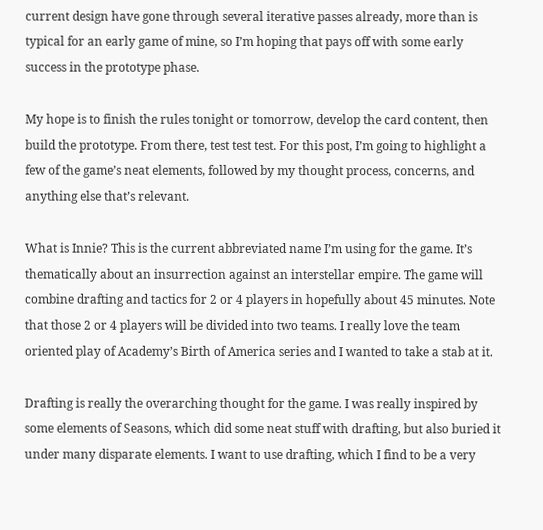current design have gone through several iterative passes already, more than is typical for an early game of mine, so I’m hoping that pays off with some early success in the prototype phase.

My hope is to finish the rules tonight or tomorrow, develop the card content, then build the prototype. From there, test test test. For this post, I’m going to highlight a few of the game’s neat elements, followed by my thought process, concerns, and anything else that’s relevant.

What is Innie? This is the current abbreviated name I’m using for the game. It’s thematically about an insurrection against an interstellar empire. The game will combine drafting and tactics for 2 or 4 players in hopefully about 45 minutes. Note that those 2 or 4 players will be divided into two teams. I really love the team oriented play of Academy’s Birth of America series and I wanted to take a stab at it.

Drafting is really the overarching thought for the game. I was really inspired by some elements of Seasons, which did some neat stuff with drafting, but also buried it under many disparate elements. I want to use drafting, which I find to be a very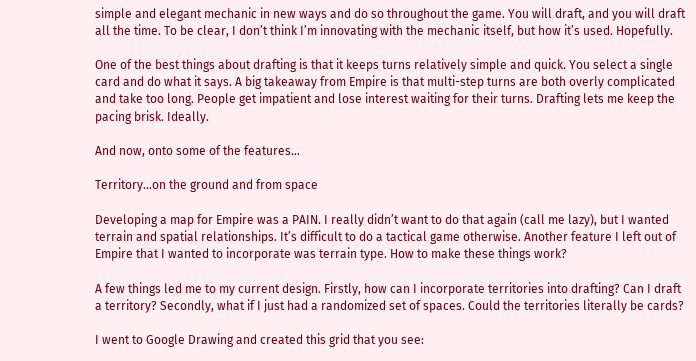simple and elegant mechanic in new ways and do so throughout the game. You will draft, and you will draft all the time. To be clear, I don’t think I’m innovating with the mechanic itself, but how it’s used. Hopefully.

One of the best things about drafting is that it keeps turns relatively simple and quick. You select a single card and do what it says. A big takeaway from Empire is that multi-step turns are both overly complicated and take too long. People get impatient and lose interest waiting for their turns. Drafting lets me keep the pacing brisk. Ideally.

And now, onto some of the features…

Territory…on the ground and from space

Developing a map for Empire was a PAIN. I really didn’t want to do that again (call me lazy), but I wanted terrain and spatial relationships. It’s difficult to do a tactical game otherwise. Another feature I left out of Empire that I wanted to incorporate was terrain type. How to make these things work?

A few things led me to my current design. Firstly, how can I incorporate territories into drafting? Can I draft a territory? Secondly, what if I just had a randomized set of spaces. Could the territories literally be cards?

I went to Google Drawing and created this grid that you see: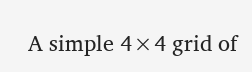A simple 4×4 grid of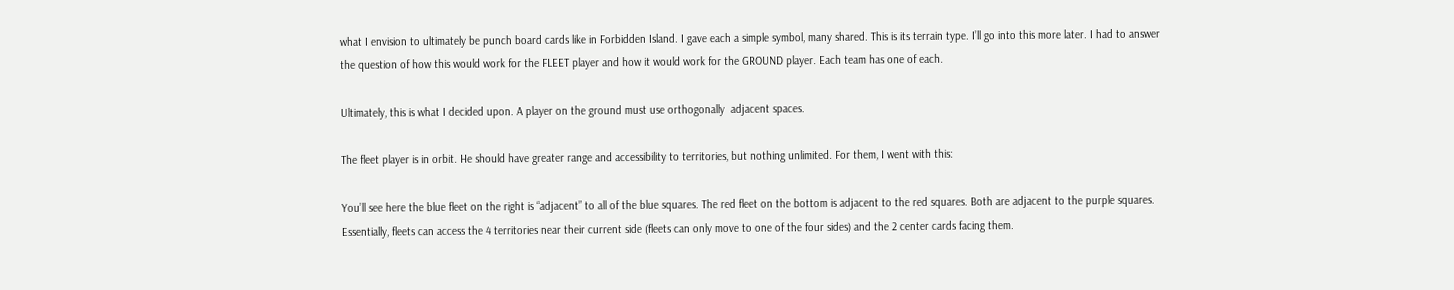what I envision to ultimately be punch board cards like in Forbidden Island. I gave each a simple symbol, many shared. This is its terrain type. I’ll go into this more later. I had to answer the question of how this would work for the FLEET player and how it would work for the GROUND player. Each team has one of each.

Ultimately, this is what I decided upon. A player on the ground must use orthogonally  adjacent spaces.

The fleet player is in orbit. He should have greater range and accessibility to territories, but nothing unlimited. For them, I went with this:

You’ll see here the blue fleet on the right is “adjacent” to all of the blue squares. The red fleet on the bottom is adjacent to the red squares. Both are adjacent to the purple squares. Essentially, fleets can access the 4 territories near their current side (fleets can only move to one of the four sides) and the 2 center cards facing them.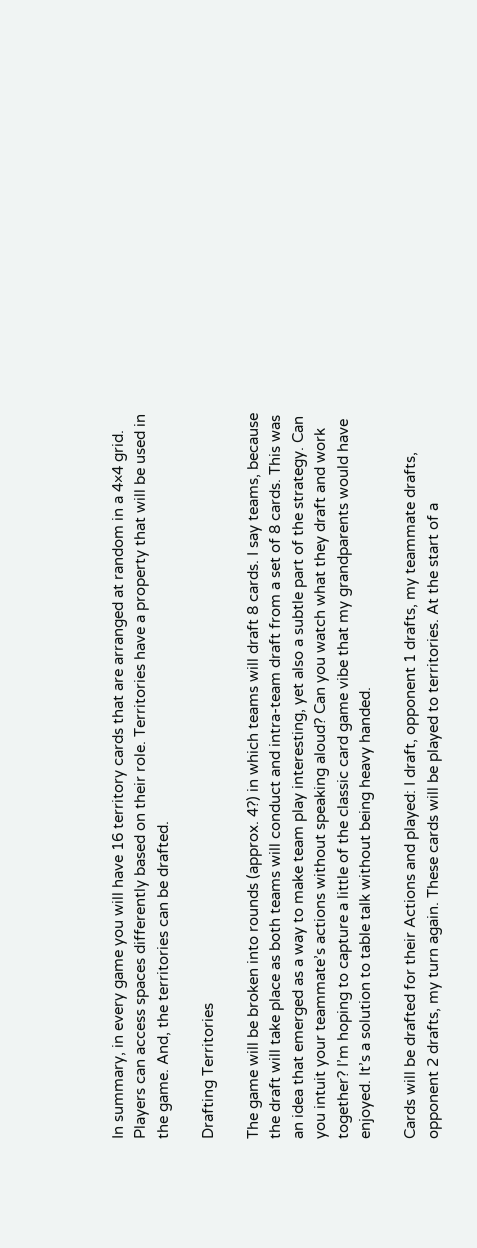In summary, in every game you will have 16 territory cards that are arranged at random in a 4×4 grid. Players can access spaces differently based on their role. Territories have a property that will be used in the game. And, the territories can be drafted.

Drafting Territories

The game will be broken into rounds (approx. 4?) in which teams will draft 8 cards. I say teams, because the draft will take place as both teams will conduct and intra-team draft from a set of 8 cards. This was an idea that emerged as a way to make team play interesting, yet also a subtle part of the strategy. Can you intuit your teammate’s actions without speaking aloud? Can you watch what they draft and work together? I’m hoping to capture a little of the classic card game vibe that my grandparents would have enjoyed. It’s a solution to table talk without being heavy handed.

Cards will be drafted for their Actions and played: I draft, opponent 1 drafts, my teammate drafts, opponent 2 drafts, my turn again. These cards will be played to territories. At the start of a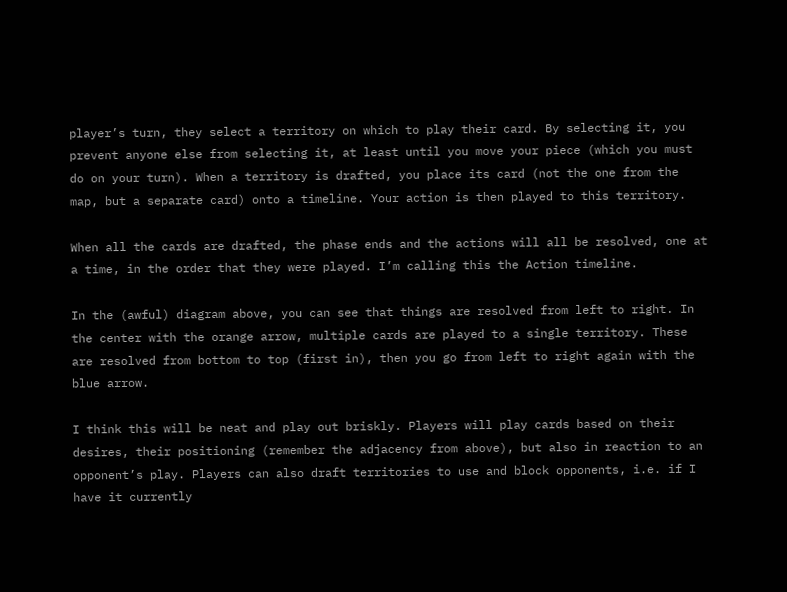player’s turn, they select a territory on which to play their card. By selecting it, you prevent anyone else from selecting it, at least until you move your piece (which you must do on your turn). When a territory is drafted, you place its card (not the one from the map, but a separate card) onto a timeline. Your action is then played to this territory.

When all the cards are drafted, the phase ends and the actions will all be resolved, one at a time, in the order that they were played. I’m calling this the Action timeline.

In the (awful) diagram above, you can see that things are resolved from left to right. In the center with the orange arrow, multiple cards are played to a single territory. These are resolved from bottom to top (first in), then you go from left to right again with the blue arrow.

I think this will be neat and play out briskly. Players will play cards based on their desires, their positioning (remember the adjacency from above), but also in reaction to an opponent’s play. Players can also draft territories to use and block opponents, i.e. if I have it currently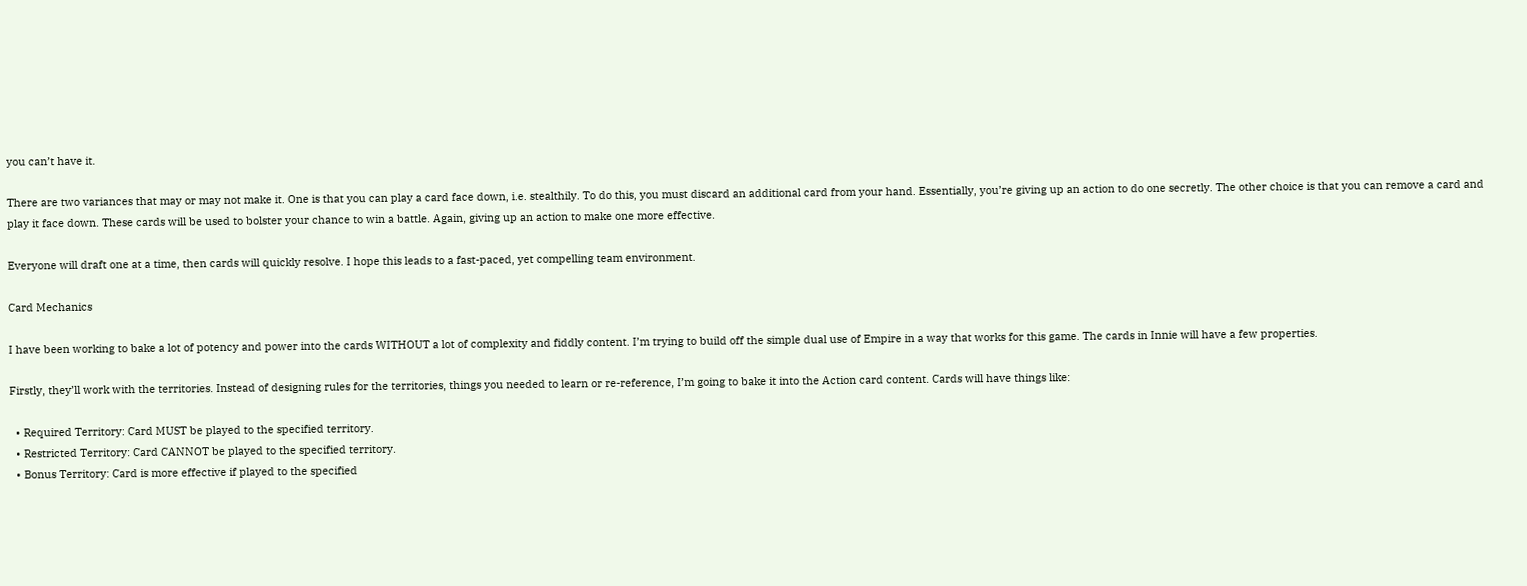you can’t have it.

There are two variances that may or may not make it. One is that you can play a card face down, i.e. stealthily. To do this, you must discard an additional card from your hand. Essentially, you’re giving up an action to do one secretly. The other choice is that you can remove a card and play it face down. These cards will be used to bolster your chance to win a battle. Again, giving up an action to make one more effective.

Everyone will draft one at a time, then cards will quickly resolve. I hope this leads to a fast-paced, yet compelling team environment.

Card Mechanics

I have been working to bake a lot of potency and power into the cards WITHOUT a lot of complexity and fiddly content. I’m trying to build off the simple dual use of Empire in a way that works for this game. The cards in Innie will have a few properties.

Firstly, they’ll work with the territories. Instead of designing rules for the territories, things you needed to learn or re-reference, I’m going to bake it into the Action card content. Cards will have things like:

  • Required Territory: Card MUST be played to the specified territory.
  • Restricted Territory: Card CANNOT be played to the specified territory.
  • Bonus Territory: Card is more effective if played to the specified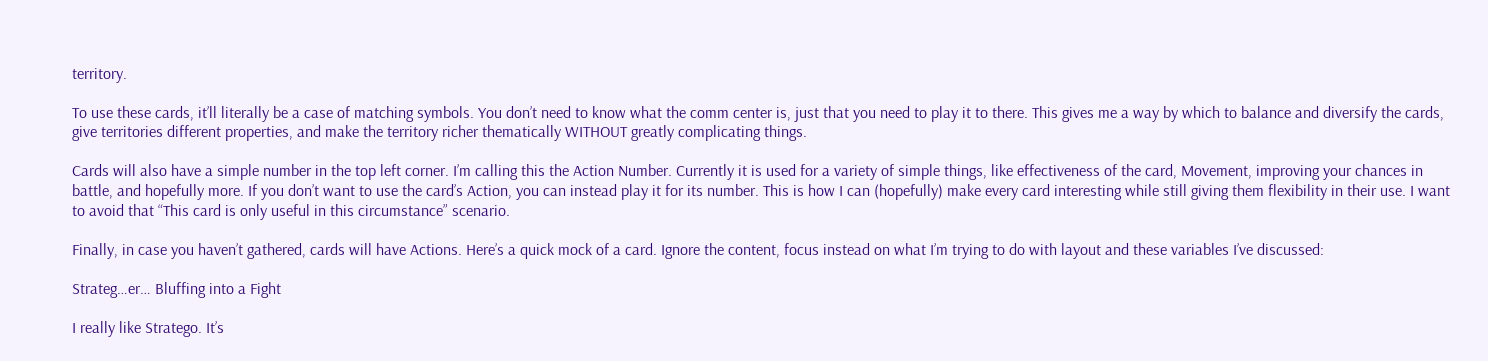territory.

To use these cards, it’ll literally be a case of matching symbols. You don’t need to know what the comm center is, just that you need to play it to there. This gives me a way by which to balance and diversify the cards, give territories different properties, and make the territory richer thematically WITHOUT greatly complicating things.

Cards will also have a simple number in the top left corner. I’m calling this the Action Number. Currently it is used for a variety of simple things, like effectiveness of the card, Movement, improving your chances in battle, and hopefully more. If you don’t want to use the card’s Action, you can instead play it for its number. This is how I can (hopefully) make every card interesting while still giving them flexibility in their use. I want to avoid that “This card is only useful in this circumstance” scenario.

Finally, in case you haven’t gathered, cards will have Actions. Here’s a quick mock of a card. Ignore the content, focus instead on what I’m trying to do with layout and these variables I’ve discussed:

Strateg…er… Bluffing into a Fight

I really like Stratego. It’s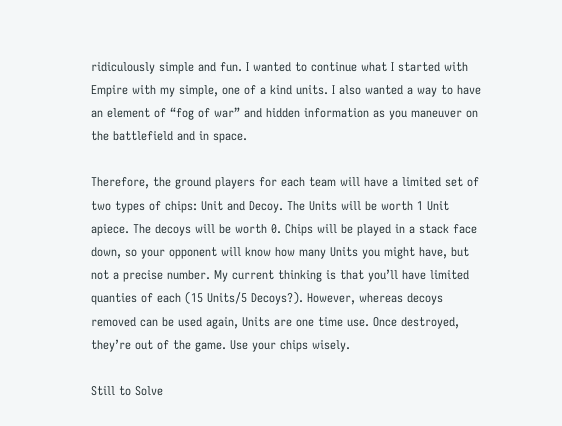ridiculously simple and fun. I wanted to continue what I started with Empire with my simple, one of a kind units. I also wanted a way to have an element of “fog of war” and hidden information as you maneuver on the battlefield and in space.

Therefore, the ground players for each team will have a limited set of two types of chips: Unit and Decoy. The Units will be worth 1 Unit apiece. The decoys will be worth 0. Chips will be played in a stack face down, so your opponent will know how many Units you might have, but not a precise number. My current thinking is that you’ll have limited quanties of each (15 Units/5 Decoys?). However, whereas decoys removed can be used again, Units are one time use. Once destroyed, they’re out of the game. Use your chips wisely.

Still to Solve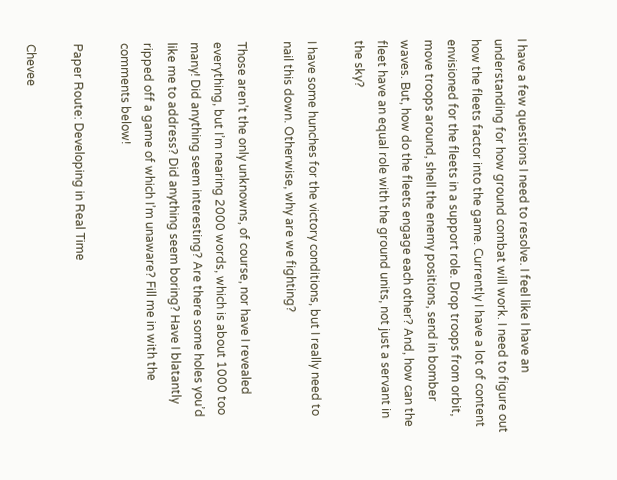I have a few questions I need to resolve. I feel like I have an understanding for how ground combat will work. I need to figure out how the fleets factor into the game. Currently I have a lot of content envisioned for the fleets in a support role. Drop troops from orbit, move troops around, shell the enemy positions, send in bomber waves. But, how do the fleets engage each other? And, how can the fleet have an equal role with the ground units, not just a servant in the sky?

I have some hunches for the victory conditions, but I really need to nail this down. Otherwise, why are we fighting?

Those aren’t the only unknowns, of course, nor have I revealed everything, but I’m nearing 2000 words, which is about 1000 too many! Did anything seem interesting? Are there some holes you’d like me to address? Did anything seem boring? Have I blatantly ripped off a game of which I’m unaware? Fill me in with the comments below!

Paper Route: Developing in Real Time

Chevee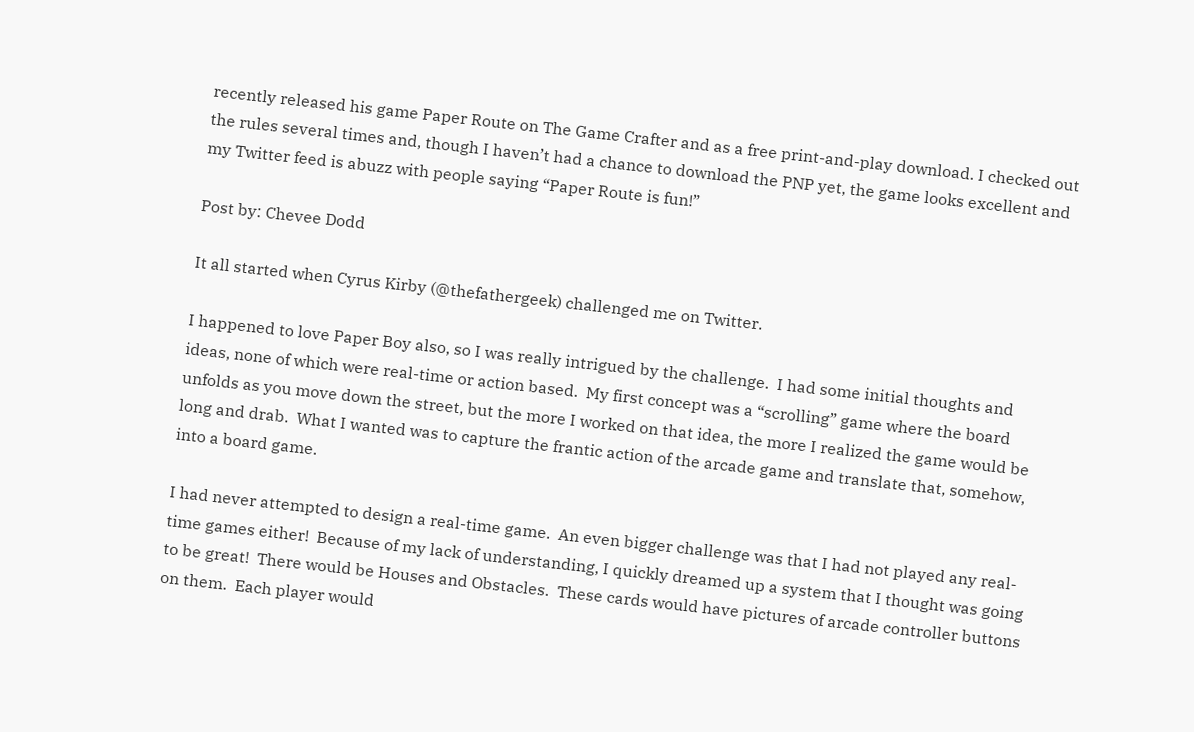recently released his game Paper Route on The Game Crafter and as a free print-and-play download. I checked out the rules several times and, though I haven’t had a chance to download the PNP yet, the game looks excellent and my Twitter feed is abuzz with people saying “Paper Route is fun!”

Post by: Chevee Dodd

It all started when Cyrus Kirby (@thefathergeek) challenged me on Twitter.

I happened to love Paper Boy also, so I was really intrigued by the challenge.  I had some initial thoughts and ideas, none of which were real-time or action based.  My first concept was a “scrolling” game where the board unfolds as you move down the street, but the more I worked on that idea, the more I realized the game would be long and drab.  What I wanted was to capture the frantic action of the arcade game and translate that, somehow, into a board game.

I had never attempted to design a real-time game.  An even bigger challenge was that I had not played any real-time games either!  Because of my lack of understanding, I quickly dreamed up a system that I thought was going to be great!  There would be Houses and Obstacles.  These cards would have pictures of arcade controller buttons on them.  Each player would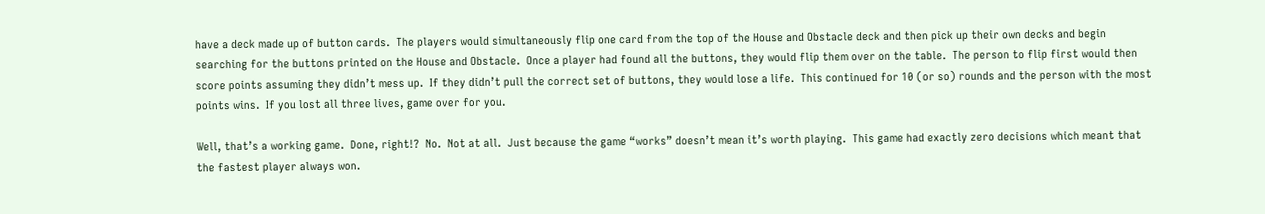have a deck made up of button cards.  The players would simultaneously flip one card from the top of the House and Obstacle deck and then pick up their own decks and begin searching for the buttons printed on the House and Obstacle.  Once a player had found all the buttons, they would flip them over on the table.  The person to flip first would then score points assuming they didn’t mess up.  If they didn’t pull the correct set of buttons, they would lose a life.  This continued for 10 (or so) rounds and the person with the most points wins.  If you lost all three lives, game over for you.

Well, that’s a working game.  Done, right!?  No.  Not at all.  Just because the game “works” doesn’t mean it’s worth playing.  This game had exactly zero decisions which meant that the fastest player always won.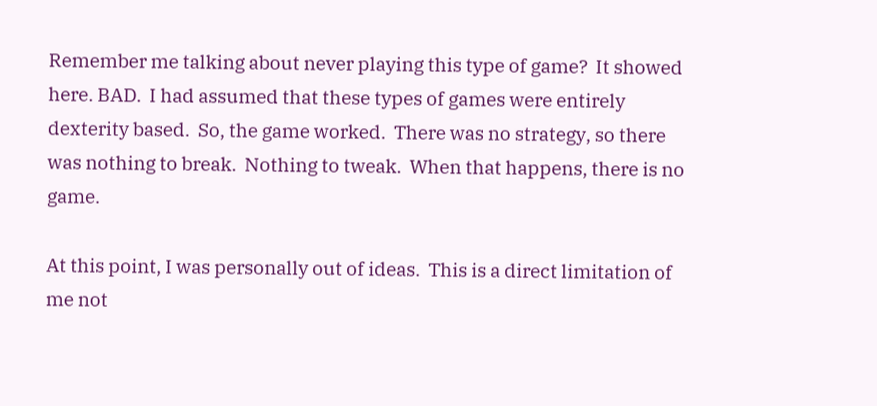Remember me talking about never playing this type of game?  It showed here. BAD.  I had assumed that these types of games were entirely dexterity based.  So, the game worked.  There was no strategy, so there was nothing to break.  Nothing to tweak.  When that happens, there is no game.

At this point, I was personally out of ideas.  This is a direct limitation of me not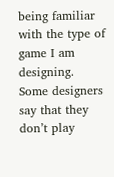being familiar with the type of game I am designing.  Some designers say that they don’t play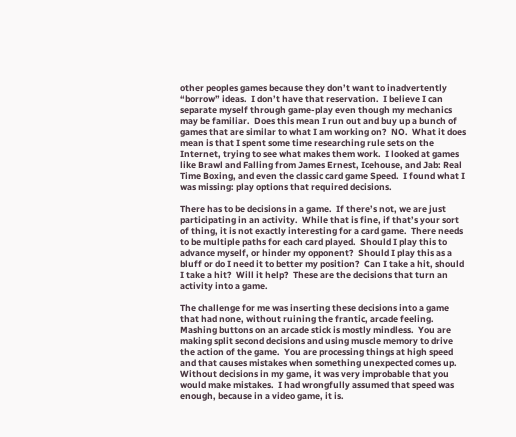other peoples games because they don’t want to inadvertently “borrow” ideas.  I don’t have that reservation.  I believe I can separate myself through game-play even though my mechanics may be familiar.  Does this mean I run out and buy up a bunch of games that are similar to what I am working on?  NO.  What it does mean is that I spent some time researching rule sets on the Internet, trying to see what makes them work.  I looked at games like Brawl and Falling from James Ernest, Icehouse, and Jab: Real Time Boxing, and even the classic card game Speed.  I found what I was missing: play options that required decisions.

There has to be decisions in a game.  If there’s not, we are just participating in an activity.  While that is fine, if that’s your sort of thing, it is not exactly interesting for a card game.  There needs to be multiple paths for each card played.  Should I play this to advance myself, or hinder my opponent?  Should I play this as a bluff or do I need it to better my position?  Can I take a hit, should I take a hit?  Will it help?  These are the decisions that turn an activity into a game.

The challenge for me was inserting these decisions into a game that had none, without ruining the frantic, arcade feeling.  Mashing buttons on an arcade stick is mostly mindless.  You are making split second decisions and using muscle memory to drive the action of the game.  You are processing things at high speed and that causes mistakes when something unexpected comes up.  Without decisions in my game, it was very improbable that you would make mistakes.  I had wrongfully assumed that speed was enough, because in a video game, it is.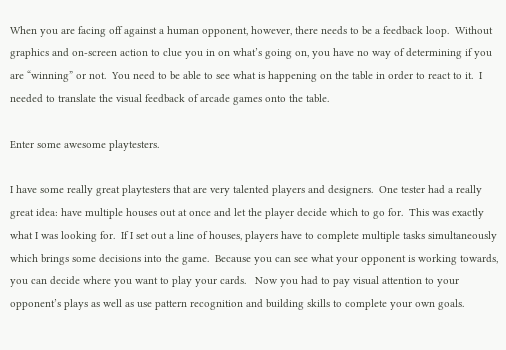When you are facing off against a human opponent, however, there needs to be a feedback loop.  Without graphics and on-screen action to clue you in on what’s going on, you have no way of determining if you are “winning” or not.  You need to be able to see what is happening on the table in order to react to it.  I needed to translate the visual feedback of arcade games onto the table.

Enter some awesome playtesters.

I have some really great playtesters that are very talented players and designers.  One tester had a really great idea: have multiple houses out at once and let the player decide which to go for.  This was exactly what I was looking for.  If I set out a line of houses, players have to complete multiple tasks simultaneously which brings some decisions into the game.  Because you can see what your opponent is working towards, you can decide where you want to play your cards.   Now you had to pay visual attention to your opponent’s plays as well as use pattern recognition and building skills to complete your own goals.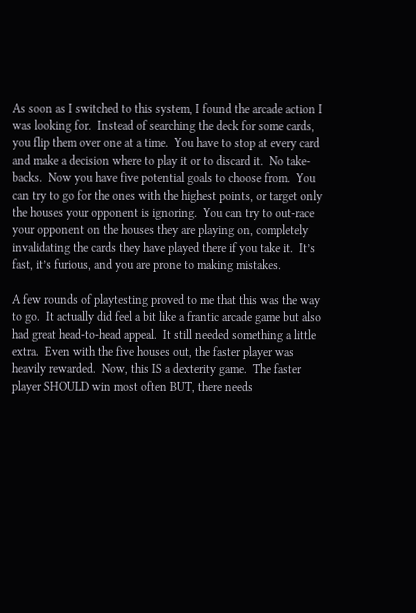As soon as I switched to this system, I found the arcade action I was looking for.  Instead of searching the deck for some cards, you flip them over one at a time.  You have to stop at every card and make a decision where to play it or to discard it.  No take-backs.  Now you have five potential goals to choose from.  You can try to go for the ones with the highest points, or target only the houses your opponent is ignoring.  You can try to out-race your opponent on the houses they are playing on, completely invalidating the cards they have played there if you take it.  It’s fast, it’s furious, and you are prone to making mistakes.

A few rounds of playtesting proved to me that this was the way to go.  It actually did feel a bit like a frantic arcade game but also had great head-to-head appeal.  It still needed something a little extra.  Even with the five houses out, the faster player was heavily rewarded.  Now, this IS a dexterity game.  The faster player SHOULD win most often BUT, there needs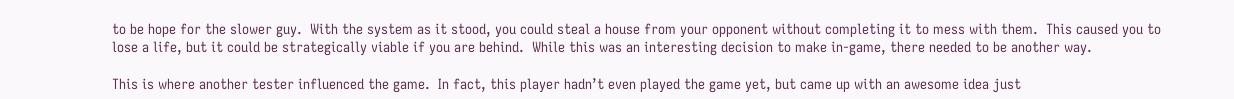to be hope for the slower guy.  With the system as it stood, you could steal a house from your opponent without completing it to mess with them.  This caused you to lose a life, but it could be strategically viable if you are behind.  While this was an interesting decision to make in-game, there needed to be another way.

This is where another tester influenced the game.  In fact, this player hadn’t even played the game yet, but came up with an awesome idea just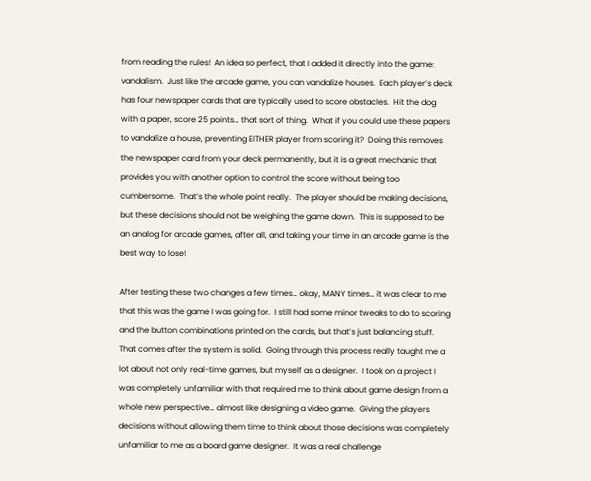from reading the rules!  An idea so perfect, that I added it directly into the game:  vandalism.  Just like the arcade game, you can vandalize houses.  Each player’s deck has four newspaper cards that are typically used to score obstacles.  Hit the dog with a paper, score 25 points… that sort of thing.  What if you could use these papers to vandalize a house, preventing EITHER player from scoring it?  Doing this removes the newspaper card from your deck permanently, but it is a great mechanic that provides you with another option to control the score without being too cumbersome.  That’s the whole point really.  The player should be making decisions, but these decisions should not be weighing the game down.  This is supposed to be an analog for arcade games, after all, and taking your time in an arcade game is the best way to lose!

After testing these two changes a few times… okay, MANY times… it was clear to me that this was the game I was going for.  I still had some minor tweaks to do to scoring and the button combinations printed on the cards, but that’s just balancing stuff.  That comes after the system is solid.  Going through this process really taught me a lot about not only real-time games, but myself as a designer.  I took on a project I was completely unfamiliar with that required me to think about game design from a whole new perspective… almost like designing a video game.  Giving the players decisions without allowing them time to think about those decisions was completely unfamiliar to me as a board game designer.  It was a real challenge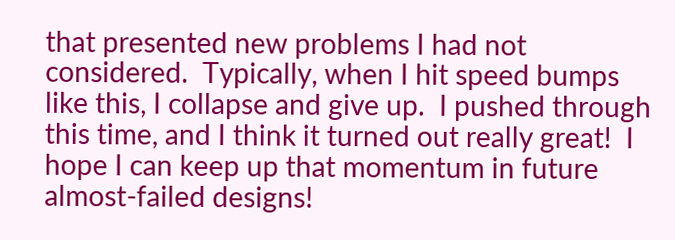that presented new problems I had not considered.  Typically, when I hit speed bumps like this, I collapse and give up.  I pushed through this time, and I think it turned out really great!  I hope I can keep up that momentum in future almost-failed designs!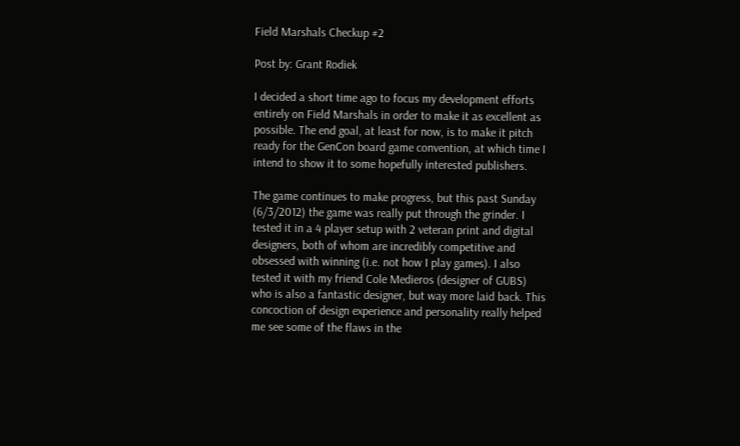Field Marshals Checkup #2

Post by: Grant Rodiek

I decided a short time ago to focus my development efforts entirely on Field Marshals in order to make it as excellent as possible. The end goal, at least for now, is to make it pitch ready for the GenCon board game convention, at which time I intend to show it to some hopefully interested publishers.

The game continues to make progress, but this past Sunday (6/3/2012) the game was really put through the grinder. I tested it in a 4 player setup with 2 veteran print and digital designers, both of whom are incredibly competitive and obsessed with winning (i.e. not how I play games). I also tested it with my friend Cole Medieros (designer of GUBS) who is also a fantastic designer, but way more laid back. This concoction of design experience and personality really helped me see some of the flaws in the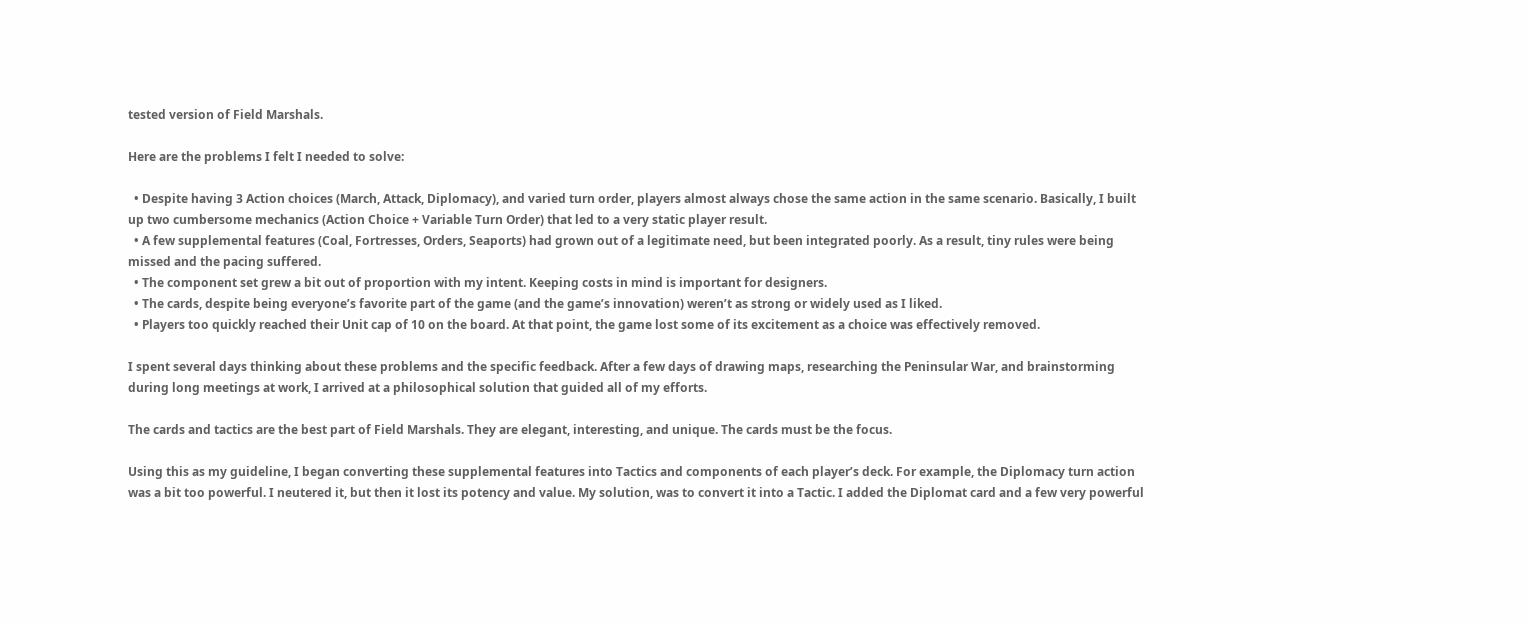tested version of Field Marshals.

Here are the problems I felt I needed to solve:

  • Despite having 3 Action choices (March, Attack, Diplomacy), and varied turn order, players almost always chose the same action in the same scenario. Basically, I built up two cumbersome mechanics (Action Choice + Variable Turn Order) that led to a very static player result.
  • A few supplemental features (Coal, Fortresses, Orders, Seaports) had grown out of a legitimate need, but been integrated poorly. As a result, tiny rules were being missed and the pacing suffered.
  • The component set grew a bit out of proportion with my intent. Keeping costs in mind is important for designers.
  • The cards, despite being everyone’s favorite part of the game (and the game’s innovation) weren’t as strong or widely used as I liked.
  • Players too quickly reached their Unit cap of 10 on the board. At that point, the game lost some of its excitement as a choice was effectively removed.

I spent several days thinking about these problems and the specific feedback. After a few days of drawing maps, researching the Peninsular War, and brainstorming during long meetings at work, I arrived at a philosophical solution that guided all of my efforts.

The cards and tactics are the best part of Field Marshals. They are elegant, interesting, and unique. The cards must be the focus.

Using this as my guideline, I began converting these supplemental features into Tactics and components of each player’s deck. For example, the Diplomacy turn action was a bit too powerful. I neutered it, but then it lost its potency and value. My solution, was to convert it into a Tactic. I added the Diplomat card and a few very powerful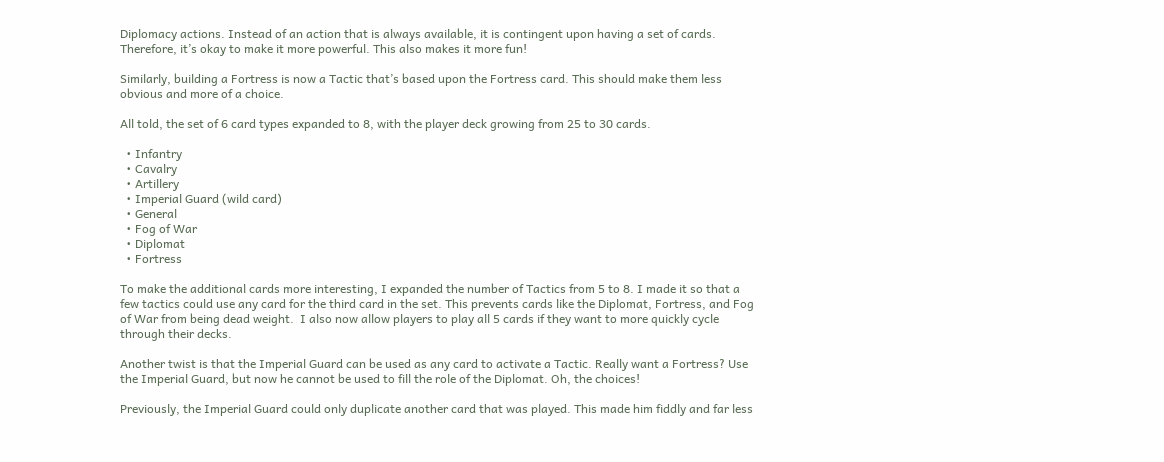Diplomacy actions. Instead of an action that is always available, it is contingent upon having a set of cards. Therefore, it’s okay to make it more powerful. This also makes it more fun!

Similarly, building a Fortress is now a Tactic that’s based upon the Fortress card. This should make them less obvious and more of a choice.

All told, the set of 6 card types expanded to 8, with the player deck growing from 25 to 30 cards.

  • Infantry
  • Cavalry
  • Artillery
  • Imperial Guard (wild card)
  • General
  • Fog of War
  • Diplomat
  • Fortress

To make the additional cards more interesting, I expanded the number of Tactics from 5 to 8. I made it so that a few tactics could use any card for the third card in the set. This prevents cards like the Diplomat, Fortress, and Fog of War from being dead weight.  I also now allow players to play all 5 cards if they want to more quickly cycle through their decks.

Another twist is that the Imperial Guard can be used as any card to activate a Tactic. Really want a Fortress? Use the Imperial Guard, but now he cannot be used to fill the role of the Diplomat. Oh, the choices!

Previously, the Imperial Guard could only duplicate another card that was played. This made him fiddly and far less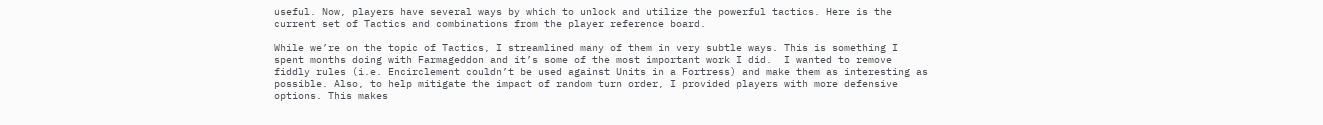useful. Now, players have several ways by which to unlock and utilize the powerful tactics. Here is the current set of Tactics and combinations from the player reference board.

While we’re on the topic of Tactics, I streamlined many of them in very subtle ways. This is something I spent months doing with Farmageddon and it’s some of the most important work I did.  I wanted to remove fiddly rules (i.e. Encirclement couldn’t be used against Units in a Fortress) and make them as interesting as possible. Also, to help mitigate the impact of random turn order, I provided players with more defensive options. This makes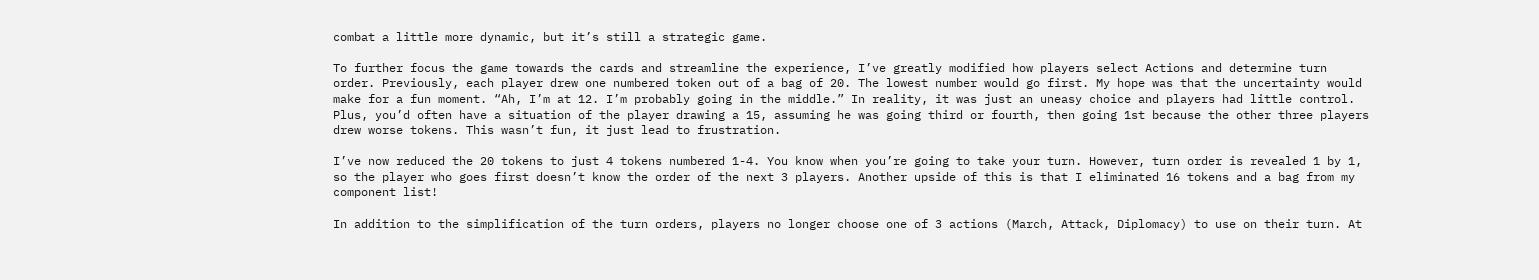combat a little more dynamic, but it’s still a strategic game.

To further focus the game towards the cards and streamline the experience, I’ve greatly modified how players select Actions and determine turn order. Previously, each player drew one numbered token out of a bag of 20. The lowest number would go first. My hope was that the uncertainty would make for a fun moment. “Ah, I’m at 12. I’m probably going in the middle.” In reality, it was just an uneasy choice and players had little control. Plus, you’d often have a situation of the player drawing a 15, assuming he was going third or fourth, then going 1st because the other three players drew worse tokens. This wasn’t fun, it just lead to frustration.

I’ve now reduced the 20 tokens to just 4 tokens numbered 1-4. You know when you’re going to take your turn. However, turn order is revealed 1 by 1, so the player who goes first doesn’t know the order of the next 3 players. Another upside of this is that I eliminated 16 tokens and a bag from my component list!

In addition to the simplification of the turn orders, players no longer choose one of 3 actions (March, Attack, Diplomacy) to use on their turn. At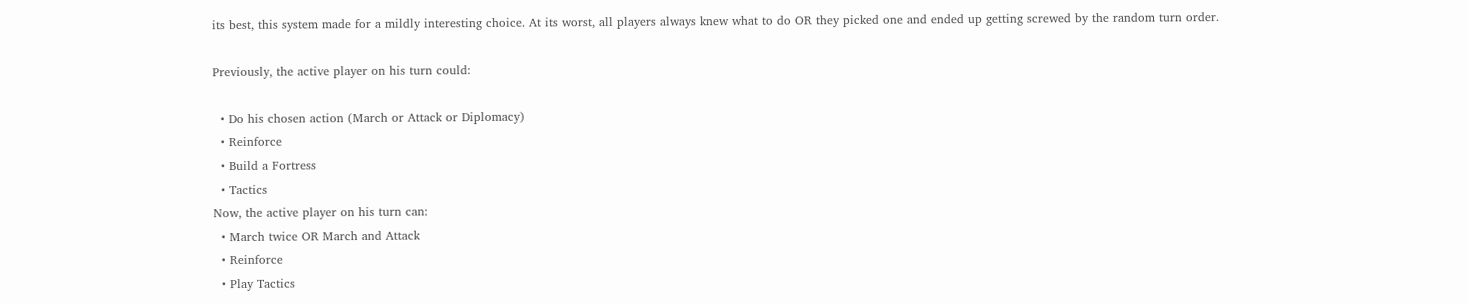its best, this system made for a mildly interesting choice. At its worst, all players always knew what to do OR they picked one and ended up getting screwed by the random turn order.

Previously, the active player on his turn could:

  • Do his chosen action (March or Attack or Diplomacy)
  • Reinforce
  • Build a Fortress
  • Tactics
Now, the active player on his turn can:
  • March twice OR March and Attack
  • Reinforce
  • Play Tactics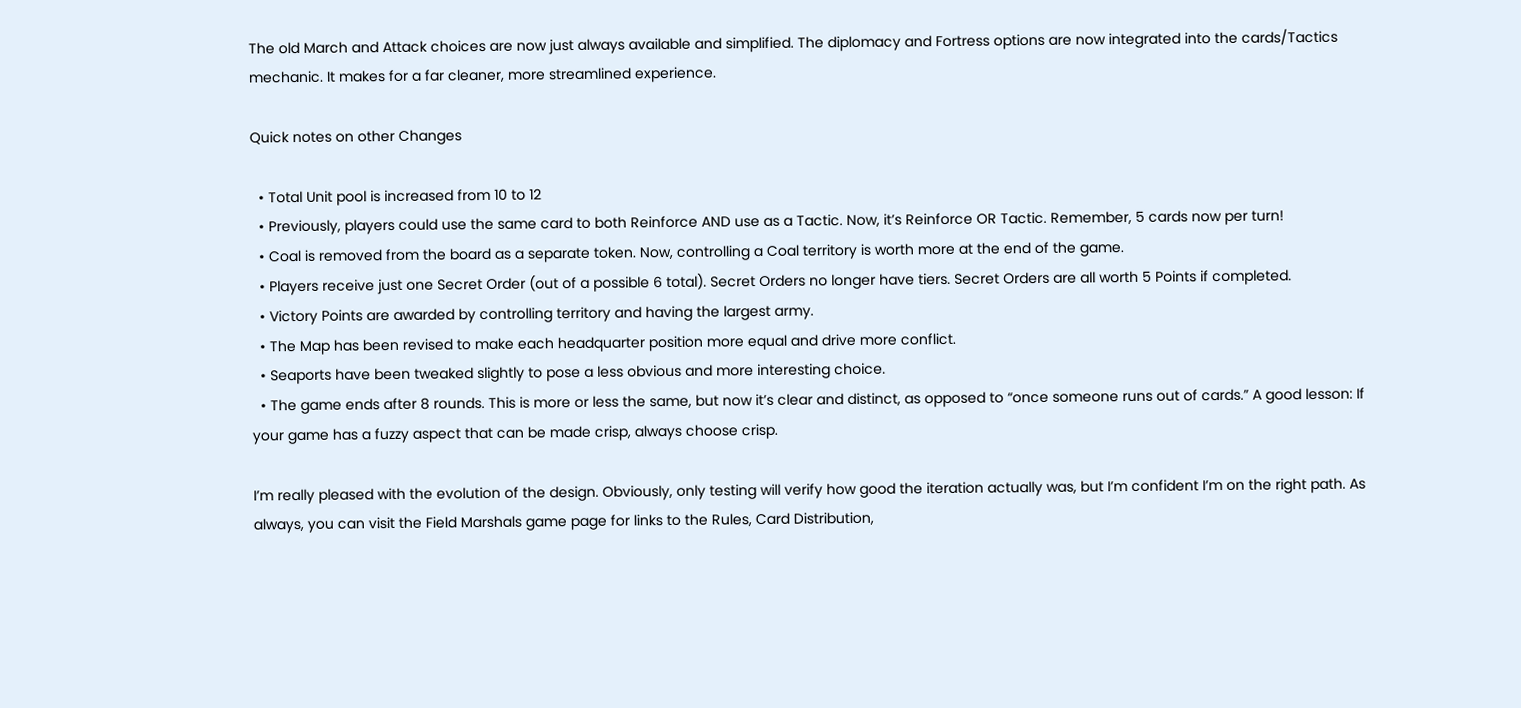The old March and Attack choices are now just always available and simplified. The diplomacy and Fortress options are now integrated into the cards/Tactics mechanic. It makes for a far cleaner, more streamlined experience.

Quick notes on other Changes

  • Total Unit pool is increased from 10 to 12
  • Previously, players could use the same card to both Reinforce AND use as a Tactic. Now, it’s Reinforce OR Tactic. Remember, 5 cards now per turn!
  • Coal is removed from the board as a separate token. Now, controlling a Coal territory is worth more at the end of the game.
  • Players receive just one Secret Order (out of a possible 6 total). Secret Orders no longer have tiers. Secret Orders are all worth 5 Points if completed.
  • Victory Points are awarded by controlling territory and having the largest army.
  • The Map has been revised to make each headquarter position more equal and drive more conflict.
  • Seaports have been tweaked slightly to pose a less obvious and more interesting choice.
  • The game ends after 8 rounds. This is more or less the same, but now it’s clear and distinct, as opposed to “once someone runs out of cards.” A good lesson: If your game has a fuzzy aspect that can be made crisp, always choose crisp.

I’m really pleased with the evolution of the design. Obviously, only testing will verify how good the iteration actually was, but I’m confident I’m on the right path. As always, you can visit the Field Marshals game page for links to the Rules, Card Distribution,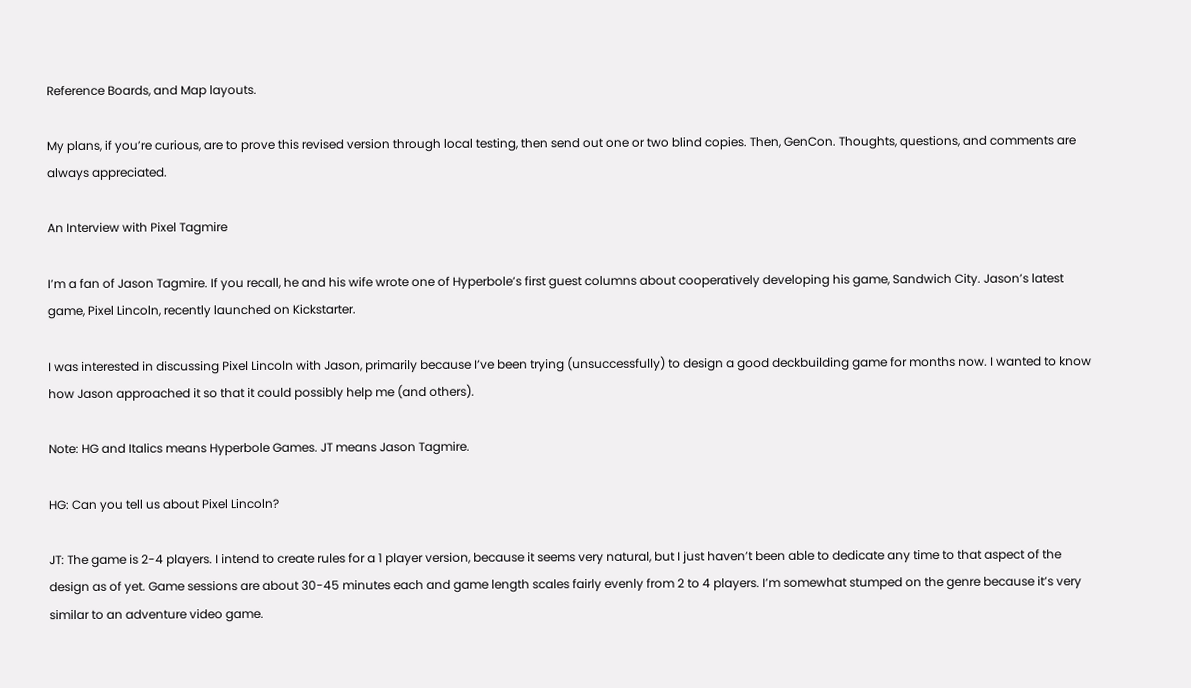Reference Boards, and Map layouts.

My plans, if you’re curious, are to prove this revised version through local testing, then send out one or two blind copies. Then, GenCon. Thoughts, questions, and comments are always appreciated.

An Interview with Pixel Tagmire

I’m a fan of Jason Tagmire. If you recall, he and his wife wrote one of Hyperbole’s first guest columns about cooperatively developing his game, Sandwich City. Jason’s latest game, Pixel Lincoln, recently launched on Kickstarter.

I was interested in discussing Pixel Lincoln with Jason, primarily because I’ve been trying (unsuccessfully) to design a good deckbuilding game for months now. I wanted to know how Jason approached it so that it could possibly help me (and others).

Note: HG and Italics means Hyperbole Games. JT means Jason Tagmire.

HG: Can you tell us about Pixel Lincoln?

JT: The game is 2-4 players. I intend to create rules for a 1 player version, because it seems very natural, but I just haven’t been able to dedicate any time to that aspect of the design as of yet. Game sessions are about 30-45 minutes each and game length scales fairly evenly from 2 to 4 players. I’m somewhat stumped on the genre because it’s very similar to an adventure video game.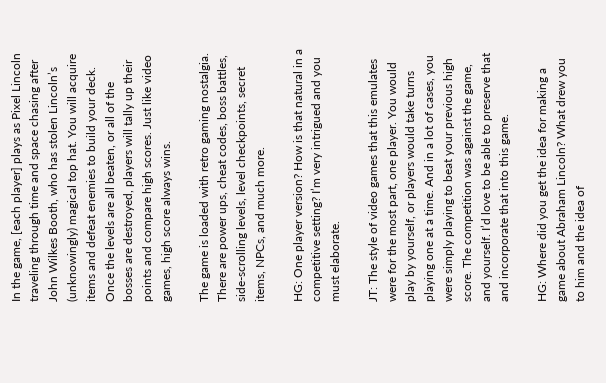In the game, [each player] plays as Pixel Lincoln traveling through time and space chasing after John Wilkes Booth, who has stolen Lincoln’s (unknowingly) magical top hat. You will acquire items and defeat enemies to build your deck. Once the levels are all beaten, or all of the bosses are destroyed, players will tally up their points and compare high scores. Just like video games, high score always wins.

The game is loaded with retro gaming nostalgia. There are power ups, cheat codes, boss battles, side-scrolling levels, level checkpoints, secret items, NPCs, and much more.

HG: One player version? How is that natural in a competitive setting? I’m very intrigued and you must elaborate.

JT: The style of video games that this emulates were for the most part, one player. You would play by yourself, or players would take turns playing one at a time. And in a lot of cases, you were simply playing to beat your previous high score. The competition was against the game, and yourself. I’d love to be able to preserve that and incorporate that into this game.

HG: Where did you get the idea for making a game about Abraham Lincoln? What drew you to him and the idea of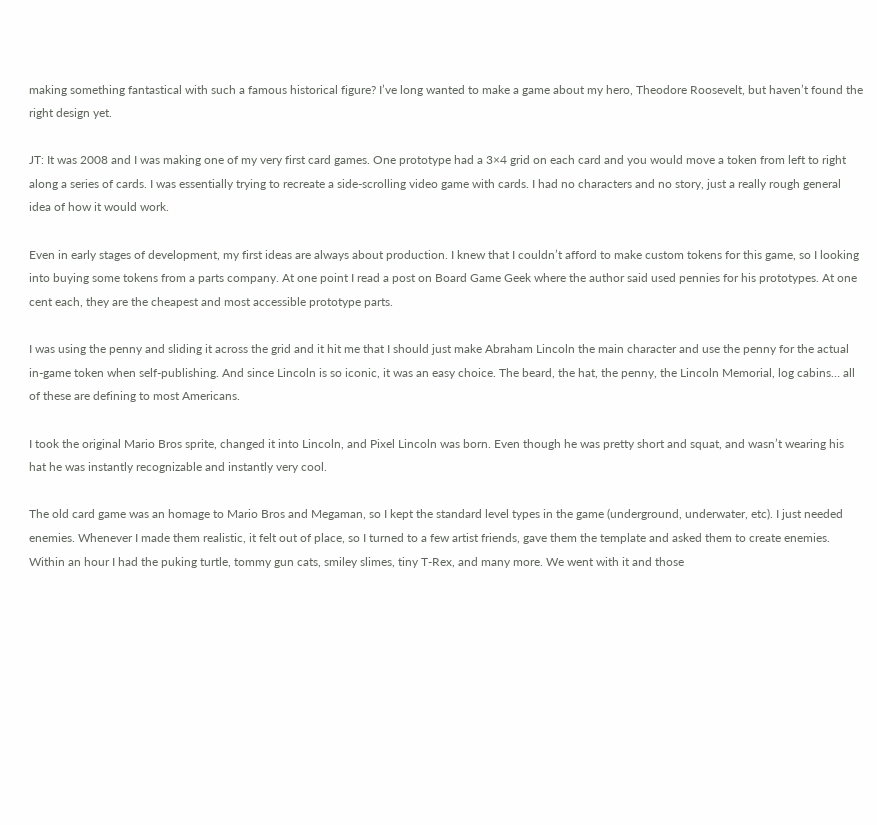making something fantastical with such a famous historical figure? I’ve long wanted to make a game about my hero, Theodore Roosevelt, but haven’t found the right design yet.

JT: It was 2008 and I was making one of my very first card games. One prototype had a 3×4 grid on each card and you would move a token from left to right along a series of cards. I was essentially trying to recreate a side-scrolling video game with cards. I had no characters and no story, just a really rough general idea of how it would work.

Even in early stages of development, my first ideas are always about production. I knew that I couldn’t afford to make custom tokens for this game, so I looking into buying some tokens from a parts company. At one point I read a post on Board Game Geek where the author said used pennies for his prototypes. At one cent each, they are the cheapest and most accessible prototype parts.

I was using the penny and sliding it across the grid and it hit me that I should just make Abraham Lincoln the main character and use the penny for the actual in-game token when self-publishing. And since Lincoln is so iconic, it was an easy choice. The beard, the hat, the penny, the Lincoln Memorial, log cabins… all of these are defining to most Americans.

I took the original Mario Bros sprite, changed it into Lincoln, and Pixel Lincoln was born. Even though he was pretty short and squat, and wasn’t wearing his hat he was instantly recognizable and instantly very cool.

The old card game was an homage to Mario Bros and Megaman, so I kept the standard level types in the game (underground, underwater, etc). I just needed enemies. Whenever I made them realistic, it felt out of place, so I turned to a few artist friends, gave them the template and asked them to create enemies. Within an hour I had the puking turtle, tommy gun cats, smiley slimes, tiny T-Rex, and many more. We went with it and those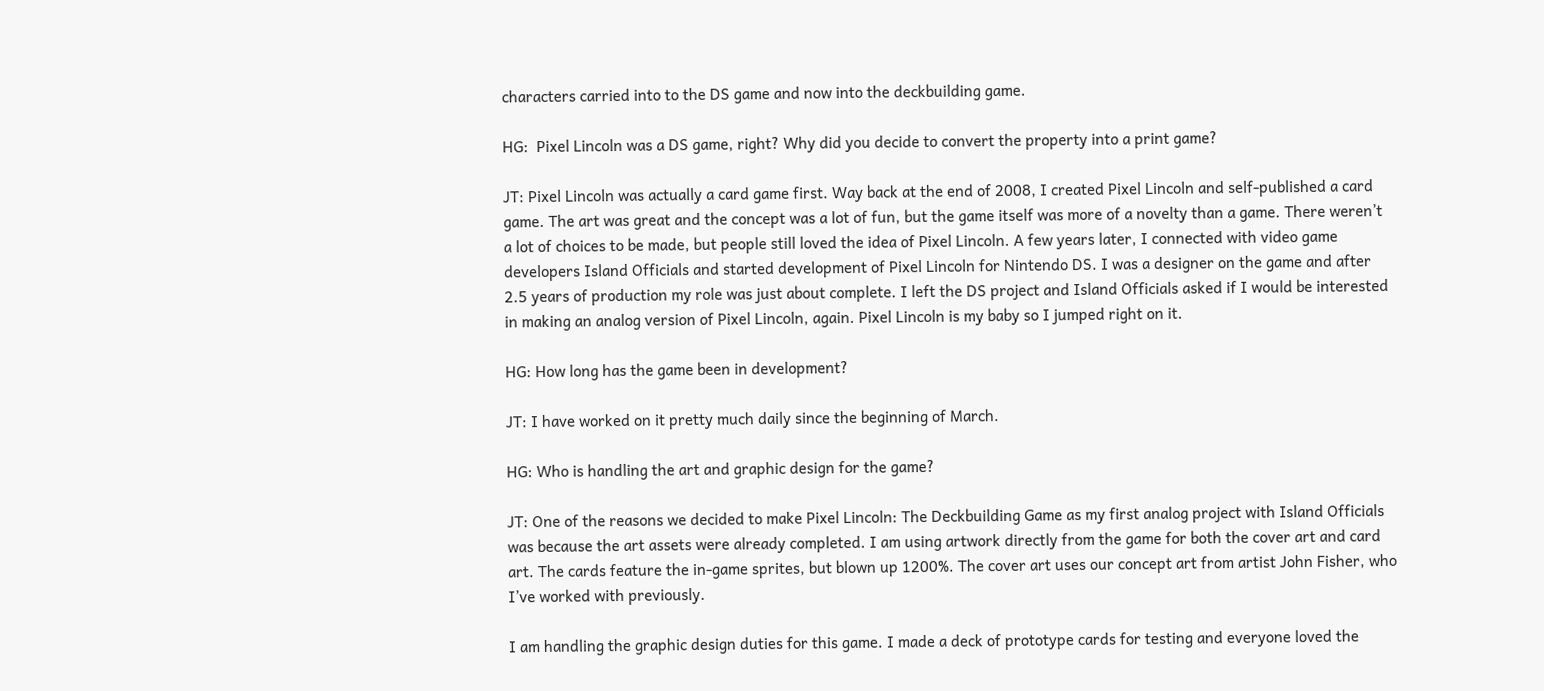characters carried into to the DS game and now into the deckbuilding game.

HG:  Pixel Lincoln was a DS game, right? Why did you decide to convert the property into a print game?

JT: Pixel Lincoln was actually a card game first. Way back at the end of 2008, I created Pixel Lincoln and self-published a card game. The art was great and the concept was a lot of fun, but the game itself was more of a novelty than a game. There weren’t a lot of choices to be made, but people still loved the idea of Pixel Lincoln. A few years later, I connected with video game developers Island Officials and started development of Pixel Lincoln for Nintendo DS. I was a designer on the game and after 2.5 years of production my role was just about complete. I left the DS project and Island Officials asked if I would be interested in making an analog version of Pixel Lincoln, again. Pixel Lincoln is my baby so I jumped right on it.

HG: How long has the game been in development?

JT: I have worked on it pretty much daily since the beginning of March.

HG: Who is handling the art and graphic design for the game?

JT: One of the reasons we decided to make Pixel Lincoln: The Deckbuilding Game as my first analog project with Island Officials was because the art assets were already completed. I am using artwork directly from the game for both the cover art and card art. The cards feature the in-game sprites, but blown up 1200%. The cover art uses our concept art from artist John Fisher, who I’ve worked with previously.

I am handling the graphic design duties for this game. I made a deck of prototype cards for testing and everyone loved the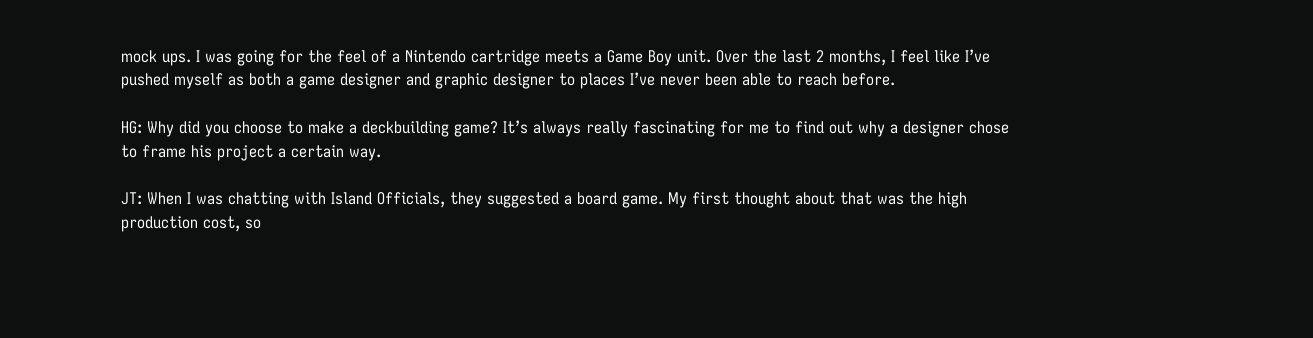mock ups. I was going for the feel of a Nintendo cartridge meets a Game Boy unit. Over the last 2 months, I feel like I’ve pushed myself as both a game designer and graphic designer to places I’ve never been able to reach before.

HG: Why did you choose to make a deckbuilding game? It’s always really fascinating for me to find out why a designer chose to frame his project a certain way.

JT: When I was chatting with Island Officials, they suggested a board game. My first thought about that was the high production cost, so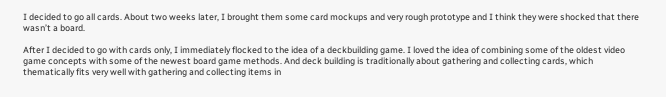I decided to go all cards. About two weeks later, I brought them some card mockups and very rough prototype and I think they were shocked that there wasn’t a board.

After I decided to go with cards only, I immediately flocked to the idea of a deckbuilding game. I loved the idea of combining some of the oldest video game concepts with some of the newest board game methods. And deck building is traditionally about gathering and collecting cards, which thematically fits very well with gathering and collecting items in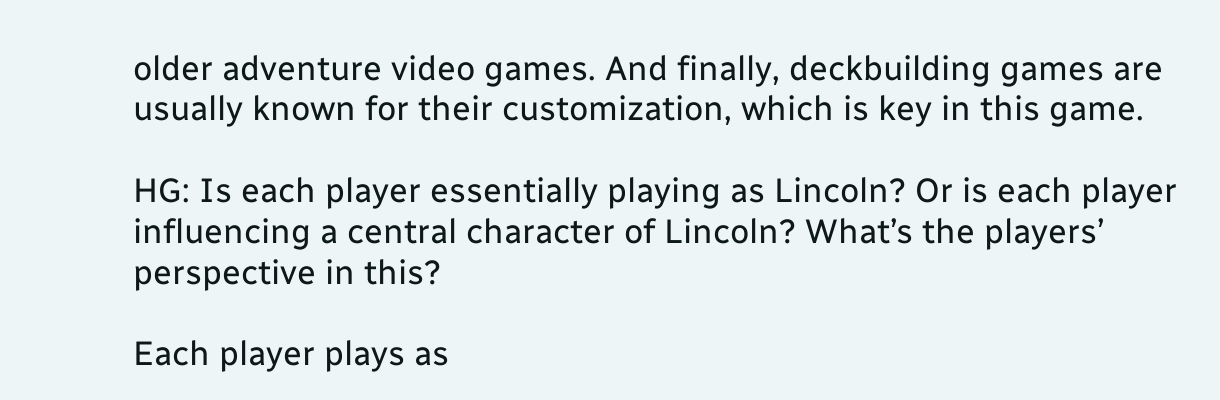older adventure video games. And finally, deckbuilding games are usually known for their customization, which is key in this game.

HG: Is each player essentially playing as Lincoln? Or is each player influencing a central character of Lincoln? What’s the players’ perspective in this?

Each player plays as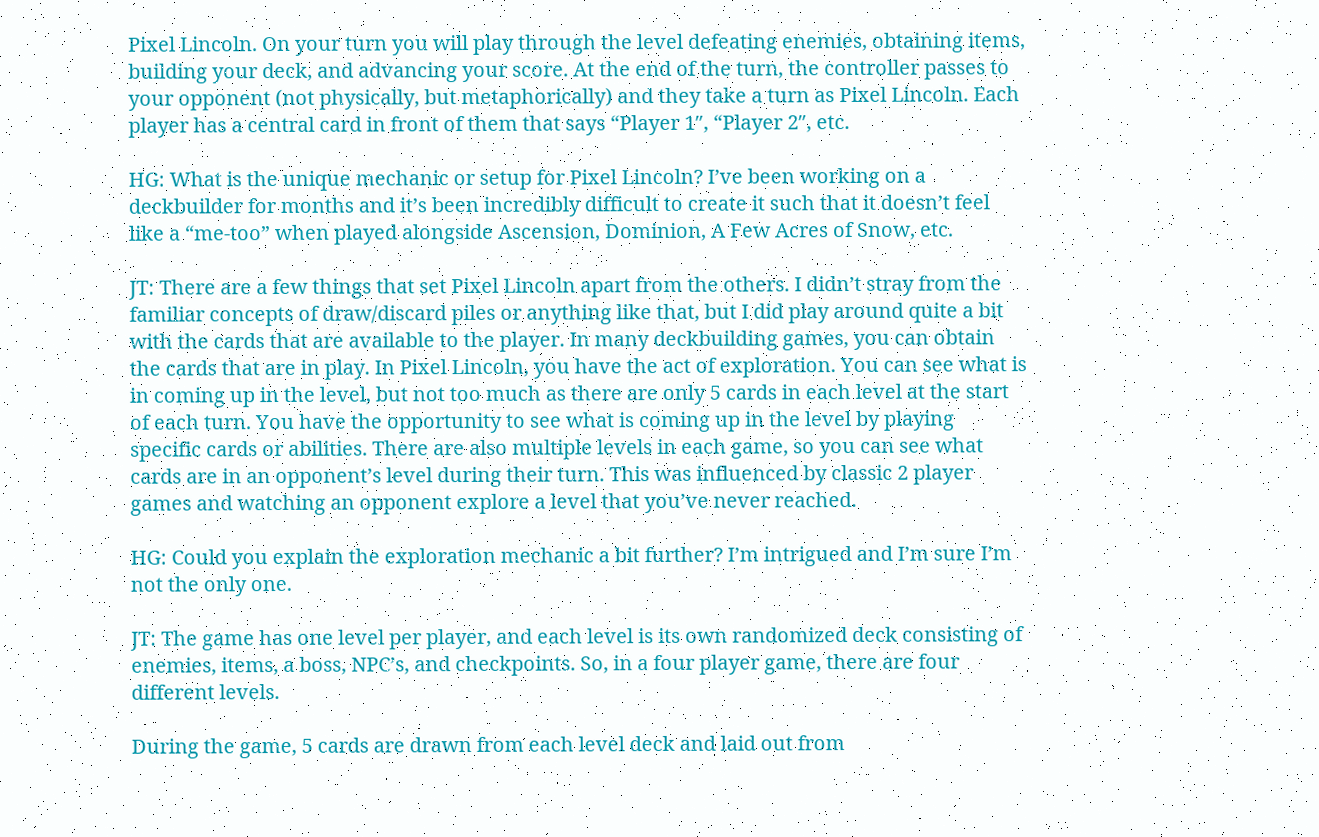Pixel Lincoln. On your turn you will play through the level defeating enemies, obtaining items, building your deck, and advancing your score. At the end of the turn, the controller passes to your opponent (not physically, but metaphorically) and they take a turn as Pixel Lincoln. Each player has a central card in front of them that says “Player 1″, “Player 2″, etc.

HG: What is the unique mechanic or setup for Pixel Lincoln? I’ve been working on a deckbuilder for months and it’s been incredibly difficult to create it such that it doesn’t feel like a “me-too” when played alongside Ascension, Dominion, A Few Acres of Snow, etc.

JT: There are a few things that set Pixel Lincoln apart from the others. I didn’t stray from the familiar concepts of draw/discard piles or anything like that, but I did play around quite a bit with the cards that are available to the player. In many deckbuilding games, you can obtain the cards that are in play. In Pixel Lincoln, you have the act of exploration. You can see what is in coming up in the level, but not too much as there are only 5 cards in each level at the start of each turn. You have the opportunity to see what is coming up in the level by playing specific cards or abilities. There are also multiple levels in each game, so you can see what cards are in an opponent’s level during their turn. This was influenced by classic 2 player games and watching an opponent explore a level that you’ve never reached.

HG: Could you explain the exploration mechanic a bit further? I’m intrigued and I’m sure I’m not the only one.

JT: The game has one level per player, and each level is its own randomized deck consisting of enemies, items, a boss, NPC’s, and checkpoints. So, in a four player game, there are four different levels.

During the game, 5 cards are drawn from each level deck and laid out from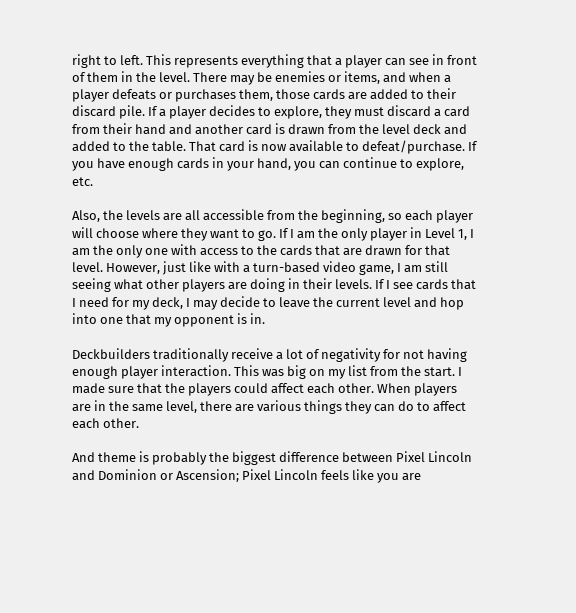right to left. This represents everything that a player can see in front of them in the level. There may be enemies or items, and when a player defeats or purchases them, those cards are added to their discard pile. If a player decides to explore, they must discard a card from their hand and another card is drawn from the level deck and added to the table. That card is now available to defeat/purchase. If you have enough cards in your hand, you can continue to explore, etc.

Also, the levels are all accessible from the beginning, so each player will choose where they want to go. If I am the only player in Level 1, I am the only one with access to the cards that are drawn for that level. However, just like with a turn-based video game, I am still seeing what other players are doing in their levels. If I see cards that I need for my deck, I may decide to leave the current level and hop into one that my opponent is in.

Deckbuilders traditionally receive a lot of negativity for not having enough player interaction. This was big on my list from the start. I made sure that the players could affect each other. When players are in the same level, there are various things they can do to affect each other.

And theme is probably the biggest difference between Pixel Lincoln and Dominion or Ascension; Pixel Lincoln feels like you are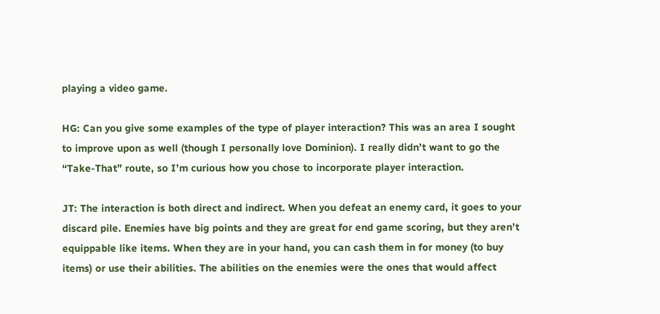playing a video game.

HG: Can you give some examples of the type of player interaction? This was an area I sought to improve upon as well (though I personally love Dominion). I really didn’t want to go the “Take-That” route, so I’m curious how you chose to incorporate player interaction.

JT: The interaction is both direct and indirect. When you defeat an enemy card, it goes to your discard pile. Enemies have big points and they are great for end game scoring, but they aren’t equippable like items. When they are in your hand, you can cash them in for money (to buy items) or use their abilities. The abilities on the enemies were the ones that would affect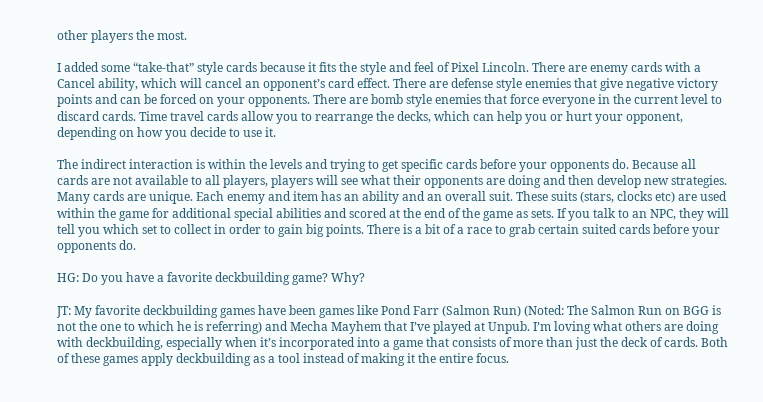other players the most.

I added some “take-that” style cards because it fits the style and feel of Pixel Lincoln. There are enemy cards with a Cancel ability, which will cancel an opponent’s card effect. There are defense style enemies that give negative victory points and can be forced on your opponents. There are bomb style enemies that force everyone in the current level to discard cards. Time travel cards allow you to rearrange the decks, which can help you or hurt your opponent, depending on how you decide to use it.

The indirect interaction is within the levels and trying to get specific cards before your opponents do. Because all cards are not available to all players, players will see what their opponents are doing and then develop new strategies. Many cards are unique. Each enemy and item has an ability and an overall suit. These suits (stars, clocks etc) are used within the game for additional special abilities and scored at the end of the game as sets. If you talk to an NPC, they will tell you which set to collect in order to gain big points. There is a bit of a race to grab certain suited cards before your opponents do.

HG: Do you have a favorite deckbuilding game? Why?

JT: My favorite deckbuilding games have been games like Pond Farr (Salmon Run) (Noted: The Salmon Run on BGG is not the one to which he is referring) and Mecha Mayhem that I’ve played at Unpub. I’m loving what others are doing with deckbuilding, especially when it’s incorporated into a game that consists of more than just the deck of cards. Both of these games apply deckbuilding as a tool instead of making it the entire focus.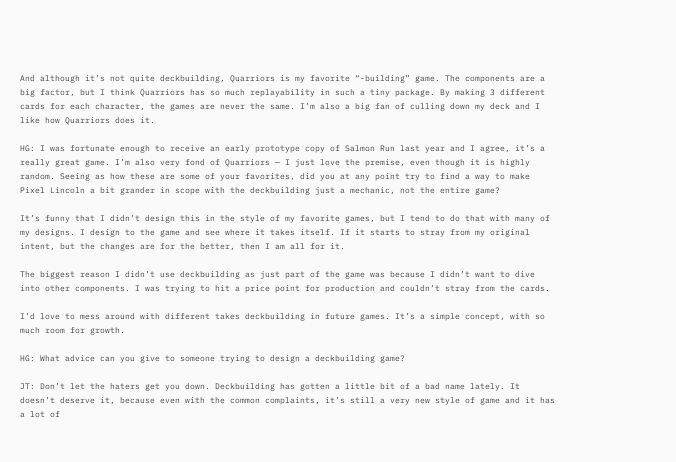And although it’s not quite deckbuilding, Quarriors is my favorite “-building” game. The components are a big factor, but I think Quarriors has so much replayability in such a tiny package. By making 3 different cards for each character, the games are never the same. I’m also a big fan of culling down my deck and I like how Quarriors does it.

HG: I was fortunate enough to receive an early prototype copy of Salmon Run last year and I agree, it’s a really great game. I’m also very fond of Quarriors — I just love the premise, even though it is highly random. Seeing as how these are some of your favorites, did you at any point try to find a way to make Pixel Lincoln a bit grander in scope with the deckbuilding just a mechanic, not the entire game?

It’s funny that I didn’t design this in the style of my favorite games, but I tend to do that with many of my designs. I design to the game and see where it takes itself. If it starts to stray from my original intent, but the changes are for the better, then I am all for it.

The biggest reason I didn’t use deckbuilding as just part of the game was because I didn’t want to dive into other components. I was trying to hit a price point for production and couldn’t stray from the cards.

I’d love to mess around with different takes deckbuilding in future games. It’s a simple concept, with so much room for growth.

HG: What advice can you give to someone trying to design a deckbuilding game?

JT: Don’t let the haters get you down. Deckbuilding has gotten a little bit of a bad name lately. It doesn’t deserve it, because even with the common complaints, it’s still a very new style of game and it has a lot of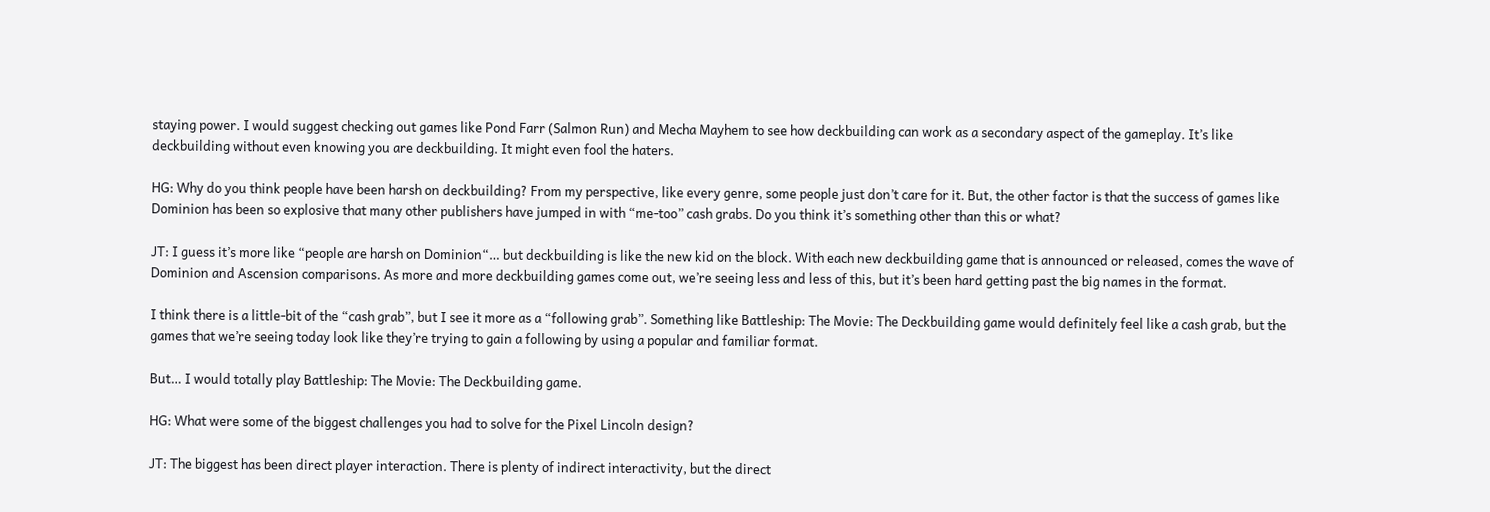staying power. I would suggest checking out games like Pond Farr (Salmon Run) and Mecha Mayhem to see how deckbuilding can work as a secondary aspect of the gameplay. It’s like deckbuilding without even knowing you are deckbuilding. It might even fool the haters.

HG: Why do you think people have been harsh on deckbuilding? From my perspective, like every genre, some people just don’t care for it. But, the other factor is that the success of games like Dominion has been so explosive that many other publishers have jumped in with “me-too” cash grabs. Do you think it’s something other than this or what?

JT: I guess it’s more like “people are harsh on Dominion“… but deckbuilding is like the new kid on the block. With each new deckbuilding game that is announced or released, comes the wave of Dominion and Ascension comparisons. As more and more deckbuilding games come out, we’re seeing less and less of this, but it’s been hard getting past the big names in the format.

I think there is a little-bit of the “cash grab”, but I see it more as a “following grab”. Something like Battleship: The Movie: The Deckbuilding game would definitely feel like a cash grab, but the games that we’re seeing today look like they’re trying to gain a following by using a popular and familiar format.

But… I would totally play Battleship: The Movie: The Deckbuilding game.

HG: What were some of the biggest challenges you had to solve for the Pixel Lincoln design?

JT: The biggest has been direct player interaction. There is plenty of indirect interactivity, but the direct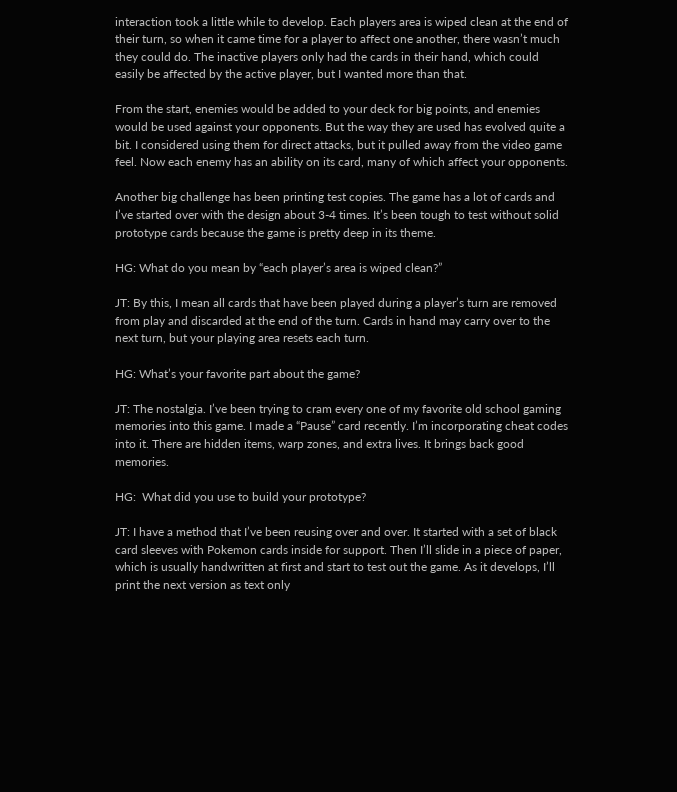interaction took a little while to develop. Each players area is wiped clean at the end of their turn, so when it came time for a player to affect one another, there wasn’t much they could do. The inactive players only had the cards in their hand, which could easily be affected by the active player, but I wanted more than that.

From the start, enemies would be added to your deck for big points, and enemies would be used against your opponents. But the way they are used has evolved quite a bit. I considered using them for direct attacks, but it pulled away from the video game feel. Now each enemy has an ability on its card, many of which affect your opponents.

Another big challenge has been printing test copies. The game has a lot of cards and I’ve started over with the design about 3-4 times. It’s been tough to test without solid prototype cards because the game is pretty deep in its theme.

HG: What do you mean by “each player’s area is wiped clean?”

JT: By this, I mean all cards that have been played during a player’s turn are removed from play and discarded at the end of the turn. Cards in hand may carry over to the next turn, but your playing area resets each turn.

HG: What’s your favorite part about the game?

JT: The nostalgia. I’ve been trying to cram every one of my favorite old school gaming memories into this game. I made a “Pause” card recently. I’m incorporating cheat codes into it. There are hidden items, warp zones, and extra lives. It brings back good memories.

HG:  What did you use to build your prototype?

JT: I have a method that I’ve been reusing over and over. It started with a set of black card sleeves with Pokemon cards inside for support. Then I’ll slide in a piece of paper, which is usually handwritten at first and start to test out the game. As it develops, I’ll print the next version as text only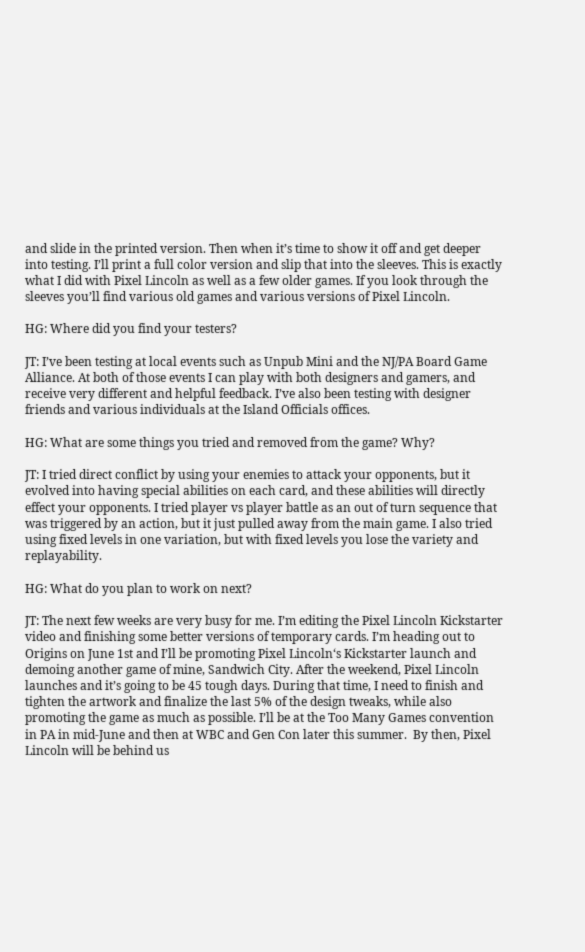and slide in the printed version. Then when it’s time to show it off and get deeper into testing. I’ll print a full color version and slip that into the sleeves. This is exactly what I did with Pixel Lincoln as well as a few older games. If you look through the sleeves you’ll find various old games and various versions of Pixel Lincoln.

HG: Where did you find your testers?

JT: I’ve been testing at local events such as Unpub Mini and the NJ/PA Board Game Alliance. At both of those events I can play with both designers and gamers, and receive very different and helpful feedback. I’ve also been testing with designer friends and various individuals at the Island Officials offices.

HG: What are some things you tried and removed from the game? Why?

JT: I tried direct conflict by using your enemies to attack your opponents, but it evolved into having special abilities on each card, and these abilities will directly effect your opponents. I tried player vs player battle as an out of turn sequence that was triggered by an action, but it just pulled away from the main game. I also tried using fixed levels in one variation, but with fixed levels you lose the variety and replayability.

HG: What do you plan to work on next?

JT: The next few weeks are very busy for me. I’m editing the Pixel Lincoln Kickstarter video and finishing some better versions of temporary cards. I’m heading out to Origins on June 1st and I’ll be promoting Pixel Lincoln‘s Kickstarter launch and demoing another game of mine, Sandwich City. After the weekend, Pixel Lincoln launches and it’s going to be 45 tough days. During that time, I need to finish and tighten the artwork and finalize the last 5% of the design tweaks, while also promoting the game as much as possible. I’ll be at the Too Many Games convention in PA in mid-June and then at WBC and Gen Con later this summer.  By then, Pixel Lincoln will be behind us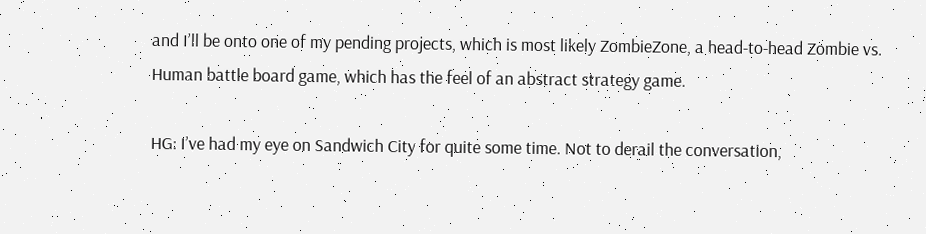and I’ll be onto one of my pending projects, which is most likely ZombieZone, a head-to-head Zombie vs. Human battle board game, which has the feel of an abstract strategy game.

HG: I’ve had my eye on Sandwich City for quite some time. Not to derail the conversation,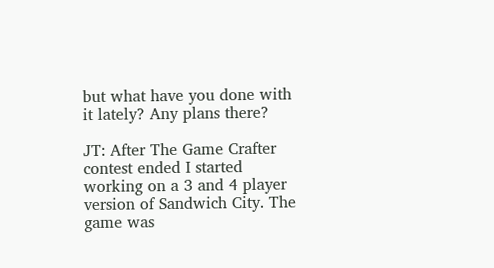but what have you done with it lately? Any plans there?

JT: After The Game Crafter contest ended I started working on a 3 and 4 player version of Sandwich City. The game was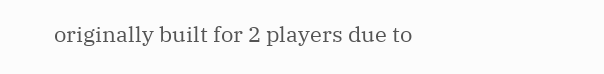originally built for 2 players due to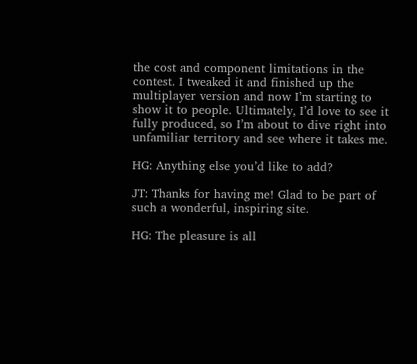the cost and component limitations in the contest. I tweaked it and finished up the multiplayer version and now I’m starting to show it to people. Ultimately, I’d love to see it fully produced, so I’m about to dive right into unfamiliar territory and see where it takes me.

HG: Anything else you’d like to add?

JT: Thanks for having me! Glad to be part of such a wonderful, inspiring site.

HG: The pleasure is all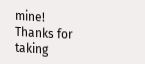mine! Thanks for taking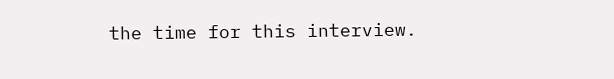the time for this interview.